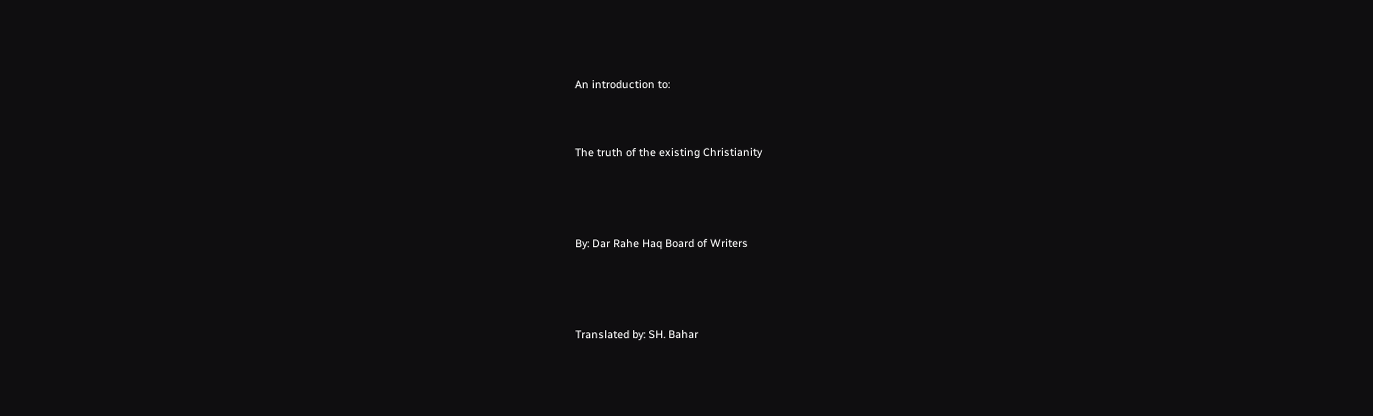An introduction to:


The truth of the existing Christianity



By: Dar Rahe Haq Board of Writers



Translated by: SH. Bahar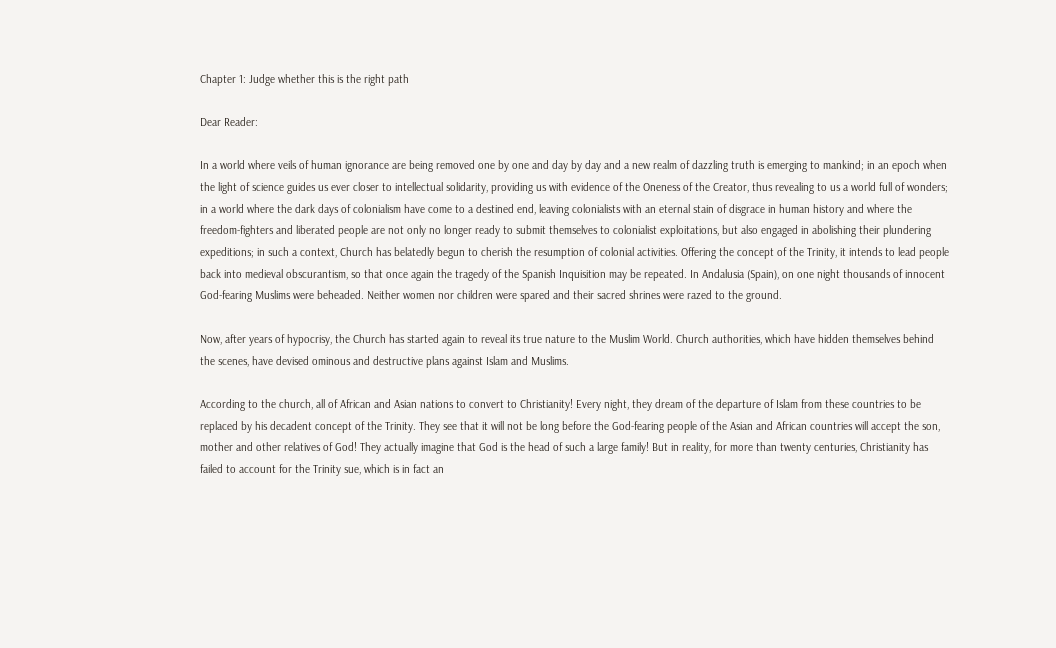Chapter 1: Judge whether this is the right path

Dear Reader:

In a world where veils of human ignorance are being removed one by one and day by day and a new realm of dazzling truth is emerging to mankind; in an epoch when the light of science guides us ever closer to intellectual solidarity, providing us with evidence of the Oneness of the Creator, thus revealing to us a world full of wonders; in a world where the dark days of colonialism have come to a destined end, leaving colonialists with an eternal stain of disgrace in human history and where the freedom-fighters and liberated people are not only no longer ready to submit themselves to colonialist exploitations, but also engaged in abolishing their plundering expeditions; in such a context, Church has belatedly begun to cherish the resumption of colonial activities. Offering the concept of the Trinity, it intends to lead people back into medieval obscurantism, so that once again the tragedy of the Spanish Inquisition may be repeated. In Andalusia (Spain), on one night thousands of innocent God-fearing Muslims were beheaded. Neither women nor children were spared and their sacred shrines were razed to the ground.

Now, after years of hypocrisy, the Church has started again to reveal its true nature to the Muslim World. Church authorities, which have hidden themselves behind the scenes, have devised ominous and destructive plans against Islam and Muslims.

According to the church, all of African and Asian nations to convert to Christianity! Every night, they dream of the departure of Islam from these countries to be replaced by his decadent concept of the Trinity. They see that it will not be long before the God-fearing people of the Asian and African countries will accept the son, mother and other relatives of God! They actually imagine that God is the head of such a large family! But in reality, for more than twenty centuries, Christianity has failed to account for the Trinity sue, which is in fact an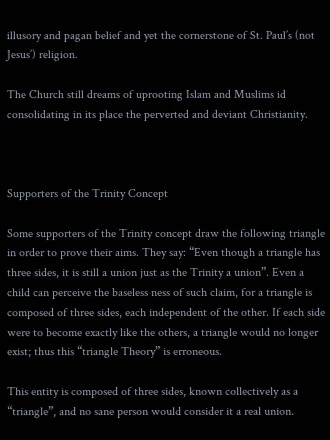illusory and pagan belief and yet the cornerstone of St. Paul’s (not Jesus’) religion.

The Church still dreams of uprooting Islam and Muslims id consolidating in its place the perverted and deviant Christianity.



Supporters of the Trinity Concept

Some supporters of the Trinity concept draw the following triangle in order to prove their aims. They say: “Even though a triangle has three sides, it is still a union just as the Trinity a union”. Even a child can perceive the baseless ness of such claim, for a triangle is composed of three sides, each independent of the other. If each side were to become exactly like the others, a triangle would no longer exist; thus this “triangle Theory” is erroneous.

This entity is composed of three sides, known collectively as a “triangle”, and no sane person would consider it a real union.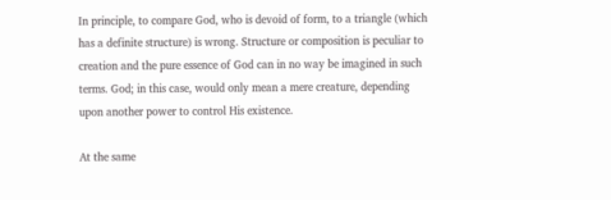In principle, to compare God, who is devoid of form, to a triangle (which has a definite structure) is wrong. Structure or composition is peculiar to creation and the pure essence of God can in no way be imagined in such terms. God; in this case, would only mean a mere creature, depending upon another power to control His existence.

At the same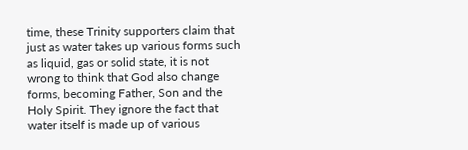time, these Trinity supporters claim that just as water takes up various forms such as liquid, gas or solid state, it is not wrong to think that God also change forms, becoming Father, Son and the Holy Spirit. They ignore the fact that water itself is made up of various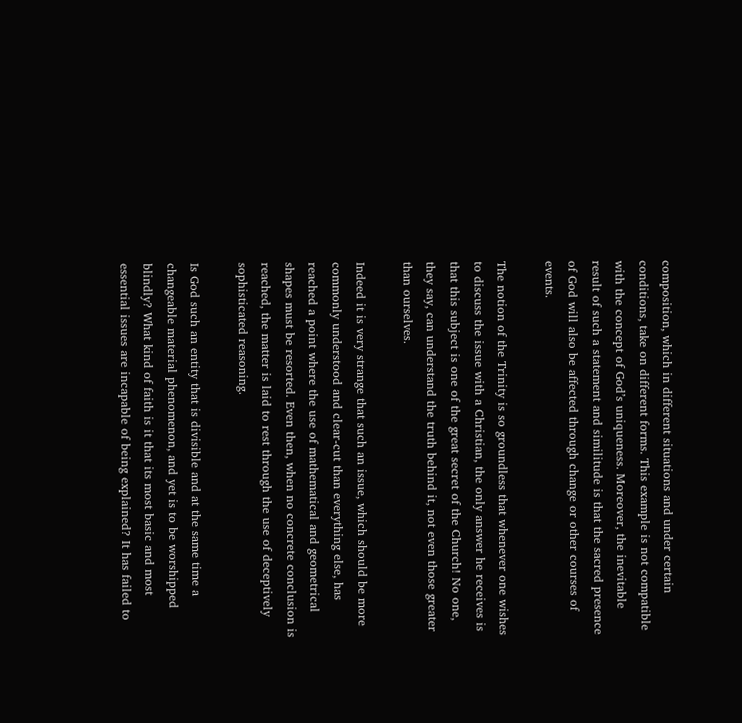composition, which in different situations and under certain conditions, take on different forms. This example is not compatible with the concept of God’s uniqueness. Moreover, the inevitable result of such a statement and similitude is that the sacred presence of God will also be affected through change or other courses of events.

The notion of the Trinity is so groundless that whenever one wishes to discuss the issue with a Christian, the only answer he receives is that this subject is one of the great secret of the Church! No one, they say, can understand the truth behind it, not even those greater than ourselves.

Indeed it is very strange that such an issue, which should be more commonly understood and clear-cut than everything else, has reached a point where the use of mathematical and geometrical shapes must be resorted. Even then, when no concrete conclusion is reached, the matter is laid to rest through the use of deceptively sophisticated reasoning.

Is God such an entity that is divisible and at the same time a changeable material phenomenon, and yet is to be worshipped blindly? What kind of faith is it that its most basic and most essential issues are incapable of being explained? It has failed to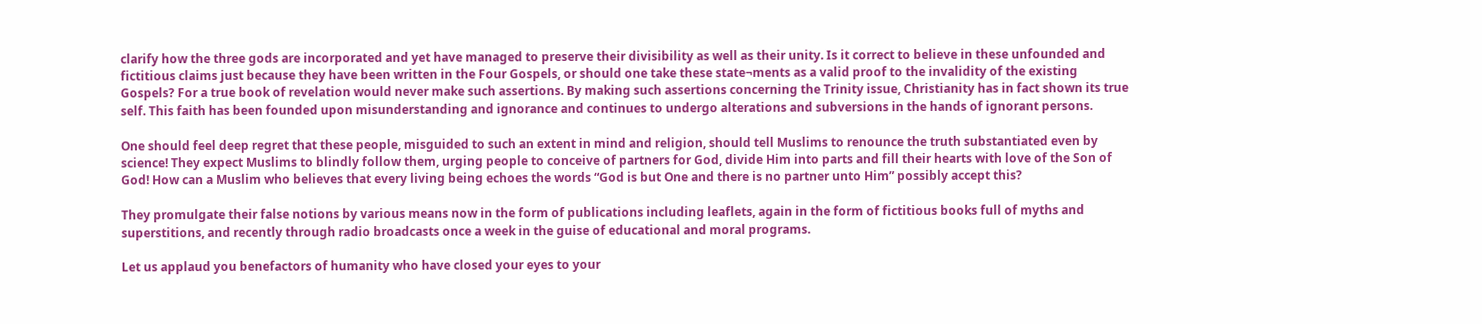clarify how the three gods are incorporated and yet have managed to preserve their divisibility as well as their unity. Is it correct to believe in these unfounded and fictitious claims just because they have been written in the Four Gospels, or should one take these state¬ments as a valid proof to the invalidity of the existing Gospels? For a true book of revelation would never make such assertions. By making such assertions concerning the Trinity issue, Christianity has in fact shown its true self. This faith has been founded upon misunderstanding and ignorance and continues to undergo alterations and subversions in the hands of ignorant persons.

One should feel deep regret that these people, misguided to such an extent in mind and religion, should tell Muslims to renounce the truth substantiated even by science! They expect Muslims to blindly follow them, urging people to conceive of partners for God, divide Him into parts and fill their hearts with love of the Son of God! How can a Muslim who believes that every living being echoes the words “God is but One and there is no partner unto Him” possibly accept this?

They promulgate their false notions by various means now in the form of publications including leaflets, again in the form of fictitious books full of myths and superstitions, and recently through radio broadcasts once a week in the guise of educational and moral programs.

Let us applaud you benefactors of humanity who have closed your eyes to your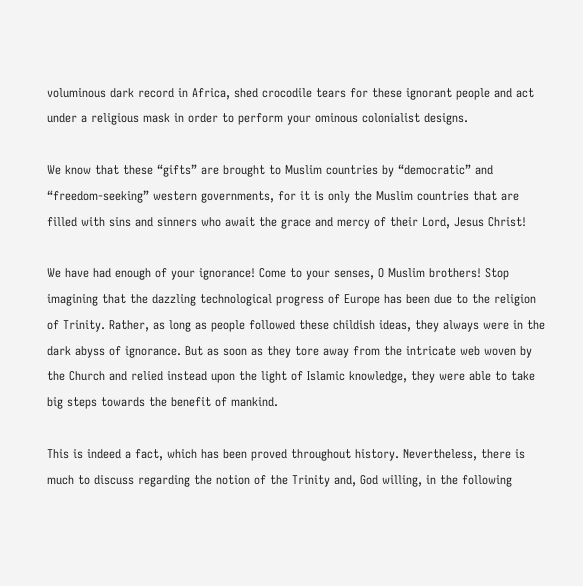voluminous dark record in Africa, shed crocodile tears for these ignorant people and act under a religious mask in order to perform your ominous colonialist designs.

We know that these “gifts” are brought to Muslim countries by “democratic” and “freedom-seeking” western governments, for it is only the Muslim countries that are filled with sins and sinners who await the grace and mercy of their Lord, Jesus Christ!

We have had enough of your ignorance! Come to your senses, O Muslim brothers! Stop imagining that the dazzling technological progress of Europe has been due to the religion of Trinity. Rather, as long as people followed these childish ideas, they always were in the dark abyss of ignorance. But as soon as they tore away from the intricate web woven by the Church and relied instead upon the light of Islamic knowledge, they were able to take big steps towards the benefit of mankind.

This is indeed a fact, which has been proved throughout history. Nevertheless, there is much to discuss regarding the notion of the Trinity and, God willing, in the following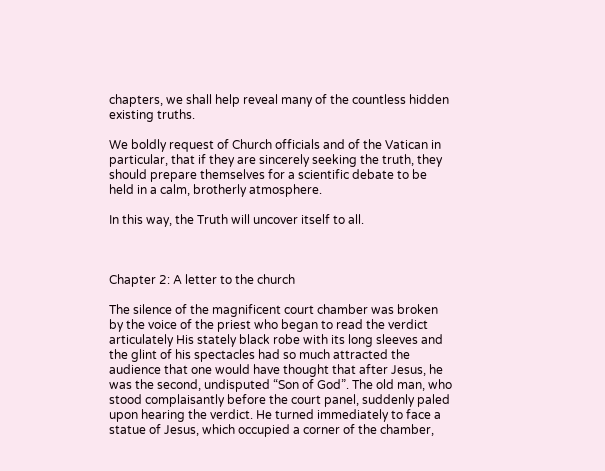chapters, we shall help reveal many of the countless hidden existing truths.

We boldly request of Church officials and of the Vatican in particular, that if they are sincerely seeking the truth, they should prepare themselves for a scientific debate to be held in a calm, brotherly atmosphere.

In this way, the Truth will uncover itself to all.



Chapter 2: A letter to the church

The silence of the magnificent court chamber was broken by the voice of the priest who began to read the verdict articulately His stately black robe with its long sleeves and the glint of his spectacles had so much attracted the audience that one would have thought that after Jesus, he was the second, undisputed “Son of God”. The old man, who stood complaisantly before the court panel, suddenly paled upon hearing the verdict. He turned immediately to face a statue of Jesus, which occupied a corner of the chamber,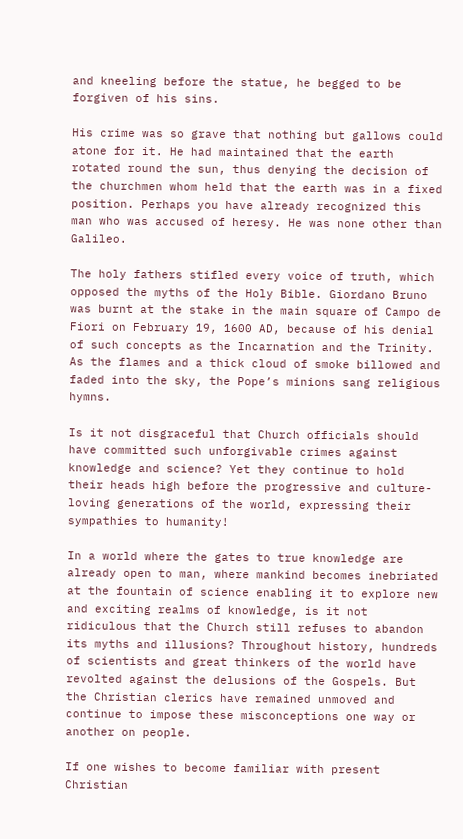and kneeling before the statue, he begged to be forgiven of his sins.

His crime was so grave that nothing but gallows could atone for it. He had maintained that the earth rotated round the sun, thus denying the decision of the churchmen whom held that the earth was in a fixed position. Perhaps you have already recognized this man who was accused of heresy. He was none other than Galileo.

The holy fathers stifled every voice of truth, which opposed the myths of the Holy Bible. Giordano Bruno was burnt at the stake in the main square of Campo de Fiori on February 19, 1600 AD, because of his denial of such concepts as the Incarnation and the Trinity. As the flames and a thick cloud of smoke billowed and faded into the sky, the Pope’s minions sang religious hymns.

Is it not disgraceful that Church officials should have committed such unforgivable crimes against knowledge and science? Yet they continue to hold their heads high before the progressive and culture-loving generations of the world, expressing their sympathies to humanity!

In a world where the gates to true knowledge are already open to man, where mankind becomes inebriated at the fountain of science enabling it to explore new and exciting realms of knowledge, is it not ridiculous that the Church still refuses to abandon its myths and illusions? Throughout history, hundreds of scientists and great thinkers of the world have revolted against the delusions of the Gospels. But the Christian clerics have remained unmoved and continue to impose these misconceptions one way or another on people.

If one wishes to become familiar with present Christian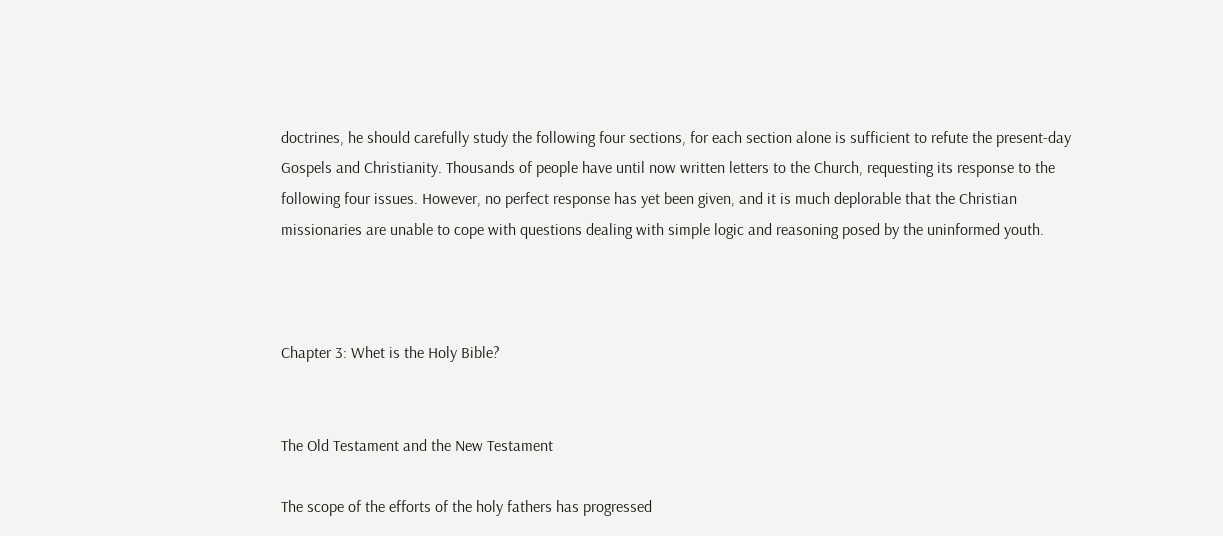doctrines, he should carefully study the following four sections, for each section alone is sufficient to refute the present-day Gospels and Christianity. Thousands of people have until now written letters to the Church, requesting its response to the following four issues. However, no perfect response has yet been given, and it is much deplorable that the Christian missionaries are unable to cope with questions dealing with simple logic and reasoning posed by the uninformed youth.



Chapter 3: Whet is the Holy Bible?


The Old Testament and the New Testament

The scope of the efforts of the holy fathers has progressed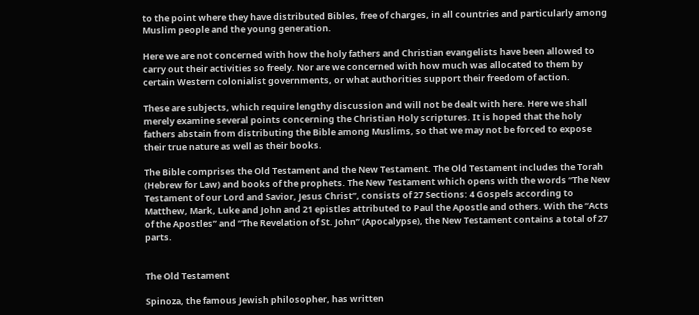to the point where they have distributed Bibles, free of charges, in all countries and particularly among Muslim people and the young generation.

Here we are not concerned with how the holy fathers and Christian evangelists have been allowed to carry out their activities so freely. Nor are we concerned with how much was allocated to them by certain Western colonialist governments, or what authorities support their freedom of action.

These are subjects, which require lengthy discussion and will not be dealt with here. Here we shall merely examine several points concerning the Christian Holy scriptures. It is hoped that the holy fathers abstain from distributing the Bible among Muslims, so that we may not be forced to expose their true nature as well as their books.

The Bible comprises the Old Testament and the New Testament. The Old Testament includes the Torah (Hebrew for Law) and books of the prophets. The New Testament which opens with the words “The New Testament of our Lord and Savior, Jesus Christ”, consists of 27 Sections: 4 Gospels according to Matthew, Mark, Luke and John and 21 epistles attributed to Paul the Apostle and others. With the “Acts of the Apostles” and “The Revelation of St. John” (Apocalypse), the New Testament contains a total of 27 parts.


The Old Testament

Spinoza, the famous Jewish philosopher, has written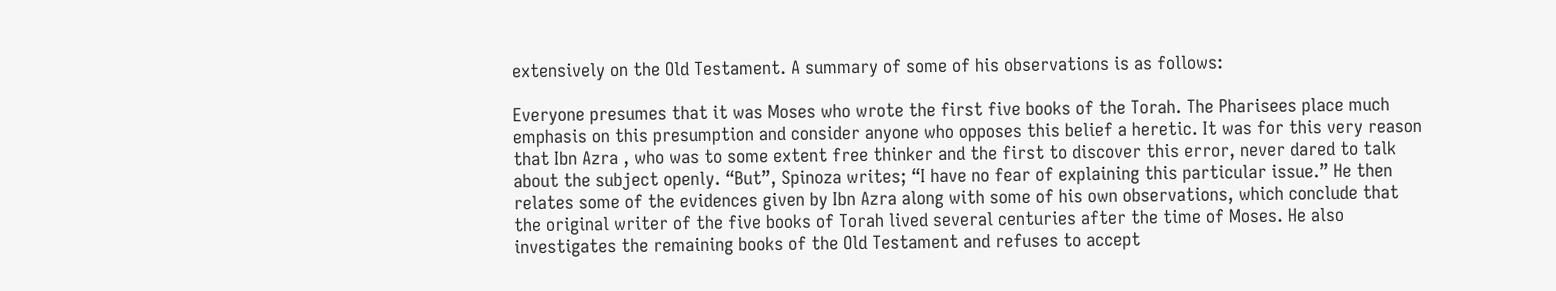extensively on the Old Testament. A summary of some of his observations is as follows:

Everyone presumes that it was Moses who wrote the first five books of the Torah. The Pharisees place much emphasis on this presumption and consider anyone who opposes this belief a heretic. It was for this very reason that Ibn Azra , who was to some extent free thinker and the first to discover this error, never dared to talk about the subject openly. “But”, Spinoza writes; “I have no fear of explaining this particular issue.” He then relates some of the evidences given by Ibn Azra along with some of his own observations, which conclude that the original writer of the five books of Torah lived several centuries after the time of Moses. He also investigates the remaining books of the Old Testament and refuses to accept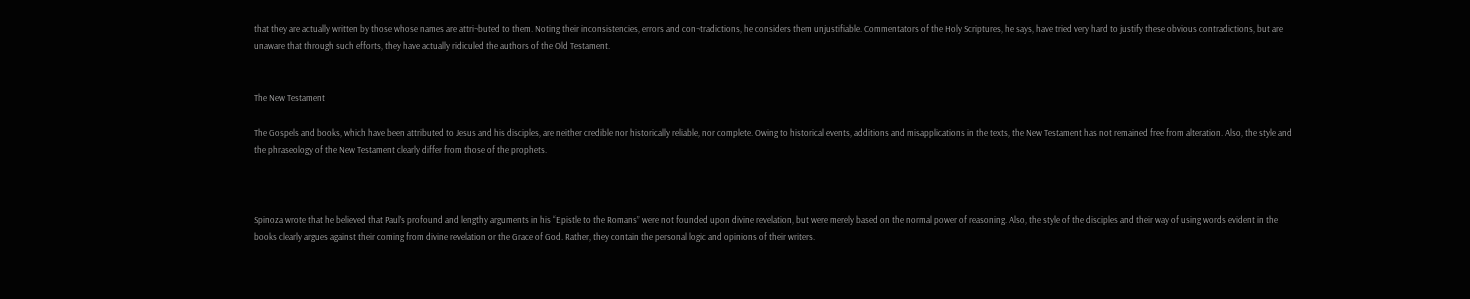that they are actually written by those whose names are attri¬buted to them. Noting their inconsistencies, errors and con¬tradictions, he considers them unjustifiable. Commentators of the Holy Scriptures, he says, have tried very hard to justify these obvious contradictions, but are unaware that through such efforts, they have actually ridiculed the authors of the Old Testament.


The New Testament

The Gospels and books, which have been attributed to Jesus and his disciples, are neither credible nor historically reliable, nor complete. Owing to historical events, additions and misapplications in the texts, the New Testament has not remained free from alteration. Also, the style and the phraseology of the New Testament clearly differ from those of the prophets.



Spinoza wrote that he believed that Paul’s profound and lengthy arguments in his “Epistle to the Romans” were not founded upon divine revelation, but were merely based on the normal power of reasoning. Also, the style of the disciples and their way of using words evident in the books clearly argues against their coming from divine revelation or the Grace of God. Rather, they contain the personal logic and opinions of their writers.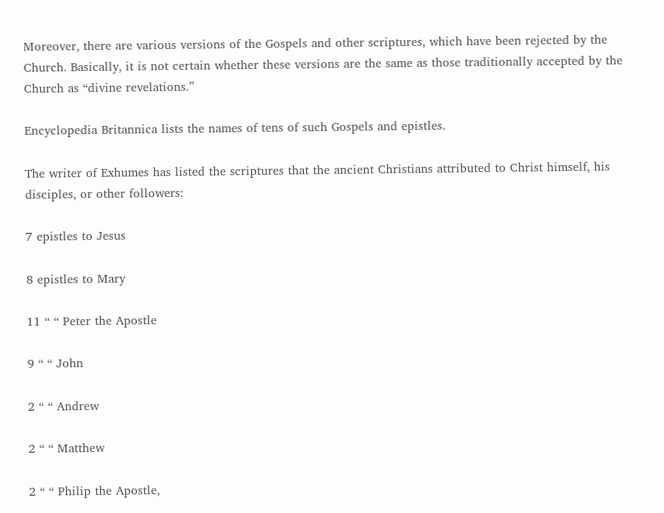Moreover, there are various versions of the Gospels and other scriptures, which have been rejected by the Church. Basically, it is not certain whether these versions are the same as those traditionally accepted by the Church as “divine revelations.”

Encyclopedia Britannica lists the names of tens of such Gospels and epistles.

The writer of Exhumes has listed the scriptures that the ancient Christians attributed to Christ himself, his disciples, or other followers:

7 epistles to Jesus

8 epistles to Mary

11 “ “ Peter the Apostle

9 “ “ John

2 “ “ Andrew

2 “ “ Matthew

2 “ “ Philip the Apostle,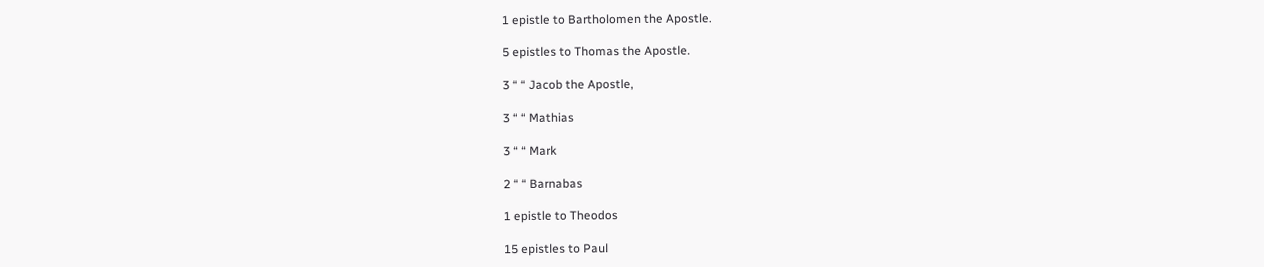1 epistle to Bartholomen the Apostle.

5 epistles to Thomas the Apostle.

3 “ “ Jacob the Apostle,

3 “ “ Mathias

3 “ “ Mark

2 “ “ Barnabas

1 epistle to Theodos

15 epistles to Paul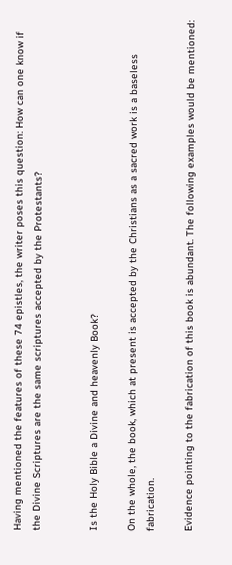Having mentioned the features of these 74 epistles, the writer poses this question: How can one know if the Divine Scriptures are the same scriptures accepted by the Protestants?


Is the Holy Bible a Divine and heavenly Book?

On the whole, the book, which at present is accepted by the Christians as a sacred work is a baseless fabrication.

Evidence pointing to the fabrication of this book is abundant. The following examples would be mentioned: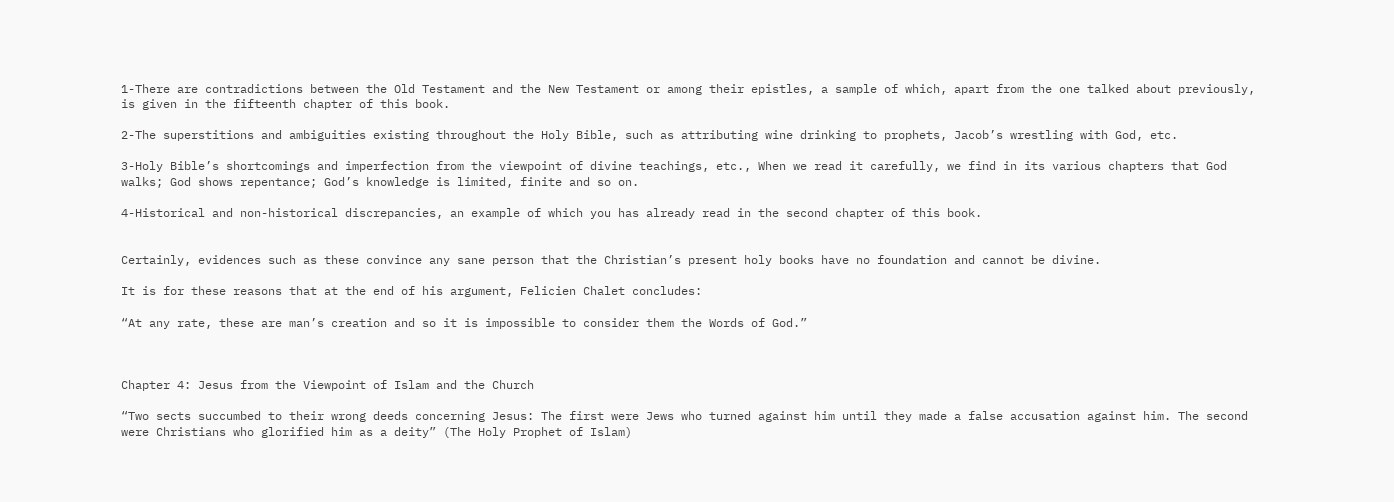1-There are contradictions between the Old Testament and the New Testament or among their epistles, a sample of which, apart from the one talked about previously, is given in the fifteenth chapter of this book.

2-The superstitions and ambiguities existing throughout the Holy Bible, such as attributing wine drinking to prophets, Jacob’s wrestling with God, etc.

3-Holy Bible’s shortcomings and imperfection from the viewpoint of divine teachings, etc., When we read it carefully, we find in its various chapters that God walks; God shows repentance; God’s knowledge is limited, finite and so on.

4-Historical and non-historical discrepancies, an example of which you has already read in the second chapter of this book.


Certainly, evidences such as these convince any sane person that the Christian’s present holy books have no foundation and cannot be divine.

It is for these reasons that at the end of his argument, Felicien Chalet concludes:

“At any rate, these are man’s creation and so it is impossible to consider them the Words of God.”



Chapter 4: Jesus from the Viewpoint of Islam and the Church

“Two sects succumbed to their wrong deeds concerning Jesus: The first were Jews who turned against him until they made a false accusation against him. The second were Christians who glorified him as a deity” (The Holy Prophet of Islam)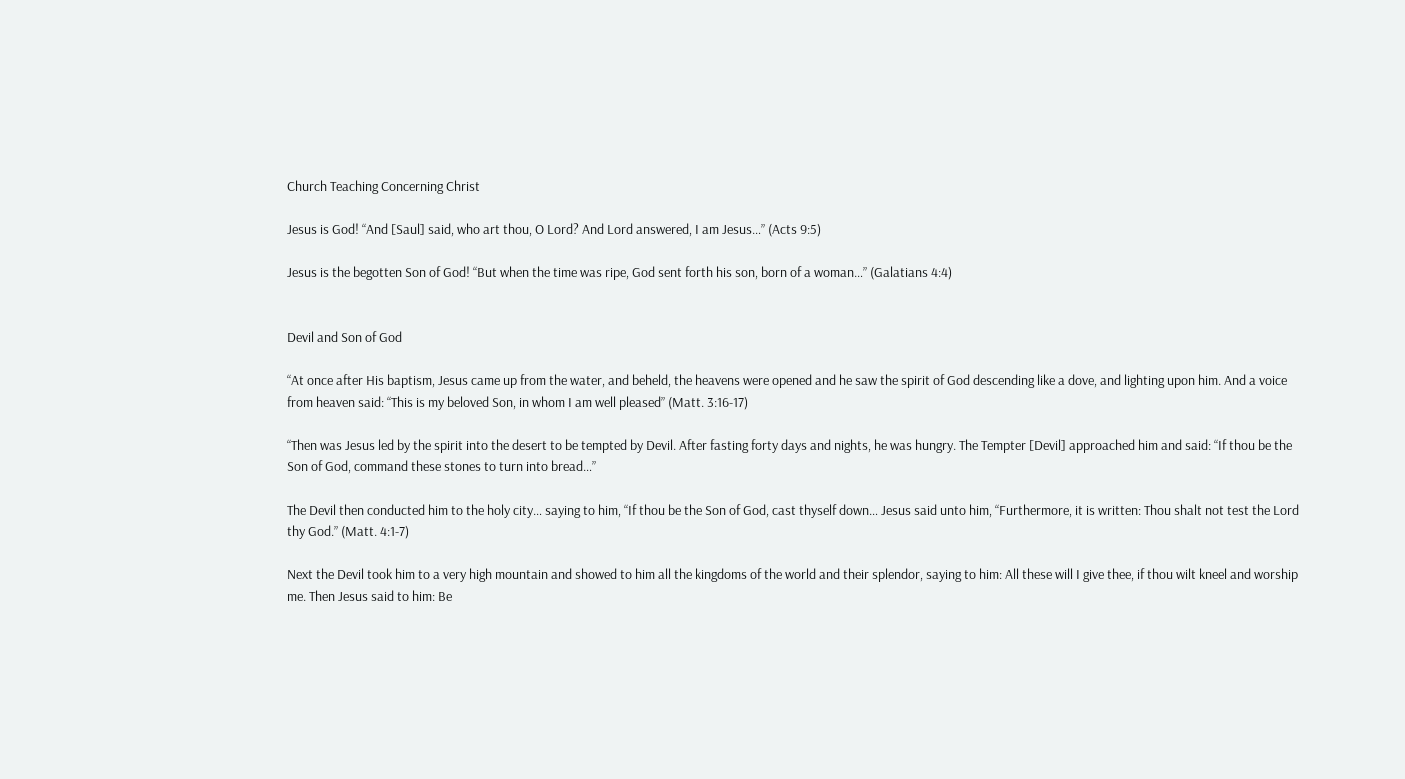Church Teaching Concerning Christ

Jesus is God! “And [Saul] said, who art thou, O Lord? And Lord answered, I am Jesus…” (Acts 9:5)

Jesus is the begotten Son of God! “But when the time was ripe, God sent forth his son, born of a woman…” (Galatians 4:4)


Devil and Son of God

“At once after His baptism, Jesus came up from the water, and beheld, the heavens were opened and he saw the spirit of God descending like a dove, and lighting upon him. And a voice from heaven said: “This is my beloved Son, in whom I am well pleased” (Matt. 3:16-17)

“Then was Jesus led by the spirit into the desert to be tempted by Devil. After fasting forty days and nights, he was hungry. The Tempter [Devil] approached him and said: “If thou be the Son of God, command these stones to turn into bread…”

The Devil then conducted him to the holy city… saying to him, “If thou be the Son of God, cast thyself down… Jesus said unto him, “Furthermore, it is written: Thou shalt not test the Lord thy God.” (Matt. 4:1-7)

Next the Devil took him to a very high mountain and showed to him all the kingdoms of the world and their splendor, saying to him: All these will I give thee, if thou wilt kneel and worship me. Then Jesus said to him: Be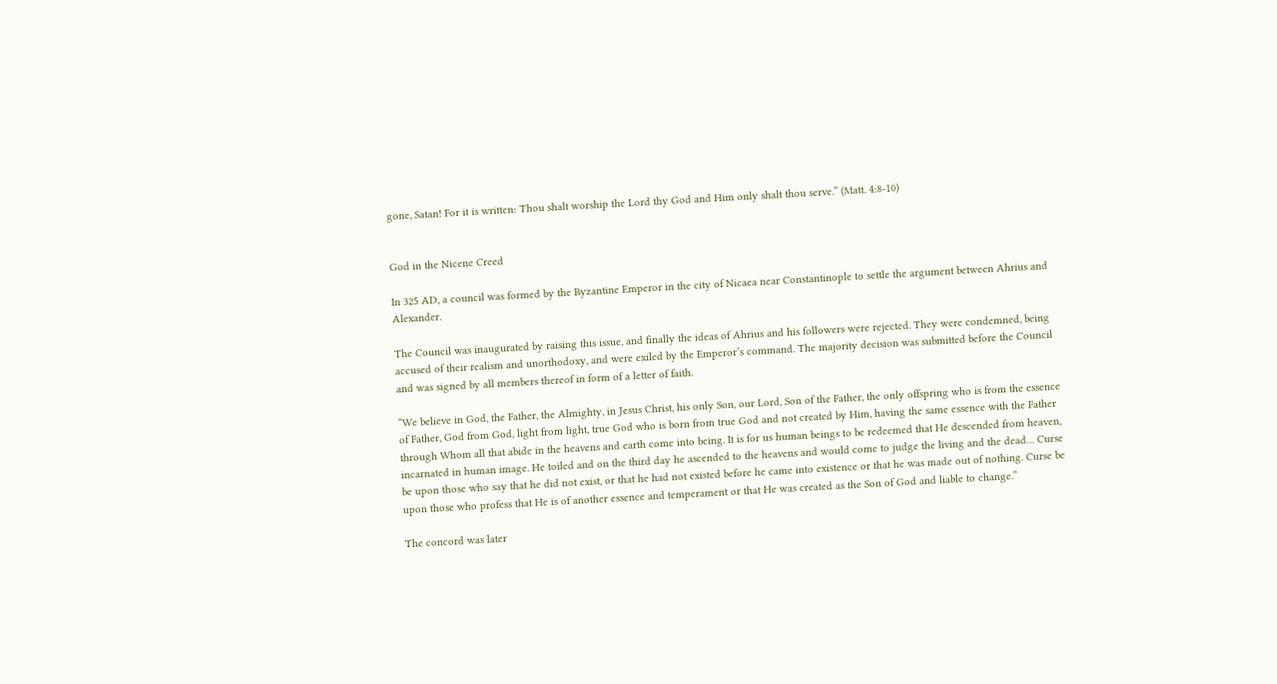gone, Satan! For it is written: Thou shalt worship the Lord thy God and Him only shalt thou serve.” (Matt. 4:8-10)


God in the Nicene Creed

In 325 AD, a council was formed by the Byzantine Emperor in the city of Nicaea near Constantinople to settle the argument between Ahrius and Alexander.

The Council was inaugurated by raising this issue, and finally the ideas of Ahrius and his followers were rejected. They were condemned, being accused of their realism and unorthodoxy, and were exiled by the Emperor’s command. The majority decision was submitted before the Council and was signed by all members thereof in form of a letter of faith.

“We believe in God, the Father, the Almighty, in Jesus Christ, his only Son, our Lord, Son of the Father, the only offspring who is from the essence of Father, God from God, light from light, true God who is born from true God and not created by Him, having the same essence with the Father through Whom all that abide in the heavens and earth come into being. It is for us human beings to be redeemed that He descended from heaven, incarnated in human image. He toiled and on the third day he ascended to the heavens and would come to judge the living and the dead… Curse be upon those who say that he did not exist, or that he had not existed before he came into existence or that he was made out of nothing. Curse be upon those who profess that He is of another essence and temperament or that He was created as the Son of God and liable to change.”

The concord was later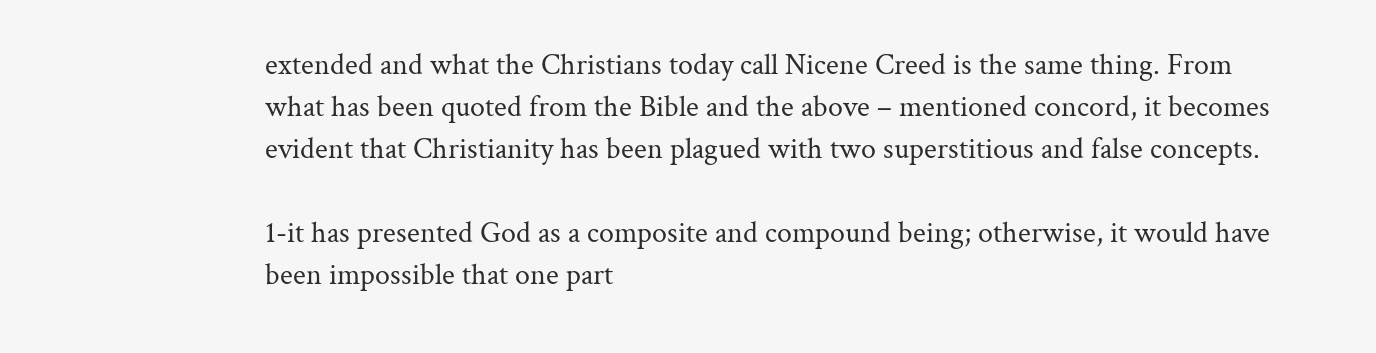extended and what the Christians today call Nicene Creed is the same thing. From what has been quoted from the Bible and the above – mentioned concord, it becomes evident that Christianity has been plagued with two superstitious and false concepts.

1-it has presented God as a composite and compound being; otherwise, it would have been impossible that one part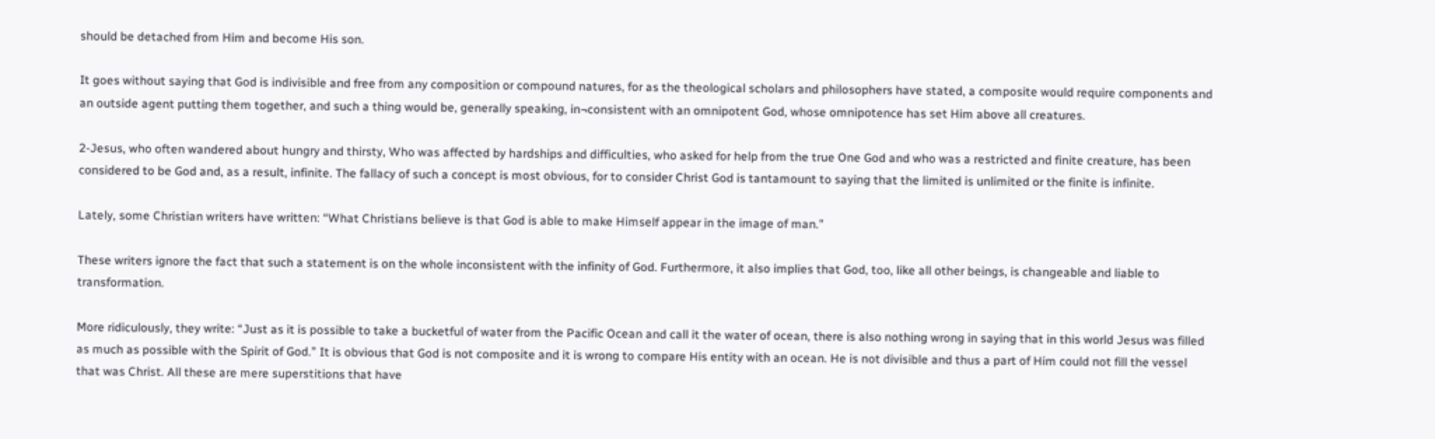should be detached from Him and become His son.

It goes without saying that God is indivisible and free from any composition or compound natures, for as the theological scholars and philosophers have stated, a composite would require components and an outside agent putting them together, and such a thing would be, generally speaking, in¬consistent with an omnipotent God, whose omnipotence has set Him above all creatures.

2-Jesus, who often wandered about hungry and thirsty, Who was affected by hardships and difficulties, who asked for help from the true One God and who was a restricted and finite creature, has been considered to be God and, as a result, infinite. The fallacy of such a concept is most obvious, for to consider Christ God is tantamount to saying that the limited is unlimited or the finite is infinite.

Lately, some Christian writers have written: “What Christians believe is that God is able to make Himself appear in the image of man.”

These writers ignore the fact that such a statement is on the whole inconsistent with the infinity of God. Furthermore, it also implies that God, too, like all other beings, is changeable and liable to transformation.

More ridiculously, they write: “Just as it is possible to take a bucketful of water from the Pacific Ocean and call it the water of ocean, there is also nothing wrong in saying that in this world Jesus was filled as much as possible with the Spirit of God.” It is obvious that God is not composite and it is wrong to compare His entity with an ocean. He is not divisible and thus a part of Him could not fill the vessel that was Christ. All these are mere superstitions that have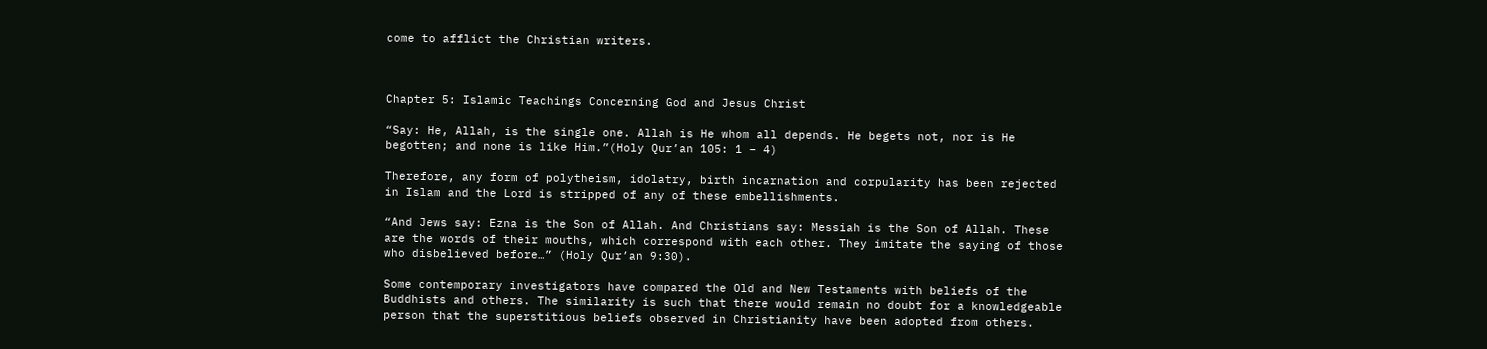come to afflict the Christian writers.



Chapter 5: Islamic Teachings Concerning God and Jesus Christ

“Say: He, Allah, is the single one. Allah is He whom all depends. He begets not, nor is He begotten; and none is like Him.”(Holy Qur’an 105: 1 – 4)

Therefore, any form of polytheism, idolatry, birth incarnation and corpularity has been rejected in Islam and the Lord is stripped of any of these embellishments.

“And Jews say: Ezna is the Son of Allah. And Christians say: Messiah is the Son of Allah. These are the words of their mouths, which correspond with each other. They imitate the saying of those who disbelieved before…” (Holy Qur’an 9:30).

Some contemporary investigators have compared the Old and New Testaments with beliefs of the Buddhists and others. The similarity is such that there would remain no doubt for a knowledgeable person that the superstitious beliefs observed in Christianity have been adopted from others.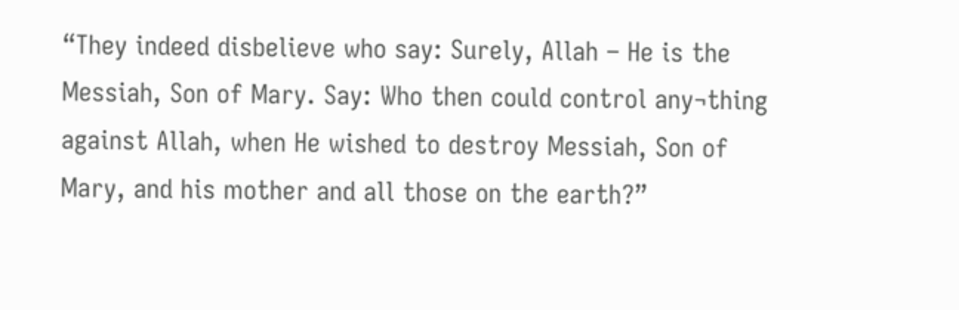“They indeed disbelieve who say: Surely, Allah – He is the Messiah, Son of Mary. Say: Who then could control any¬thing against Allah, when He wished to destroy Messiah, Son of Mary, and his mother and all those on the earth?”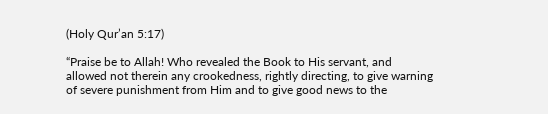(Holy Qur’an 5:17)

“Praise be to Allah! Who revealed the Book to His servant, and allowed not therein any crookedness, rightly directing, to give warning of severe punishment from Him and to give good news to the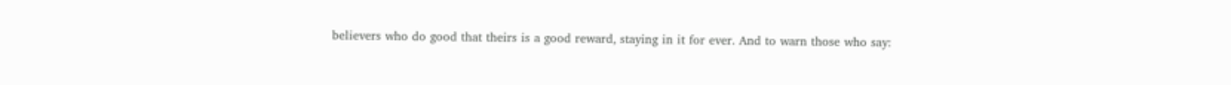believers who do good that theirs is a good reward, staying in it for ever. And to warn those who say: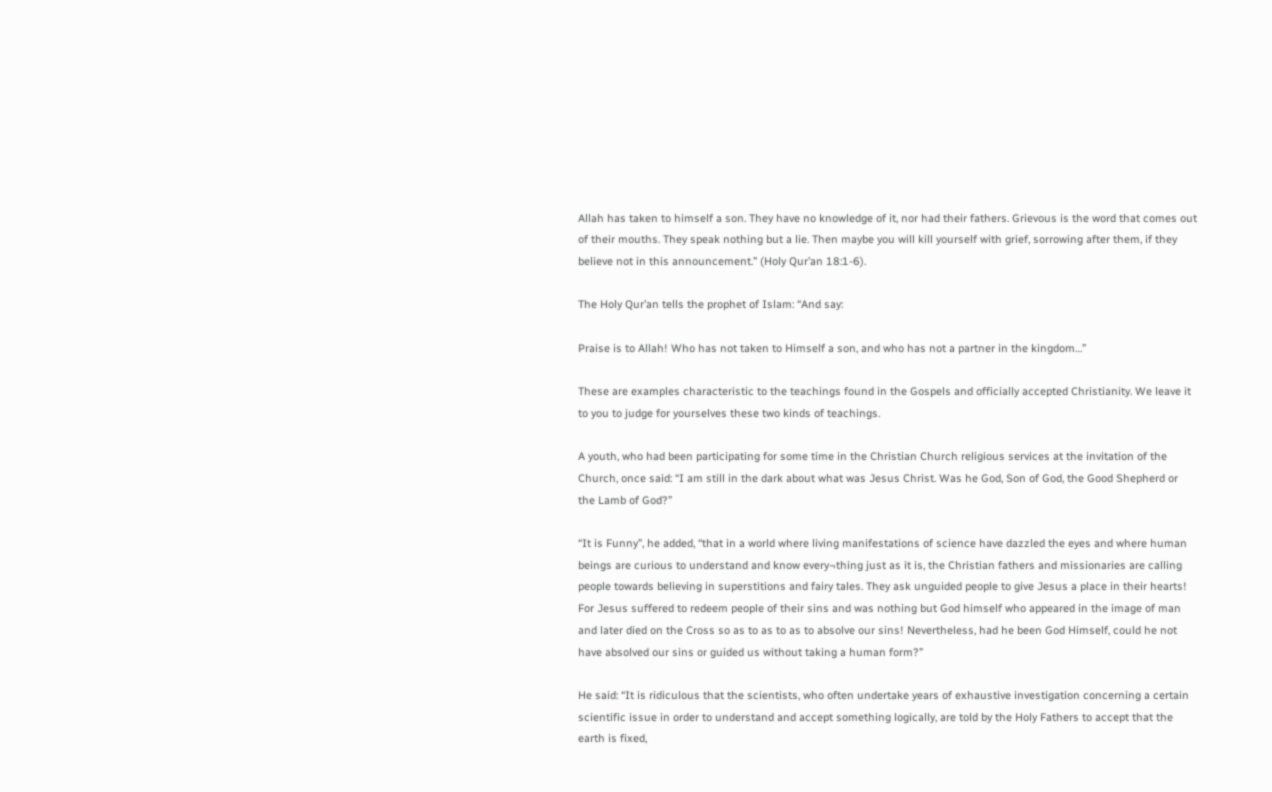Allah has taken to himself a son. They have no knowledge of it, nor had their fathers. Grievous is the word that comes out of their mouths. They speak nothing but a lie. Then maybe you will kill yourself with grief, sorrowing after them, if they believe not in this announcement.” (Holy Qur’an 18:1-6).

The Holy Qur’an tells the prophet of Islam: “And say:

Praise is to Allah! Who has not taken to Himself a son, and who has not a partner in the kingdom…”

These are examples characteristic to the teachings found in the Gospels and officially accepted Christianity. We leave it to you to judge for yourselves these two kinds of teachings.

A youth, who had been participating for some time in the Christian Church religious services at the invitation of the Church, once said: “I am still in the dark about what was Jesus Christ. Was he God, Son of God, the Good Shepherd or the Lamb of God?”

“It is Funny”, he added, “that in a world where living manifestations of science have dazzled the eyes and where human beings are curious to understand and know every¬thing just as it is, the Christian fathers and missionaries are calling people towards believing in superstitions and fairy tales. They ask unguided people to give Jesus a place in their hearts! For Jesus suffered to redeem people of their sins and was nothing but God himself who appeared in the image of man and later died on the Cross so as to as to as to absolve our sins! Nevertheless, had he been God Himself, could he not have absolved our sins or guided us without taking a human form?”

He said: “It is ridiculous that the scientists, who often undertake years of exhaustive investigation concerning a certain scientific issue in order to understand and accept something logically, are told by the Holy Fathers to accept that the earth is fixed,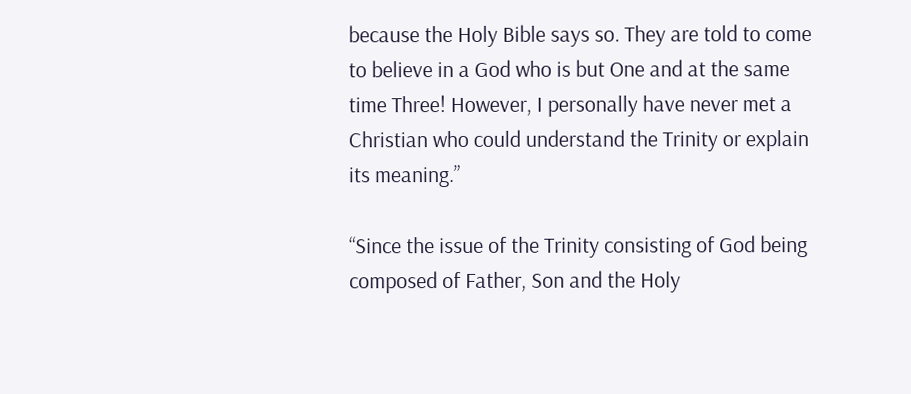because the Holy Bible says so. They are told to come to believe in a God who is but One and at the same time Three! However, I personally have never met a Christian who could understand the Trinity or explain its meaning.”

“Since the issue of the Trinity consisting of God being composed of Father, Son and the Holy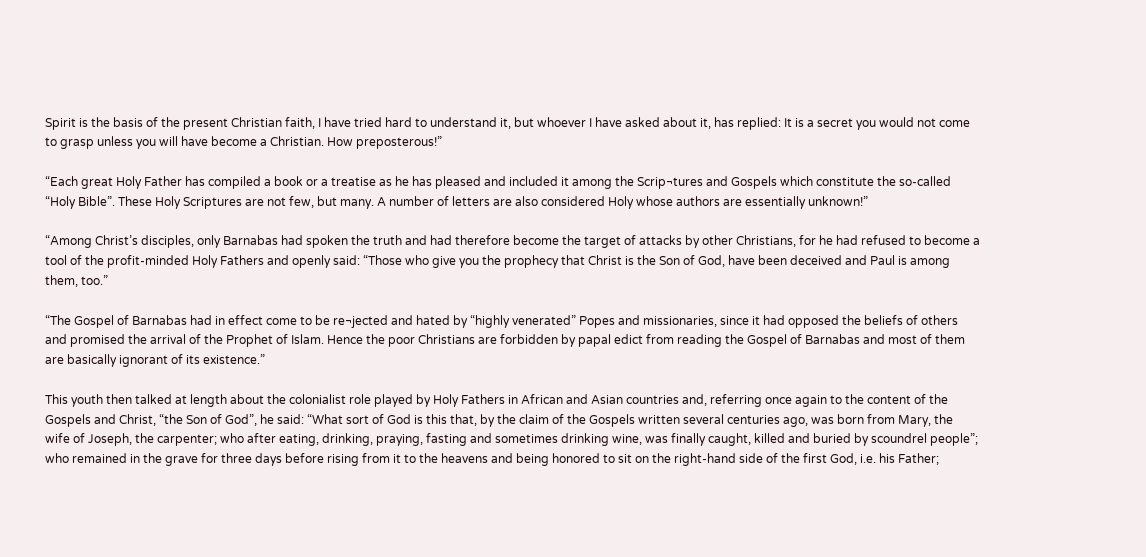Spirit is the basis of the present Christian faith, I have tried hard to understand it, but whoever I have asked about it, has replied: It is a secret you would not come to grasp unless you will have become a Christian. How preposterous!”

“Each great Holy Father has compiled a book or a treatise as he has pleased and included it among the Scrip¬tures and Gospels which constitute the so-called “Holy Bible”. These Holy Scriptures are not few, but many. A number of letters are also considered Holy whose authors are essentially unknown!”

“Among Christ’s disciples, only Barnabas had spoken the truth and had therefore become the target of attacks by other Christians, for he had refused to become a tool of the profit-minded Holy Fathers and openly said: “Those who give you the prophecy that Christ is the Son of God, have been deceived and Paul is among them, too.”

“The Gospel of Barnabas had in effect come to be re¬jected and hated by “highly venerated” Popes and missionaries, since it had opposed the beliefs of others and promised the arrival of the Prophet of Islam. Hence the poor Christians are forbidden by papal edict from reading the Gospel of Barnabas and most of them are basically ignorant of its existence.”

This youth then talked at length about the colonialist role played by Holy Fathers in African and Asian countries and, referring once again to the content of the Gospels and Christ, “the Son of God”, he said: “What sort of God is this that, by the claim of the Gospels written several centuries ago, was born from Mary, the wife of Joseph, the carpenter; who after eating, drinking, praying, fasting and sometimes drinking wine, was finally caught, killed and buried by scoundrel people”; who remained in the grave for three days before rising from it to the heavens and being honored to sit on the right-hand side of the first God, i.e. his Father;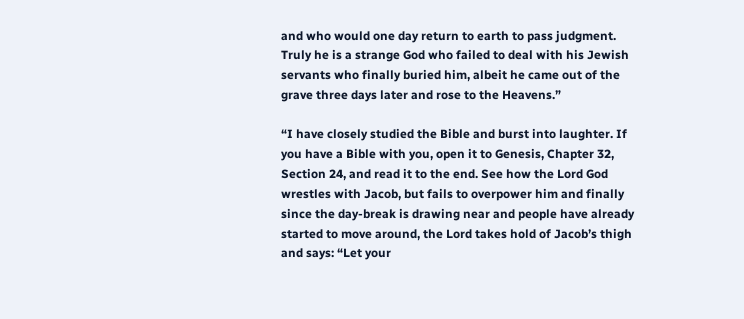and who would one day return to earth to pass judgment. Truly he is a strange God who failed to deal with his Jewish servants who finally buried him, albeit he came out of the grave three days later and rose to the Heavens.”

“I have closely studied the Bible and burst into laughter. If you have a Bible with you, open it to Genesis, Chapter 32, Section 24, and read it to the end. See how the Lord God wrestles with Jacob, but fails to overpower him and finally since the day-break is drawing near and people have already started to move around, the Lord takes hold of Jacob’s thigh and says: “Let your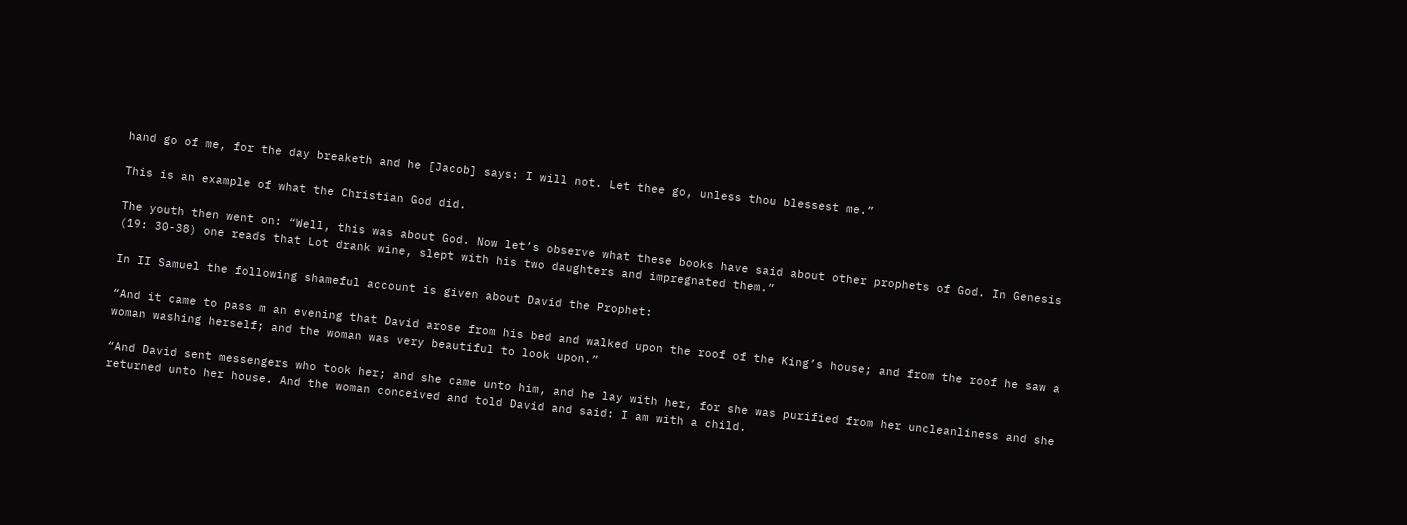hand go of me, for the day breaketh and he [Jacob] says: I will not. Let thee go, unless thou blessest me.”

This is an example of what the Christian God did.

The youth then went on: “Well, this was about God. Now let’s observe what these books have said about other prophets of God. In Genesis (19: 30-38) one reads that Lot drank wine, slept with his two daughters and impregnated them.”

In II Samuel the following shameful account is given about David the Prophet:

“And it came to pass m an evening that David arose from his bed and walked upon the roof of the King’s house; and from the roof he saw a woman washing herself; and the woman was very beautiful to look upon.”

“And David sent messengers who took her; and she came unto him, and he lay with her, for she was purified from her uncleanliness and she returned unto her house. And the woman conceived and told David and said: I am with a child.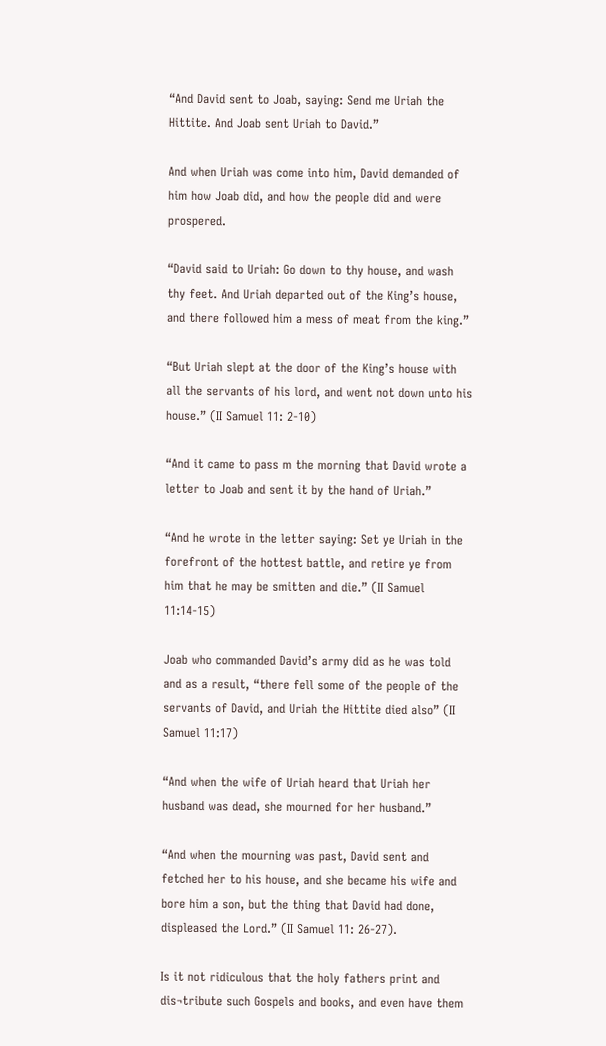“And David sent to Joab, saying: Send me Uriah the Hittite. And Joab sent Uriah to David.”

And when Uriah was come into him, David demanded of him how Joab did, and how the people did and were prospered.

“David said to Uriah: Go down to thy house, and wash thy feet. And Uriah departed out of the King’s house, and there followed him a mess of meat from the king.”

“But Uriah slept at the door of the King’s house with all the servants of his lord, and went not down unto his house.” (II Samuel 11: 2-10)

“And it came to pass m the morning that David wrote a letter to Joab and sent it by the hand of Uriah.”

“And he wrote in the letter saying: Set ye Uriah in the forefront of the hottest battle, and retire ye from him that he may be smitten and die.” (II Samuel 11:14-15)

Joab who commanded David’s army did as he was told and as a result, “there fell some of the people of the servants of David, and Uriah the Hittite died also” (II Samuel 11:17)

“And when the wife of Uriah heard that Uriah her husband was dead, she mourned for her husband.”

“And when the mourning was past, David sent and fetched her to his house, and she became his wife and bore him a son, but the thing that David had done, displeased the Lord.” (II Samuel 11: 26-27).

Is it not ridiculous that the holy fathers print and dis¬tribute such Gospels and books, and even have them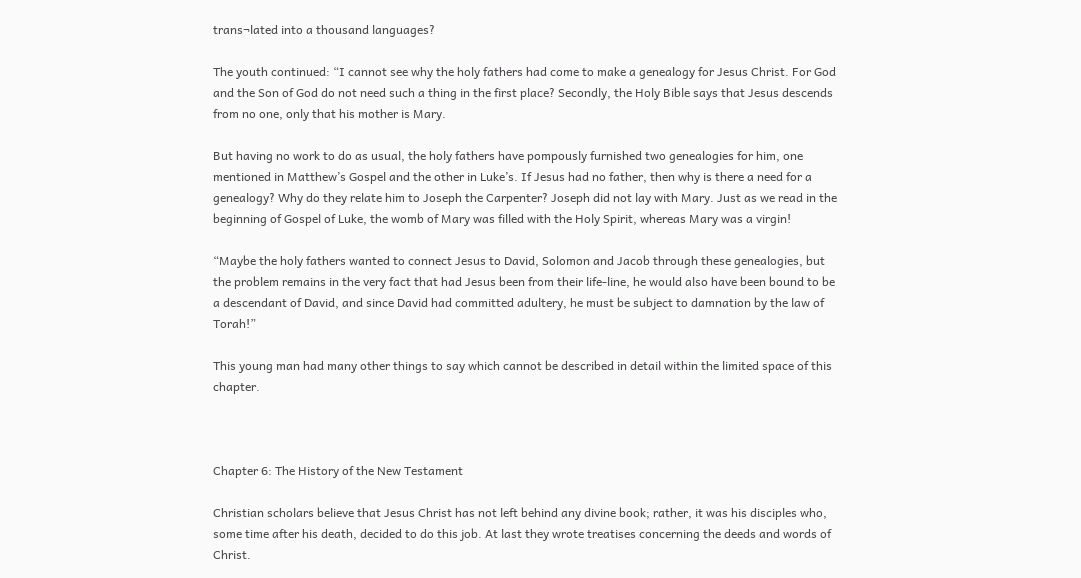trans¬lated into a thousand languages?

The youth continued: “I cannot see why the holy fathers had come to make a genealogy for Jesus Christ. For God and the Son of God do not need such a thing in the first place? Secondly, the Holy Bible says that Jesus descends from no one, only that his mother is Mary.

But having no work to do as usual, the holy fathers have pompously furnished two genealogies for him, one mentioned in Matthew’s Gospel and the other in Luke’s. If Jesus had no father, then why is there a need for a genealogy? Why do they relate him to Joseph the Carpenter? Joseph did not lay with Mary. Just as we read in the beginning of Gospel of Luke, the womb of Mary was filled with the Holy Spirit, whereas Mary was a virgin!

“Maybe the holy fathers wanted to connect Jesus to David, Solomon and Jacob through these genealogies, but the problem remains in the very fact that had Jesus been from their life-line, he would also have been bound to be a descendant of David, and since David had committed adultery, he must be subject to damnation by the law of Torah!”

This young man had many other things to say which cannot be described in detail within the limited space of this chapter.



Chapter 6: The History of the New Testament

Christian scholars believe that Jesus Christ has not left behind any divine book; rather, it was his disciples who, some time after his death, decided to do this job. At last they wrote treatises concerning the deeds and words of Christ.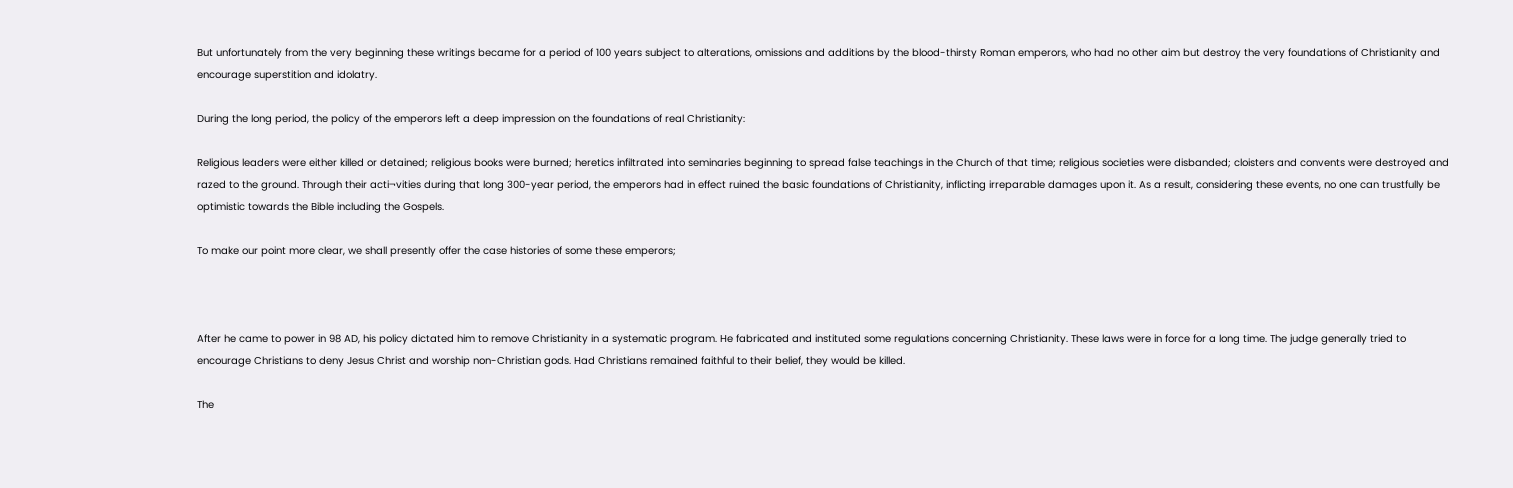But unfortunately from the very beginning these writings became for a period of 100 years subject to alterations, omissions and additions by the blood-thirsty Roman emperors, who had no other aim but destroy the very foundations of Christianity and encourage superstition and idolatry.

During the long period, the policy of the emperors left a deep impression on the foundations of real Christianity:

Religious leaders were either killed or detained; religious books were burned; heretics infiltrated into seminaries beginning to spread false teachings in the Church of that time; religious societies were disbanded; cloisters and convents were destroyed and razed to the ground. Through their acti¬vities during that long 300-year period, the emperors had in effect ruined the basic foundations of Christianity, inflicting irreparable damages upon it. As a result, considering these events, no one can trustfully be optimistic towards the Bible including the Gospels.

To make our point more clear, we shall presently offer the case histories of some these emperors;



After he came to power in 98 AD, his policy dictated him to remove Christianity in a systematic program. He fabricated and instituted some regulations concerning Christianity. These laws were in force for a long time. The judge generally tried to encourage Christians to deny Jesus Christ and worship non-Christian gods. Had Christians remained faithful to their belief, they would be killed.

The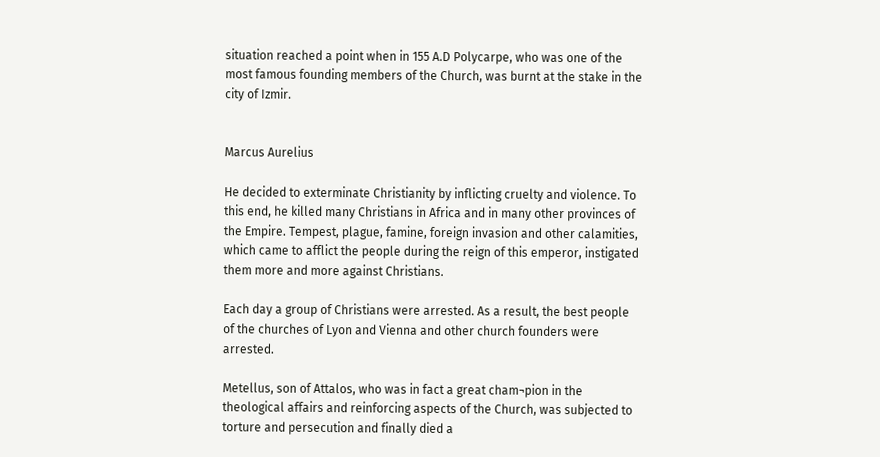situation reached a point when in 155 A.D Polycarpe, who was one of the most famous founding members of the Church, was burnt at the stake in the city of Izmir.


Marcus Aurelius

He decided to exterminate Christianity by inflicting cruelty and violence. To this end, he killed many Christians in Africa and in many other provinces of the Empire. Tempest, plague, famine, foreign invasion and other calamities, which came to afflict the people during the reign of this emperor, instigated them more and more against Christians.

Each day a group of Christians were arrested. As a result, the best people of the churches of Lyon and Vienna and other church founders were arrested.

Metellus, son of Attalos, who was in fact a great cham¬pion in the theological affairs and reinforcing aspects of the Church, was subjected to torture and persecution and finally died a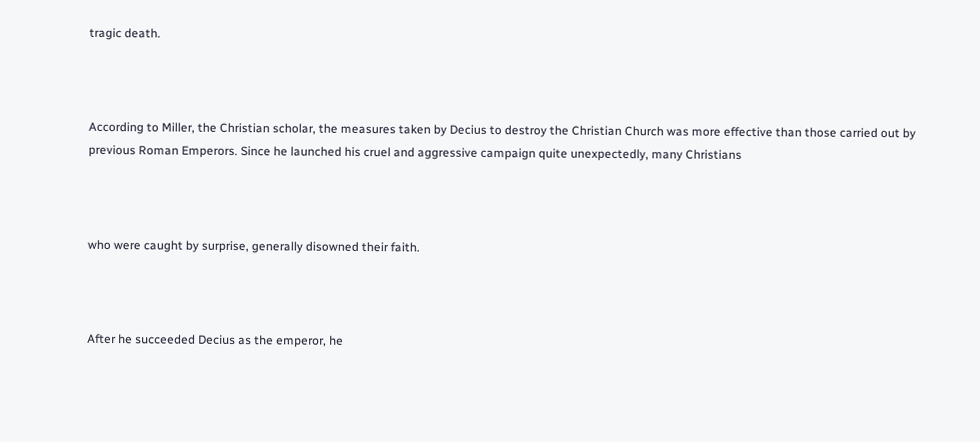tragic death.



According to Miller, the Christian scholar, the measures taken by Decius to destroy the Christian Church was more effective than those carried out by previous Roman Emperors. Since he launched his cruel and aggressive campaign quite unexpectedly, many Christians



who were caught by surprise, generally disowned their faith.



After he succeeded Decius as the emperor, he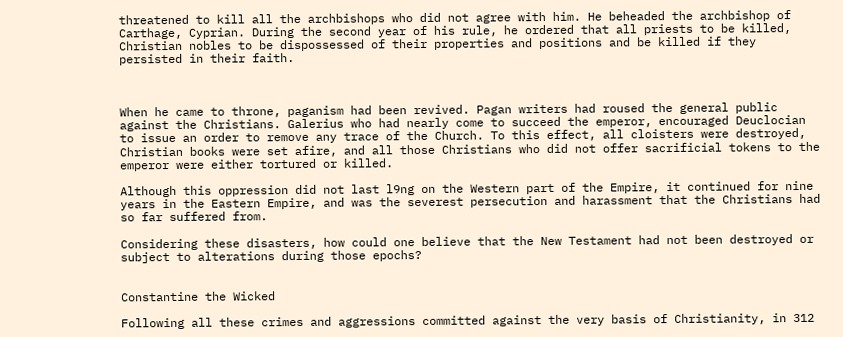threatened to kill all the archbishops who did not agree with him. He beheaded the archbishop of Carthage, Cyprian. During the second year of his rule, he ordered that all priests to be killed, Christian nobles to be dispossessed of their properties and positions and be killed if they persisted in their faith.



When he came to throne, paganism had been revived. Pagan writers had roused the general public against the Christians. Galerius who had nearly come to succeed the emperor, encouraged Deuclocian to issue an order to remove any trace of the Church. To this effect, all cloisters were destroyed, Christian books were set afire, and all those Christians who did not offer sacrificial tokens to the emperor were either tortured or killed.

Although this oppression did not last l9ng on the Western part of the Empire, it continued for nine years in the Eastern Empire, and was the severest persecution and harassment that the Christians had so far suffered from.

Considering these disasters, how could one believe that the New Testament had not been destroyed or subject to alterations during those epochs?


Constantine the Wicked

Following all these crimes and aggressions committed against the very basis of Christianity, in 312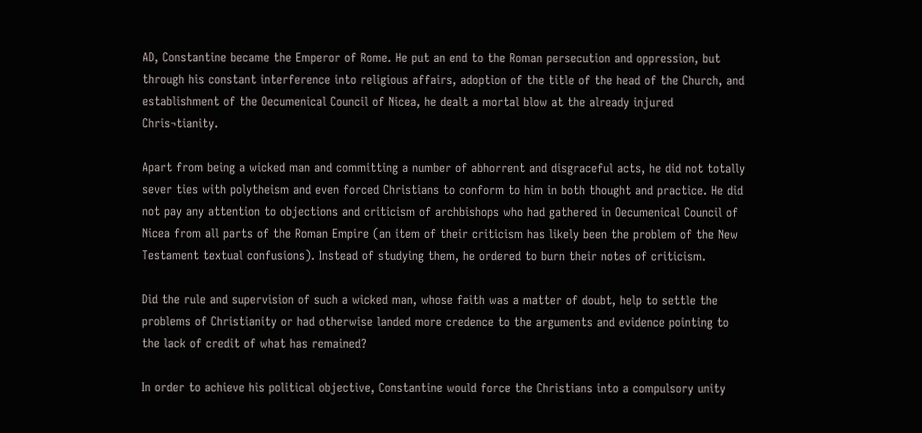AD, Constantine became the Emperor of Rome. He put an end to the Roman persecution and oppression, but through his constant interference into religious affairs, adoption of the title of the head of the Church, and establishment of the Oecumenical Council of Nicea, he dealt a mortal blow at the already injured Chris¬tianity.

Apart from being a wicked man and committing a number of abhorrent and disgraceful acts, he did not totally sever ties with polytheism and even forced Christians to conform to him in both thought and practice. He did not pay any attention to objections and criticism of archbishops who had gathered in Oecumenical Council of Nicea from all parts of the Roman Empire (an item of their criticism has likely been the problem of the New Testament textual confusions). Instead of studying them, he ordered to burn their notes of criticism.

Did the rule and supervision of such a wicked man, whose faith was a matter of doubt, help to settle the problems of Christianity or had otherwise landed more credence to the arguments and evidence pointing to the lack of credit of what has remained?

In order to achieve his political objective, Constantine would force the Christians into a compulsory unity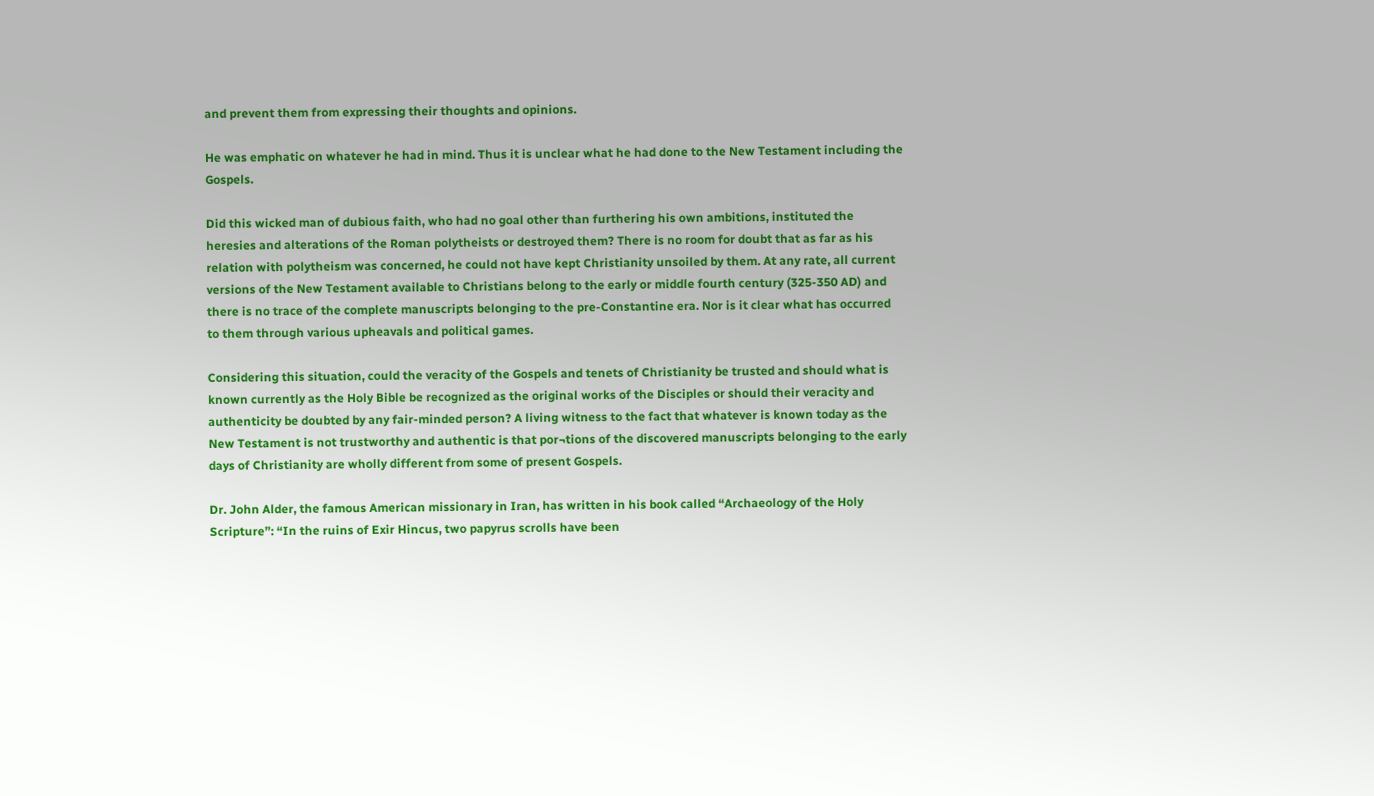and prevent them from expressing their thoughts and opinions.

He was emphatic on whatever he had in mind. Thus it is unclear what he had done to the New Testament including the Gospels.

Did this wicked man of dubious faith, who had no goal other than furthering his own ambitions, instituted the heresies and alterations of the Roman polytheists or destroyed them? There is no room for doubt that as far as his relation with polytheism was concerned, he could not have kept Christianity unsoiled by them. At any rate, all current versions of the New Testament available to Christians belong to the early or middle fourth century (325-350 AD) and there is no trace of the complete manuscripts belonging to the pre-Constantine era. Nor is it clear what has occurred to them through various upheavals and political games.

Considering this situation, could the veracity of the Gospels and tenets of Christianity be trusted and should what is known currently as the Holy Bible be recognized as the original works of the Disciples or should their veracity and authenticity be doubted by any fair-minded person? A living witness to the fact that whatever is known today as the New Testament is not trustworthy and authentic is that por¬tions of the discovered manuscripts belonging to the early days of Christianity are wholly different from some of present Gospels.

Dr. John Alder, the famous American missionary in Iran, has written in his book called “Archaeology of the Holy Scripture”: “In the ruins of Exir Hincus, two papyrus scrolls have been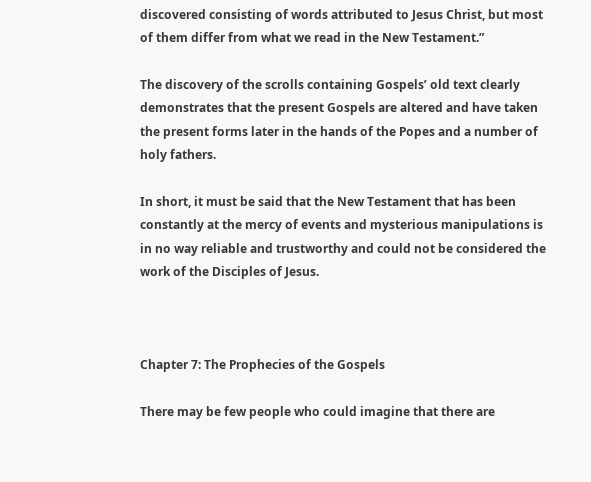discovered consisting of words attributed to Jesus Christ, but most of them differ from what we read in the New Testament.”

The discovery of the scrolls containing Gospels’ old text clearly demonstrates that the present Gospels are altered and have taken the present forms later in the hands of the Popes and a number of holy fathers.

In short, it must be said that the New Testament that has been constantly at the mercy of events and mysterious manipulations is in no way reliable and trustworthy and could not be considered the work of the Disciples of Jesus.



Chapter 7: The Prophecies of the Gospels

There may be few people who could imagine that there are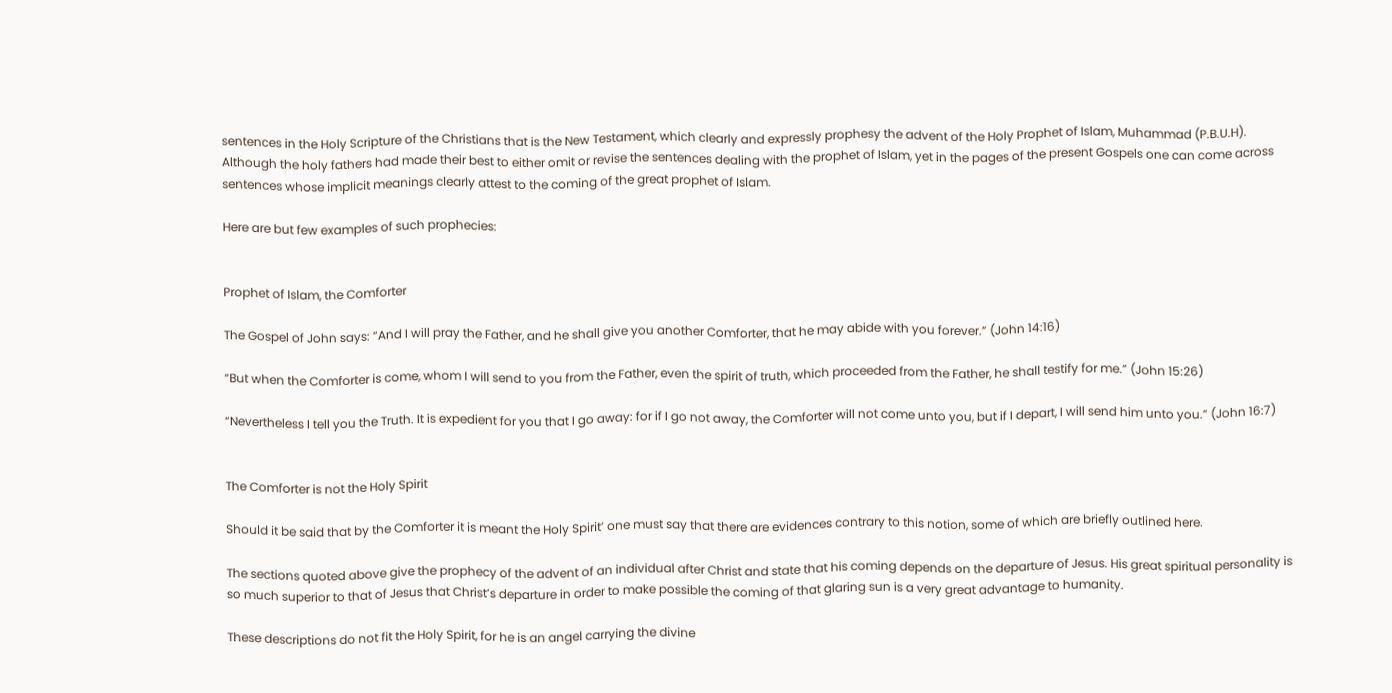sentences in the Holy Scripture of the Christians that is the New Testament, which clearly and expressly prophesy the advent of the Holy Prophet of Islam, Muhammad (P.B.U.H). Although the holy fathers had made their best to either omit or revise the sentences dealing with the prophet of Islam, yet in the pages of the present Gospels one can come across sentences whose implicit meanings clearly attest to the coming of the great prophet of Islam.

Here are but few examples of such prophecies:


Prophet of Islam, the Comforter

The Gospel of John says: “And I will pray the Father, and he shall give you another Comforter, that he may abide with you forever.” (John 14:16)

“But when the Comforter is come, whom I will send to you from the Father, even the spirit of truth, which proceeded from the Father, he shall testify for me.” (John 15:26)

“Nevertheless I tell you the Truth. It is expedient for you that I go away: for if I go not away, the Comforter will not come unto you, but if I depart, I will send him unto you.” (John 16:7)


The Comforter is not the Holy Spirit

Should it be said that by the Comforter it is meant the Holy Spirit’ one must say that there are evidences contrary to this notion, some of which are briefly outlined here.

The sections quoted above give the prophecy of the advent of an individual after Christ and state that his coming depends on the departure of Jesus. His great spiritual personality is so much superior to that of Jesus that Christ’s departure in order to make possible the coming of that glaring sun is a very great advantage to humanity.

These descriptions do not fit the Holy Spirit, for he is an angel carrying the divine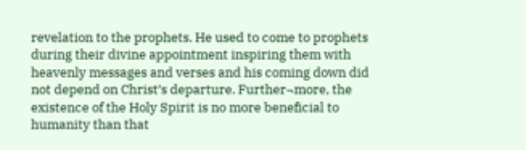revelation to the prophets. He used to come to prophets during their divine appointment inspiring them with heavenly messages and verses and his coming down did not depend on Christ’s departure. Further¬more, the existence of the Holy Spirit is no more beneficial to humanity than that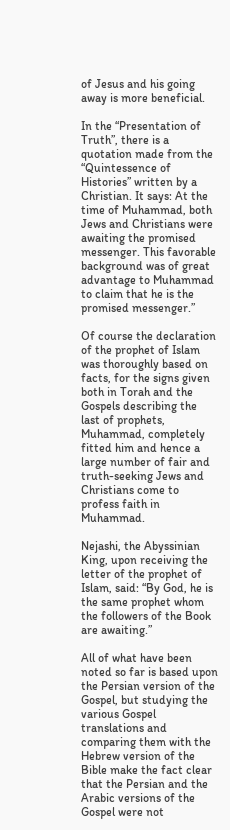of Jesus and his going away is more beneficial.

In the “Presentation of Truth”, there is a quotation made from the “Quintessence of Histories” written by a Christian. It says: At the time of Muhammad, both Jews and Christians were awaiting the promised messenger. This favorable background was of great advantage to Muhammad to claim that he is the promised messenger.”

Of course the declaration of the prophet of Islam was thoroughly based on facts, for the signs given both in Torah and the Gospels describing the last of prophets, Muhammad, completely fitted him and hence a large number of fair and truth-seeking Jews and Christians come to profess faith in Muhammad.

Nejashi, the Abyssinian King, upon receiving the letter of the prophet of Islam, said: “By God, he is the same prophet whom the followers of the Book are awaiting.”

All of what have been noted so far is based upon the Persian version of the Gospel, but studying the various Gospel translations and comparing them with the Hebrew version of the Bible make the fact clear that the Persian and the Arabic versions of the Gospel were not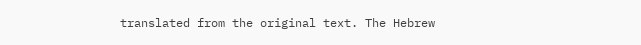translated from the original text. The Hebrew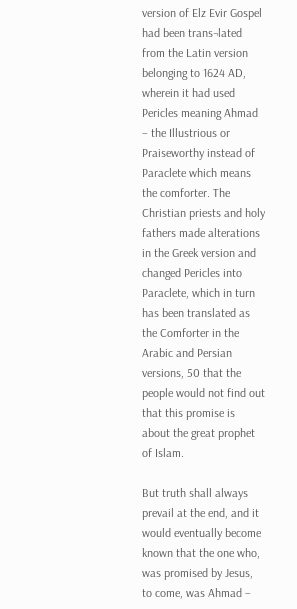version of Elz Evir Gospel had been trans¬lated from the Latin version belonging to 1624 AD, wherein it had used Pericles meaning Ahmad – the Illustrious or Praiseworthy instead of Paraclete which means the comforter. The Christian priests and holy fathers made alterations in the Greek version and changed Pericles into Paraclete, which in turn has been translated as the Comforter in the Arabic and Persian versions, 50 that the people would not find out that this promise is about the great prophet of Islam.

But truth shall always prevail at the end, and it would eventually become known that the one who, was promised by Jesus, to come, was Ahmad –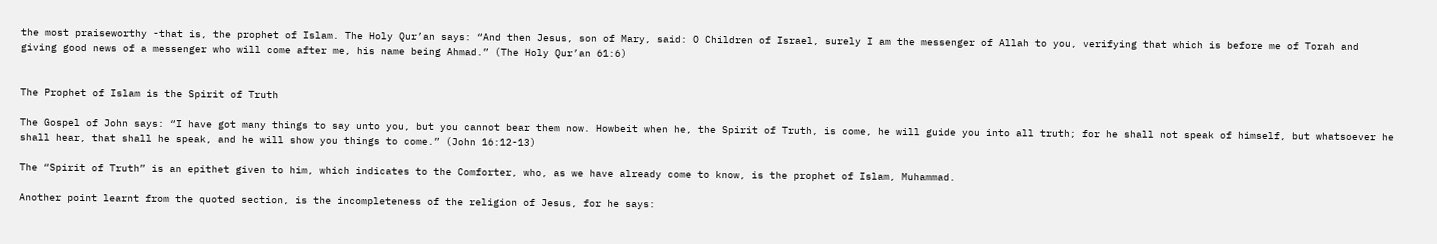the most praiseworthy -that is, the prophet of Islam. The Holy Qur’an says: “And then Jesus, son of Mary, said: O Children of Israel, surely I am the messenger of Allah to you, verifying that which is before me of Torah and giving good news of a messenger who will come after me, his name being Ahmad.” (The Holy Qur’an 61:6)


The Prophet of Islam is the Spirit of Truth

The Gospel of John says: “I have got many things to say unto you, but you cannot bear them now. Howbeit when he, the Spirit of Truth, is come, he will guide you into all truth; for he shall not speak of himself, but whatsoever he shall hear, that shall he speak, and he will show you things to come.” (John 16:12-13)

The “Spirit of Truth” is an epithet given to him, which indicates to the Comforter, who, as we have already come to know, is the prophet of Islam, Muhammad.

Another point learnt from the quoted section, is the incompleteness of the religion of Jesus, for he says: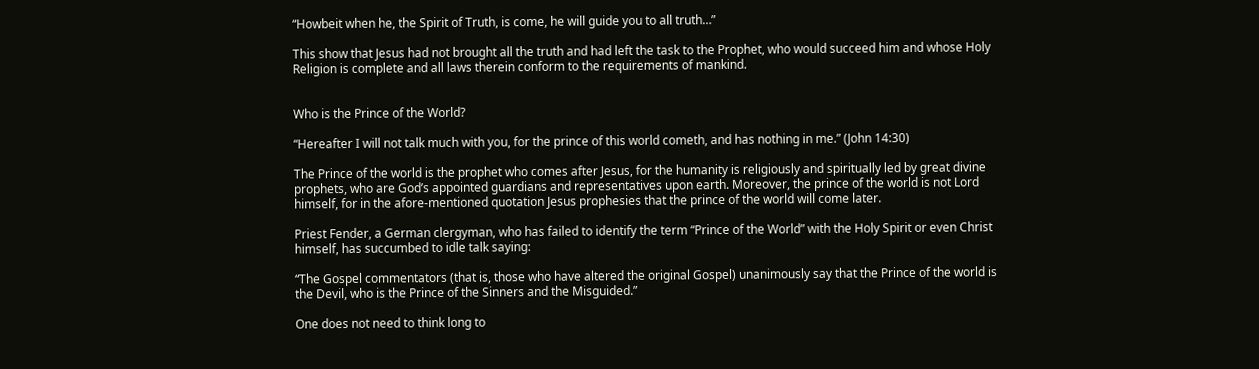“Howbeit when he, the Spirit of Truth, is come, he will guide you to all truth…”

This show that Jesus had not brought all the truth and had left the task to the Prophet, who would succeed him and whose Holy Religion is complete and all laws therein conform to the requirements of mankind.


Who is the Prince of the World?

“Hereafter I will not talk much with you, for the prince of this world cometh, and has nothing in me.” (John 14:30)

The Prince of the world is the prophet who comes after Jesus, for the humanity is religiously and spiritually led by great divine prophets, who are God’s appointed guardians and representatives upon earth. Moreover, the prince of the world is not Lord himself, for in the afore-mentioned quotation Jesus prophesies that the prince of the world will come later.

Priest Fender, a German clergyman, who has failed to identify the term “Prince of the World” with the Holy Spirit or even Christ himself, has succumbed to idle talk saying:

“The Gospel commentators (that is, those who have altered the original Gospel) unanimously say that the Prince of the world is the Devil, who is the Prince of the Sinners and the Misguided.”

One does not need to think long to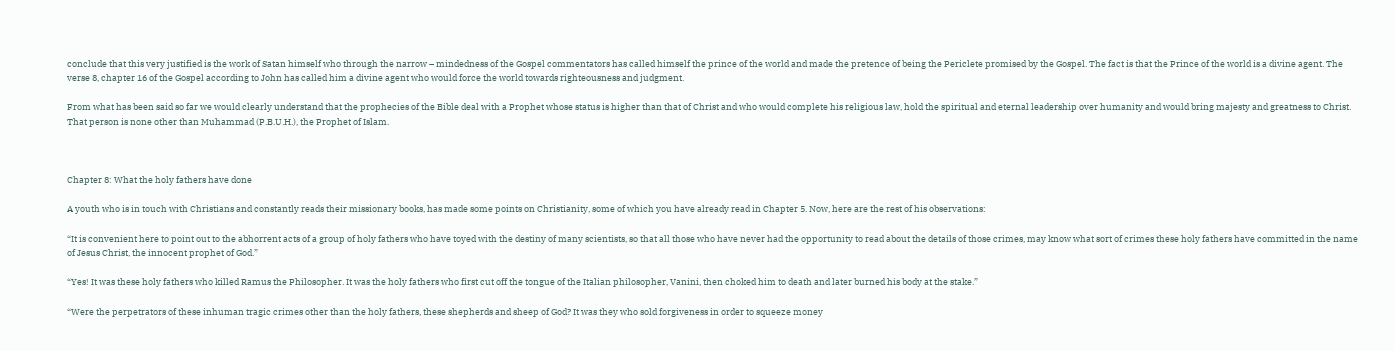conclude that this very justified is the work of Satan himself who through the narrow – mindedness of the Gospel commentators has called himself the prince of the world and made the pretence of being the Periclete promised by the Gospel. The fact is that the Prince of the world is a divine agent. The verse 8, chapter 16 of the Gospel according to John has called him a divine agent who would force the world towards righteousness and judgment.

From what has been said so far we would clearly understand that the prophecies of the Bible deal with a Prophet whose status is higher than that of Christ and who would complete his religious law, hold the spiritual and eternal leadership over humanity and would bring majesty and greatness to Christ. That person is none other than Muhammad (P.B.U.H.), the Prophet of Islam.



Chapter 8: What the holy fathers have done

A youth who is in touch with Christians and constantly reads their missionary books, has made some points on Christianity, some of which you have already read in Chapter 5. Now, here are the rest of his observations:

“It is convenient here to point out to the abhorrent acts of a group of holy fathers who have toyed with the destiny of many scientists, so that all those who have never had the opportunity to read about the details of those crimes, may know what sort of crimes these holy fathers have committed in the name of Jesus Christ, the innocent prophet of God.”

“Yes! It was these holy fathers who killed Ramus the Philosopher. It was the holy fathers who first cut off the tongue of the Italian philosopher, Vanini, then choked him to death and later burned his body at the stake.”

“Were the perpetrators of these inhuman tragic crimes other than the holy fathers, these shepherds and sheep of God? It was they who sold forgiveness in order to squeeze money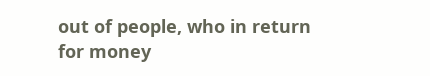out of people, who in return for money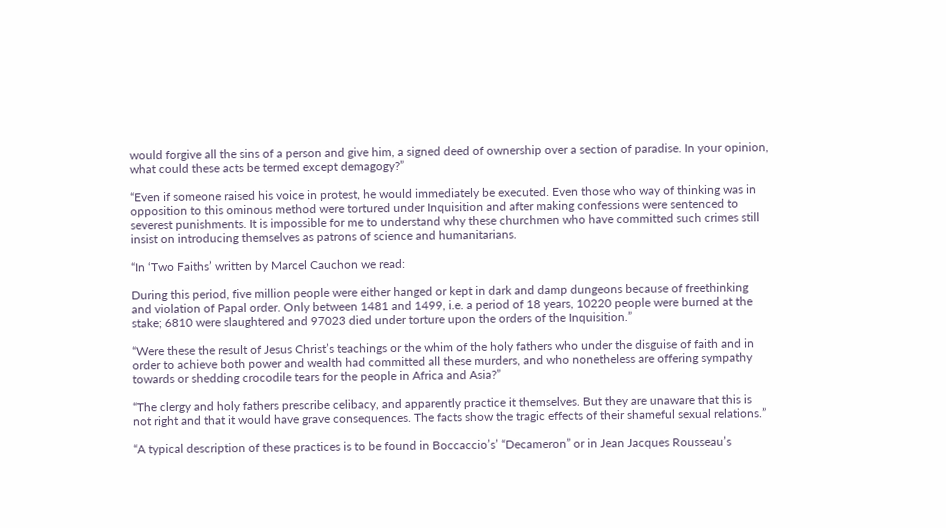would forgive all the sins of a person and give him, a signed deed of ownership over a section of paradise. In your opinion, what could these acts be termed except demagogy?”

“Even if someone raised his voice in protest, he would immediately be executed. Even those who way of thinking was in opposition to this ominous method were tortured under Inquisition and after making confessions were sentenced to severest punishments. It is impossible for me to understand why these churchmen who have committed such crimes still insist on introducing themselves as patrons of science and humanitarians.

“In ‘Two Faiths’ written by Marcel Cauchon we read:

During this period, five million people were either hanged or kept in dark and damp dungeons because of freethinking and violation of Papal order. Only between 1481 and 1499, i.e. a period of 18 years, 10220 people were burned at the stake; 6810 were slaughtered and 97023 died under torture upon the orders of the Inquisition.”

“Were these the result of Jesus Christ’s teachings or the whim of the holy fathers who under the disguise of faith and in order to achieve both power and wealth had committed all these murders, and who nonetheless are offering sympathy towards or shedding crocodile tears for the people in Africa and Asia?”

“The clergy and holy fathers prescribe celibacy, and apparently practice it themselves. But they are unaware that this is not right and that it would have grave consequences. The facts show the tragic effects of their shameful sexual relations.”

“A typical description of these practices is to be found in Boccaccio’s’ “Decameron” or in Jean Jacques Rousseau’s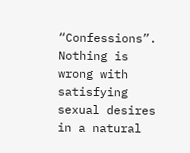“Confessions”. Nothing is wrong with satisfying sexual desires in a natural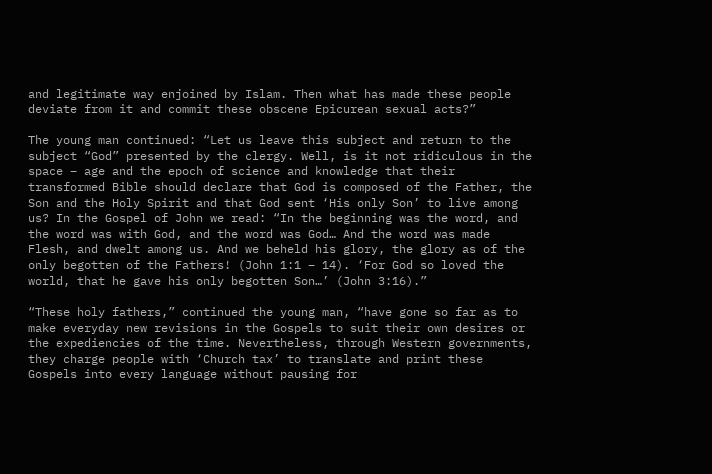and legitimate way enjoined by Islam. Then what has made these people deviate from it and commit these obscene Epicurean sexual acts?”

The young man continued: “Let us leave this subject and return to the subject “God” presented by the clergy. Well, is it not ridiculous in the space – age and the epoch of science and knowledge that their transformed Bible should declare that God is composed of the Father, the Son and the Holy Spirit and that God sent ‘His only Son’ to live among us? In the Gospel of John we read: “In the beginning was the word, and the word was with God, and the word was God… And the word was made Flesh, and dwelt among us. And we beheld his glory, the glory as of the only begotten of the Fathers! (John 1:1 – 14). ‘For God so loved the world, that he gave his only begotten Son…’ (John 3:16).”

“These holy fathers,” continued the young man, “have gone so far as to make everyday new revisions in the Gospels to suit their own desires or the expediencies of the time. Nevertheless, through Western governments, they charge people with ‘Church tax’ to translate and print these Gospels into every language without pausing for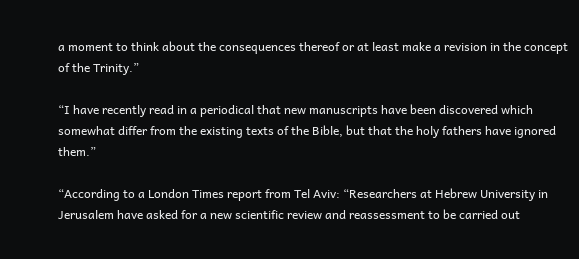a moment to think about the consequences thereof or at least make a revision in the concept of the Trinity.”

“I have recently read in a periodical that new manuscripts have been discovered which somewhat differ from the existing texts of the Bible, but that the holy fathers have ignored them.”

“According to a London Times report from Tel Aviv: “Researchers at Hebrew University in Jerusalem have asked for a new scientific review and reassessment to be carried out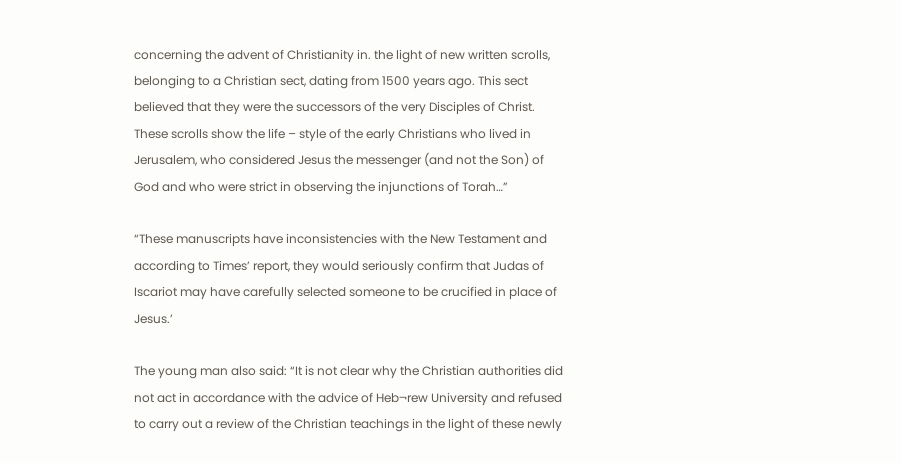concerning the advent of Christianity in. the light of new written scrolls, belonging to a Christian sect, dating from 1500 years ago. This sect believed that they were the successors of the very Disciples of Christ. These scrolls show the life – style of the early Christians who lived in Jerusalem, who considered Jesus the messenger (and not the Son) of God and who were strict in observing the injunctions of Torah…”

“These manuscripts have inconsistencies with the New Testament and according to Times’ report, they would seriously confirm that Judas of Iscariot may have carefully selected someone to be crucified in place of Jesus.’

The young man also said: “It is not clear why the Christian authorities did not act in accordance with the advice of Heb¬rew University and refused to carry out a review of the Christian teachings in the light of these newly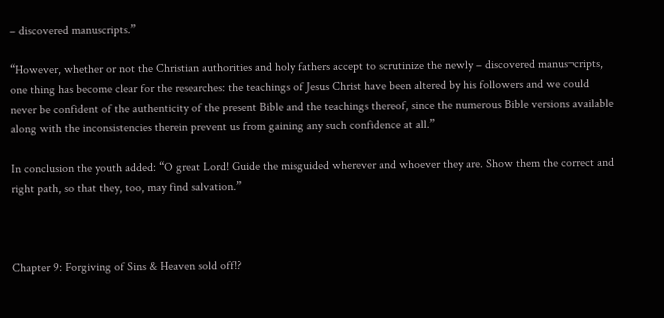– discovered manuscripts.”

“However, whether or not the Christian authorities and holy fathers accept to scrutinize the newly – discovered manus¬cripts, one thing has become clear for the researches: the teachings of Jesus Christ have been altered by his followers and we could never be confident of the authenticity of the present Bible and the teachings thereof, since the numerous Bible versions available along with the inconsistencies therein prevent us from gaining any such confidence at all.”

In conclusion the youth added: “O great Lord! Guide the misguided wherever and whoever they are. Show them the correct and right path, so that they, too, may find salvation.”



Chapter 9: Forgiving of Sins & Heaven sold off!?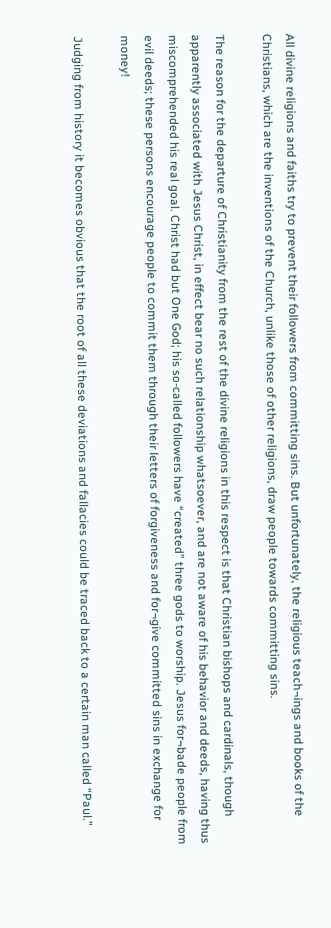All divine religions and faiths try to prevent their followers from committing sins. But unfortunately, the religious teach¬ings and books of the Christians, which are the inventions of the Church, unlike those of other religions, draw people towards committing sins.

The reason for the departure of Christianity from the rest of the divine religions in this respect is that Christian bishops and cardinals, though apparently associated with Jesus Christ, in effect bear no such relationship whatsoever, and are not aware of his behavior and deeds, having thus miscomprehended his real goal. Christ had but One God; his so-called followers have “created” three gods to worship. Jesus for¬bade people from evil deeds; these persons encourage people to commit them through their letters of forgiveness and for¬give committed sins in exchange for money!

Judging from history it becomes obvious that the root of all these deviations and fallacies could be traced back to a certain man called “Paul.”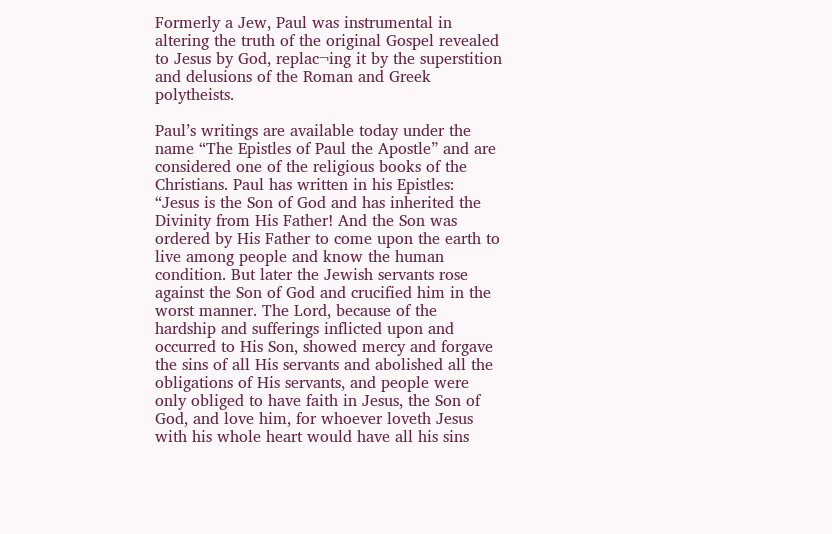Formerly a Jew, Paul was instrumental in altering the truth of the original Gospel revealed to Jesus by God, replac¬ing it by the superstition and delusions of the Roman and Greek polytheists.

Paul’s writings are available today under the name “The Epistles of Paul the Apostle” and are considered one of the religious books of the Christians. Paul has written in his Epistles: “Jesus is the Son of God and has inherited the Divinity from His Father! And the Son was ordered by His Father to come upon the earth to live among people and know the human condition. But later the Jewish servants rose against the Son of God and crucified him in the worst manner. The Lord, because of the hardship and sufferings inflicted upon and occurred to His Son, showed mercy and forgave the sins of all His servants and abolished all the obligations of His servants, and people were only obliged to have faith in Jesus, the Son of God, and love him, for whoever loveth Jesus with his whole heart would have all his sins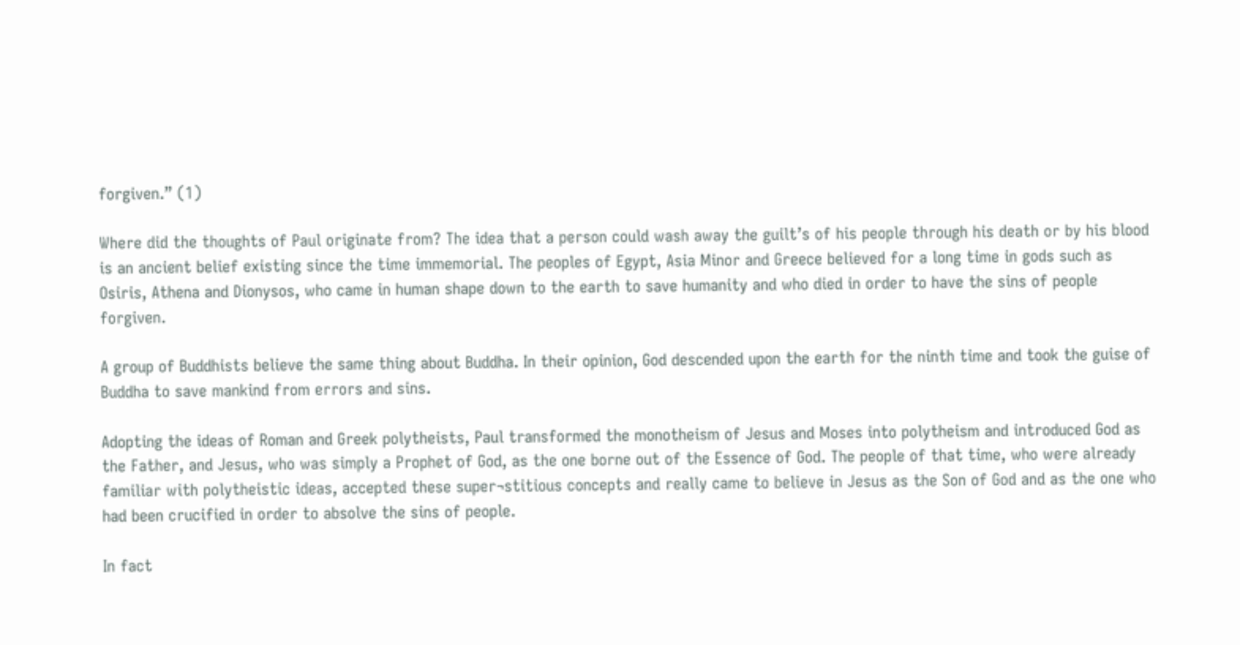forgiven.” (1)

Where did the thoughts of Paul originate from? The idea that a person could wash away the guilt’s of his people through his death or by his blood is an ancient belief existing since the time immemorial. The peoples of Egypt, Asia Minor and Greece believed for a long time in gods such as Osiris, Athena and Dionysos, who came in human shape down to the earth to save humanity and who died in order to have the sins of people forgiven.

A group of Buddhists believe the same thing about Buddha. In their opinion, God descended upon the earth for the ninth time and took the guise of Buddha to save mankind from errors and sins.

Adopting the ideas of Roman and Greek polytheists, Paul transformed the monotheism of Jesus and Moses into polytheism and introduced God as the Father, and Jesus, who was simply a Prophet of God, as the one borne out of the Essence of God. The people of that time, who were already familiar with polytheistic ideas, accepted these super¬stitious concepts and really came to believe in Jesus as the Son of God and as the one who had been crucified in order to absolve the sins of people.

In fact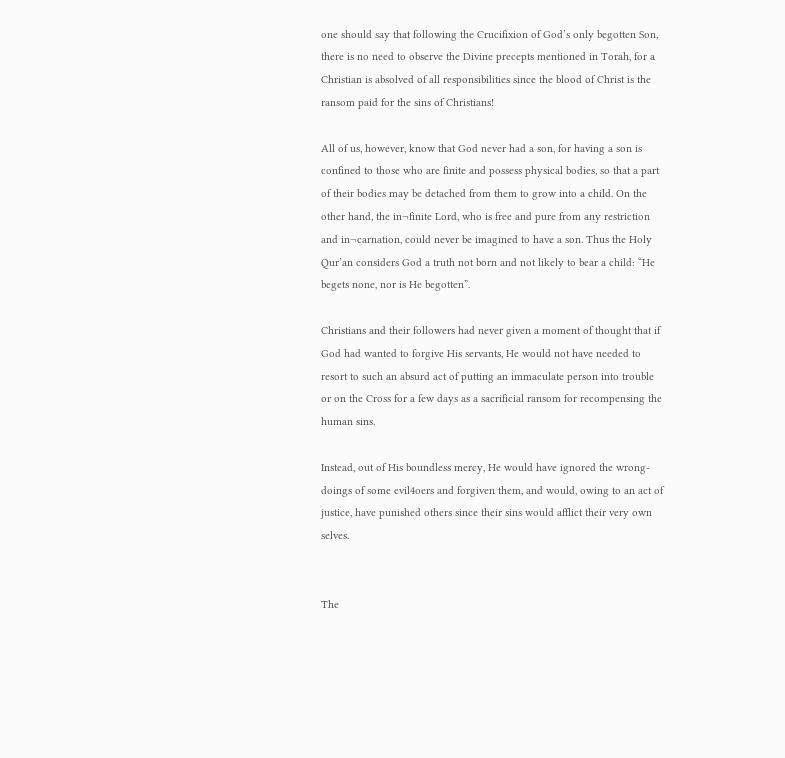one should say that following the Crucifixion of God’s only begotten Son, there is no need to observe the Divine precepts mentioned in Torah, for a Christian is absolved of all responsibilities since the blood of Christ is the ransom paid for the sins of Christians!

All of us, however, know that God never had a son, for having a son is confined to those who are finite and possess physical bodies, so that a part of their bodies may be detached from them to grow into a child. On the other hand, the in¬finite Lord, who is free and pure from any restriction and in¬carnation, could never be imagined to have a son. Thus the Holy Qur’an considers God a truth not born and not likely to bear a child: “He begets none, nor is He begotten”.

Christians and their followers had never given a moment of thought that if God had wanted to forgive His servants, He would not have needed to resort to such an absurd act of putting an immaculate person into trouble or on the Cross for a few days as a sacrificial ransom for recompensing the human sins.

Instead, out of His boundless mercy, He would have ignored the wrong-doings of some evil4oers and forgiven them, and would, owing to an act of justice, have punished others since their sins would afflict their very own selves.


The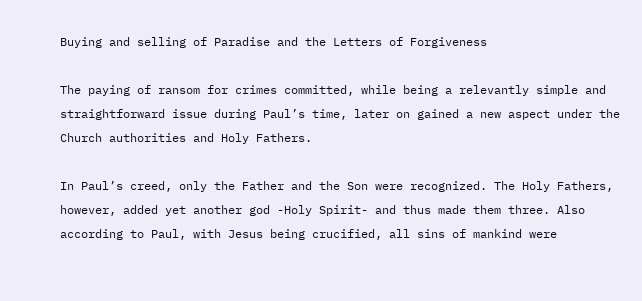Buying and selling of Paradise and the Letters of Forgiveness

The paying of ransom for crimes committed, while being a relevantly simple and straightforward issue during Paul’s time, later on gained a new aspect under the Church authorities and Holy Fathers.

In Paul’s creed, only the Father and the Son were recognized. The Holy Fathers, however, added yet another god -Holy Spirit- and thus made them three. Also according to Paul, with Jesus being crucified, all sins of mankind were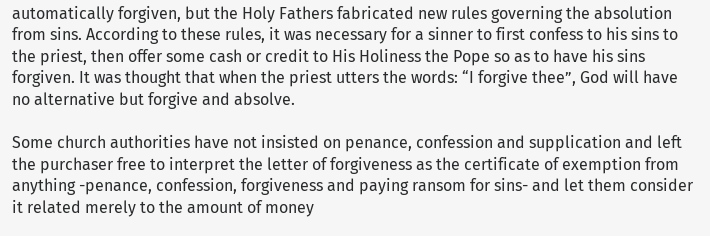automatically forgiven, but the Holy Fathers fabricated new rules governing the absolution from sins. According to these rules, it was necessary for a sinner to first confess to his sins to the priest, then offer some cash or credit to His Holiness the Pope so as to have his sins forgiven. It was thought that when the priest utters the words: “I forgive thee”, God will have no alternative but forgive and absolve.

Some church authorities have not insisted on penance, confession and supplication and left the purchaser free to interpret the letter of forgiveness as the certificate of exemption from anything -penance, confession, forgiveness and paying ransom for sins- and let them consider it related merely to the amount of money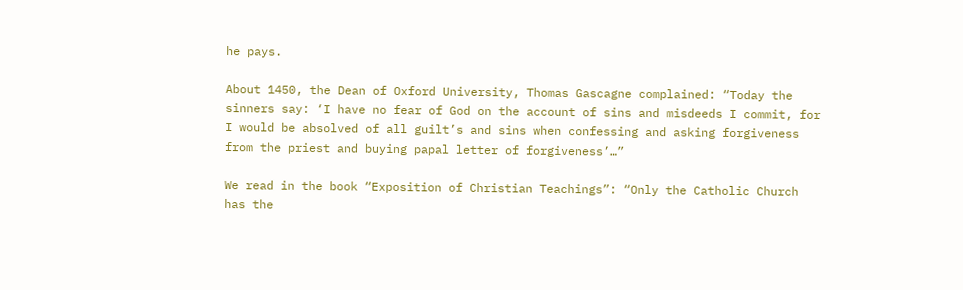he pays.

About 1450, the Dean of Oxford University, Thomas Gascagne complained: “Today the sinners say: ‘I have no fear of God on the account of sins and misdeeds I commit, for I would be absolved of all guilt’s and sins when confessing and asking forgiveness from the priest and buying papal letter of forgiveness’…”

We read in the book “Exposition of Christian Teachings”: “Only the Catholic Church has the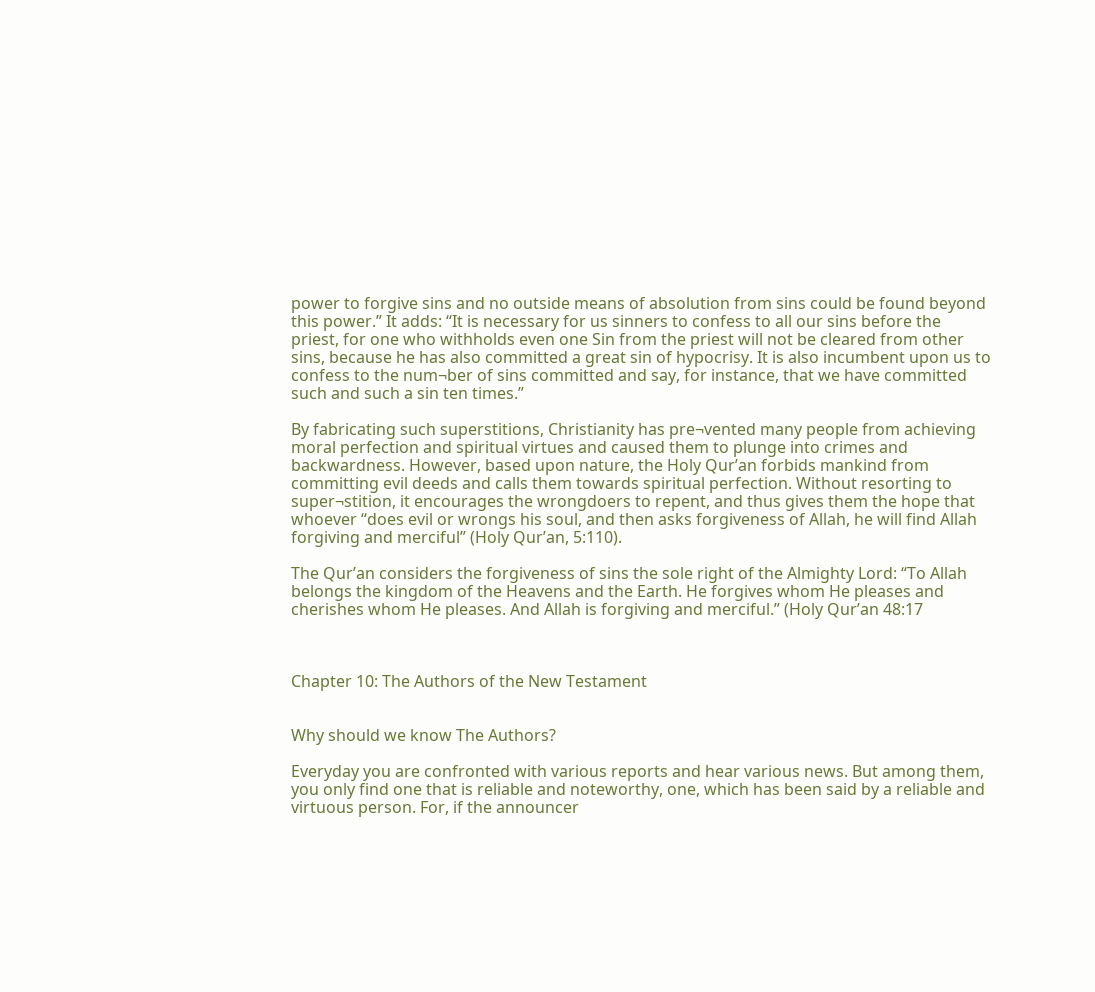power to forgive sins and no outside means of absolution from sins could be found beyond this power.” It adds: “It is necessary for us sinners to confess to all our sins before the priest, for one who withholds even one Sin from the priest will not be cleared from other sins, because he has also committed a great sin of hypocrisy. It is also incumbent upon us to confess to the num¬ber of sins committed and say, for instance, that we have committed such and such a sin ten times.”

By fabricating such superstitions, Christianity has pre¬vented many people from achieving moral perfection and spiritual virtues and caused them to plunge into crimes and backwardness. However, based upon nature, the Holy Qur’an forbids mankind from committing evil deeds and calls them towards spiritual perfection. Without resorting to super¬stition, it encourages the wrongdoers to repent, and thus gives them the hope that whoever “does evil or wrongs his soul, and then asks forgiveness of Allah, he will find Allah forgiving and merciful” (Holy Qur’an, 5:110).

The Qur’an considers the forgiveness of sins the sole right of the Almighty Lord: “To Allah belongs the kingdom of the Heavens and the Earth. He forgives whom He pleases and cherishes whom He pleases. And Allah is forgiving and merciful.” (Holy Qur’an 48:17



Chapter 10: The Authors of the New Testament


Why should we know The Authors?

Everyday you are confronted with various reports and hear various news. But among them, you only find one that is reliable and noteworthy, one, which has been said by a reliable and virtuous person. For, if the announcer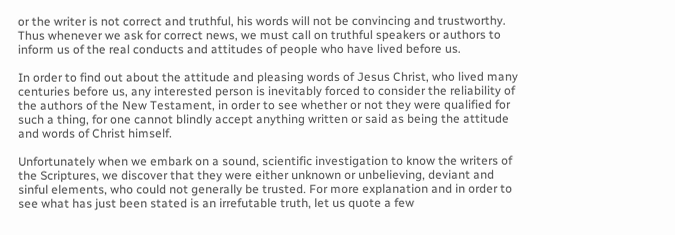or the writer is not correct and truthful, his words will not be convincing and trustworthy. Thus whenever we ask for correct news, we must call on truthful speakers or authors to inform us of the real conducts and attitudes of people who have lived before us.

In order to find out about the attitude and pleasing words of Jesus Christ, who lived many centuries before us, any interested person is inevitably forced to consider the reliability of the authors of the New Testament, in order to see whether or not they were qualified for such a thing, for one cannot blindly accept anything written or said as being the attitude and words of Christ himself.

Unfortunately when we embark on a sound, scientific investigation to know the writers of the Scriptures, we discover that they were either unknown or unbelieving, deviant and sinful elements, who could not generally be trusted. For more explanation and in order to see what has just been stated is an irrefutable truth, let us quote a few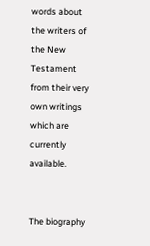words about the writers of the New Testament from their very own writings which are currently available.


The biography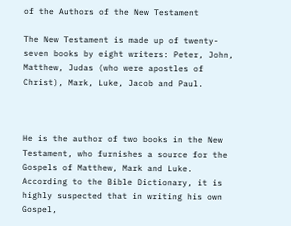of the Authors of the New Testament

The New Testament is made up of twenty-seven books by eight writers: Peter, John, Matthew, Judas (who were apostles of Christ), Mark, Luke, Jacob and Paul.



He is the author of two books in the New Testament, who furnishes a source for the Gospels of Matthew, Mark and Luke. According to the Bible Dictionary, it is highly suspected that in writing his own Gospel,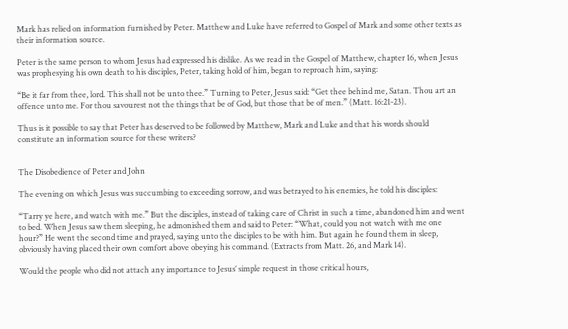Mark has relied on information furnished by Peter. Matthew and Luke have referred to Gospel of Mark and some other texts as their information source.

Peter is the same person to whom Jesus had expressed his dislike. As we read in the Gospel of Matthew, chapter 16, when Jesus was prophesying his own death to his disciples, Peter, taking hold of him, began to reproach him, saying:

“Be it far from thee, lord. This shall not be unto thee.” Turning to Peter, Jesus said: “Get thee behind me, Satan. Thou art an offence unto me. For thou savourest not the things that be of God, but those that be of men.” (Matt. 16:21-23).

Thus is it possible to say that Peter has deserved to be followed by Matthew, Mark and Luke and that his words should constitute an information source for these writers?


The Disobedience of Peter and John

The evening on which Jesus was succumbing to exceeding sorrow, and was betrayed to his enemies, he told his disciples:

“Tarry ye here, and watch with me.” But the disciples, instead of taking care of Christ in such a time, abandoned him and went to bed. When Jesus saw them sleeping, he admonished them and said to Peter: “What, could you not watch with me one hour?” He went the second time and prayed, saying unto the disciples to be with him. But again he found them in sleep, obviously having placed their own comfort above obeying his command. (Extracts from Matt. 26, and Mark 14).

Would the people who did not attach any importance to Jesus’ simple request in those critical hours,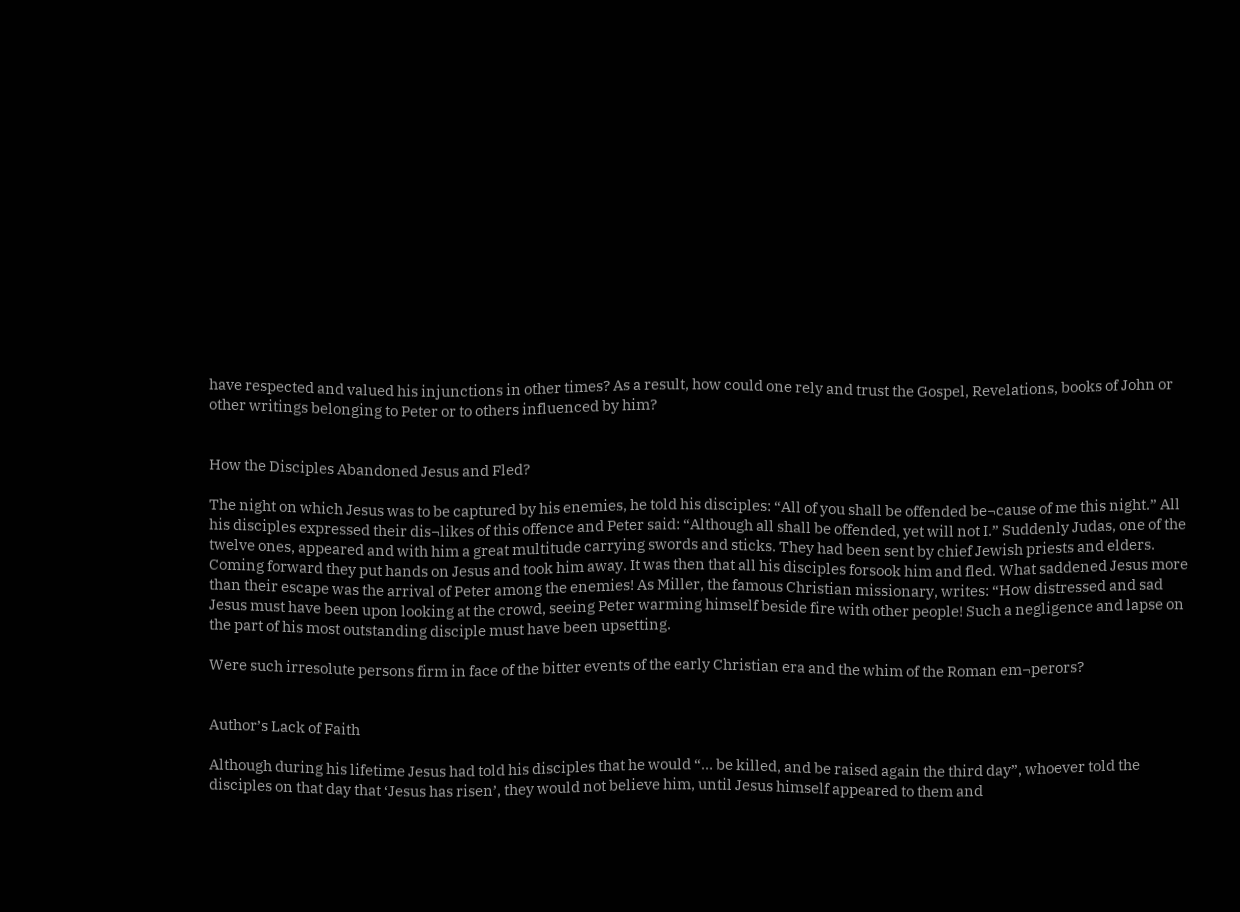have respected and valued his injunctions in other times? As a result, how could one rely and trust the Gospel, Revelations, books of John or other writings belonging to Peter or to others influenced by him?


How the Disciples Abandoned Jesus and Fled?

The night on which Jesus was to be captured by his enemies, he told his disciples: “All of you shall be offended be¬cause of me this night.” All his disciples expressed their dis¬likes of this offence and Peter said: “Although all shall be offended, yet will not I.” Suddenly Judas, one of the twelve ones, appeared and with him a great multitude carrying swords and sticks. They had been sent by chief Jewish priests and elders. Coming forward they put hands on Jesus and took him away. It was then that all his disciples forsook him and fled. What saddened Jesus more than their escape was the arrival of Peter among the enemies! As Miller, the famous Christian missionary, writes: “How distressed and sad Jesus must have been upon looking at the crowd, seeing Peter warming himself beside fire with other people! Such a negligence and lapse on the part of his most outstanding disciple must have been upsetting.

Were such irresolute persons firm in face of the bitter events of the early Christian era and the whim of the Roman em¬perors?


Author’s Lack of Faith

Although during his lifetime Jesus had told his disciples that he would “… be killed, and be raised again the third day”, whoever told the disciples on that day that ‘Jesus has risen’, they would not believe him, until Jesus himself appeared to them and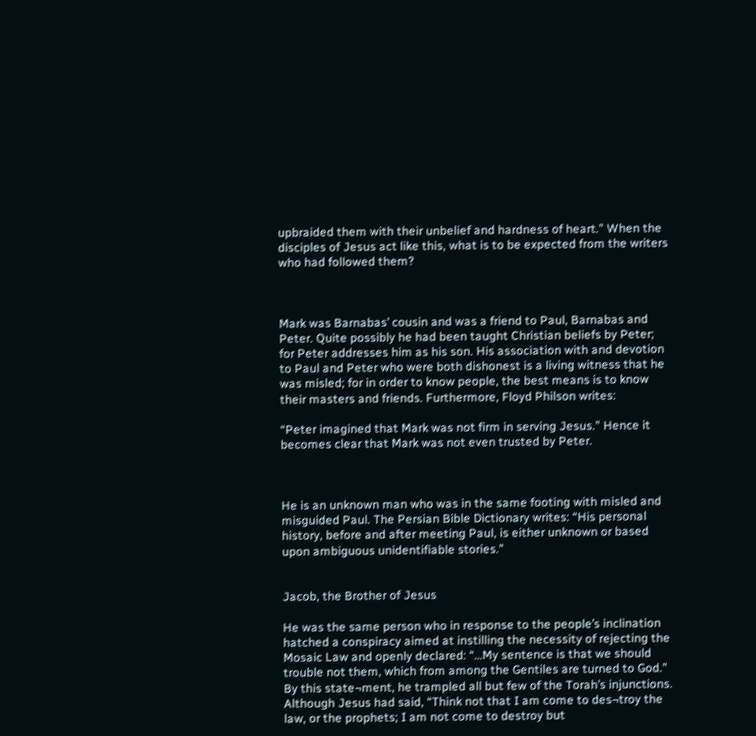upbraided them with their unbelief and hardness of heart.” When the disciples of Jesus act like this, what is to be expected from the writers who had followed them?



Mark was Barnabas’ cousin and was a friend to Paul, Barnabas and Peter. Quite possibly he had been taught Christian beliefs by Peter; for Peter addresses him as his son. His association with and devotion to Paul and Peter who were both dishonest is a living witness that he was misled; for in order to know people, the best means is to know their masters and friends. Furthermore, Floyd Philson writes:

“Peter imagined that Mark was not firm in serving Jesus.” Hence it becomes clear that Mark was not even trusted by Peter.



He is an unknown man who was in the same footing with misled and misguided Paul. The Persian Bible Dictionary writes: “His personal history, before and after meeting Paul, is either unknown or based upon ambiguous unidentifiable stories.”


Jacob, the Brother of Jesus

He was the same person who in response to the people’s inclination hatched a conspiracy aimed at instilling the necessity of rejecting the Mosaic Law and openly declared: “…My sentence is that we should trouble not them, which from among the Gentiles are turned to God.” By this state¬ment, he trampled all but few of the Torah’s injunctions. Although Jesus had said, “Think not that I am come to des¬troy the law, or the prophets; I am not come to destroy but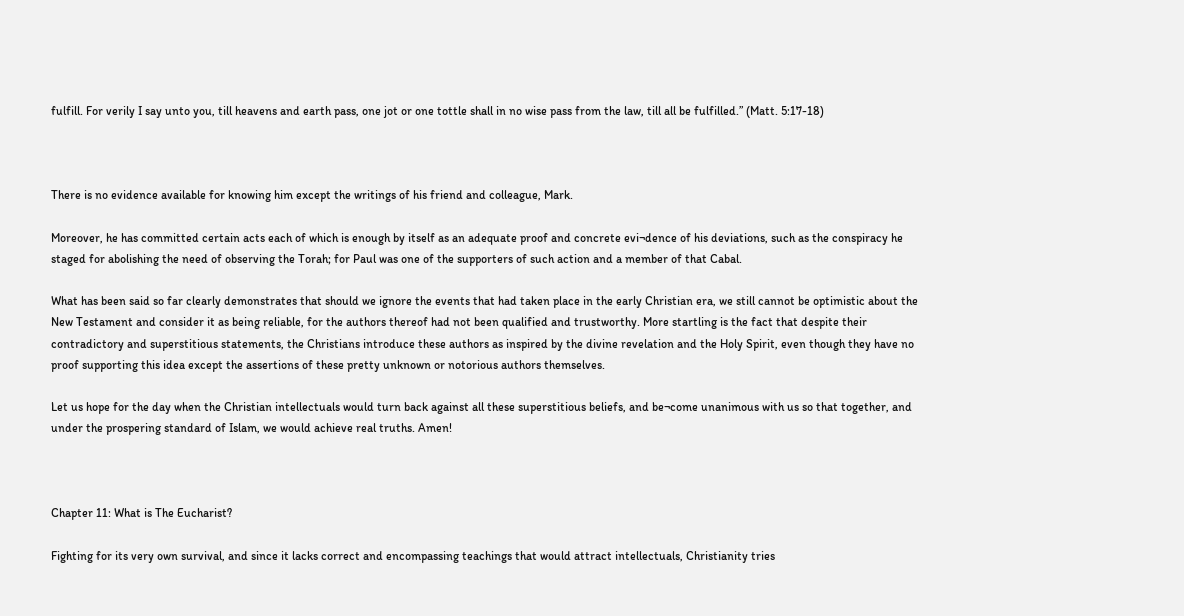fulfill. For verily I say unto you, till heavens and earth pass, one jot or one tottle shall in no wise pass from the law, till all be fulfilled.” (Matt. 5:17-18)



There is no evidence available for knowing him except the writings of his friend and colleague, Mark.

Moreover, he has committed certain acts each of which is enough by itself as an adequate proof and concrete evi¬dence of his deviations, such as the conspiracy he staged for abolishing the need of observing the Torah; for Paul was one of the supporters of such action and a member of that Cabal.

What has been said so far clearly demonstrates that should we ignore the events that had taken place in the early Christian era, we still cannot be optimistic about the New Testament and consider it as being reliable, for the authors thereof had not been qualified and trustworthy. More startling is the fact that despite their contradictory and superstitious statements, the Christians introduce these authors as inspired by the divine revelation and the Holy Spirit, even though they have no proof supporting this idea except the assertions of these pretty unknown or notorious authors themselves.

Let us hope for the day when the Christian intellectuals would turn back against all these superstitious beliefs, and be¬come unanimous with us so that together, and under the prospering standard of Islam, we would achieve real truths. Amen!



Chapter 11: What is The Eucharist?

Fighting for its very own survival, and since it lacks correct and encompassing teachings that would attract intellectuals, Christianity tries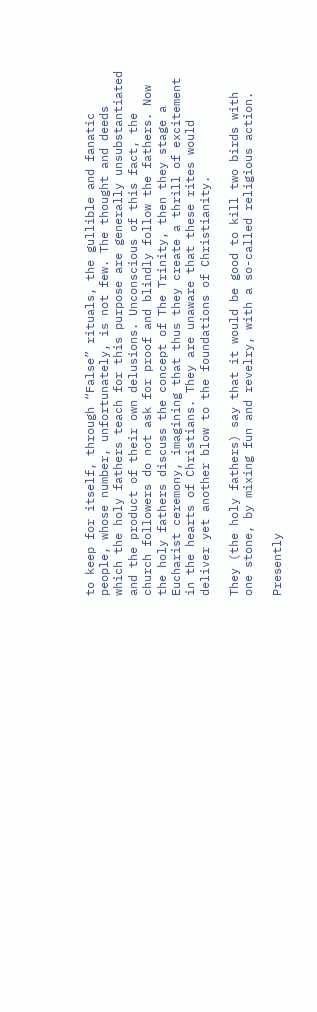to keep for itself, through “False” rituals, the gullible and fanatic people, whose number, unfortunately, is not few. The thought and deeds which the holy fathers teach for this purpose are generally unsubstantiated and the product of their own delusions. Unconscious of this fact, the church followers do not ask for proof and blindly follow the fathers. Now the holy fathers discuss the concept of The Trinity, then they stage a Eucharist ceremony, imagining that thus they create a thrill of excitement in the hearts of Christians. They are unaware that these rites would deliver yet another blow to the foundations of Christianity.

They (the holy fathers) say that it would be good to kill two birds with one stone, by mixing fun and revelry, with a so-called religious action.

Presently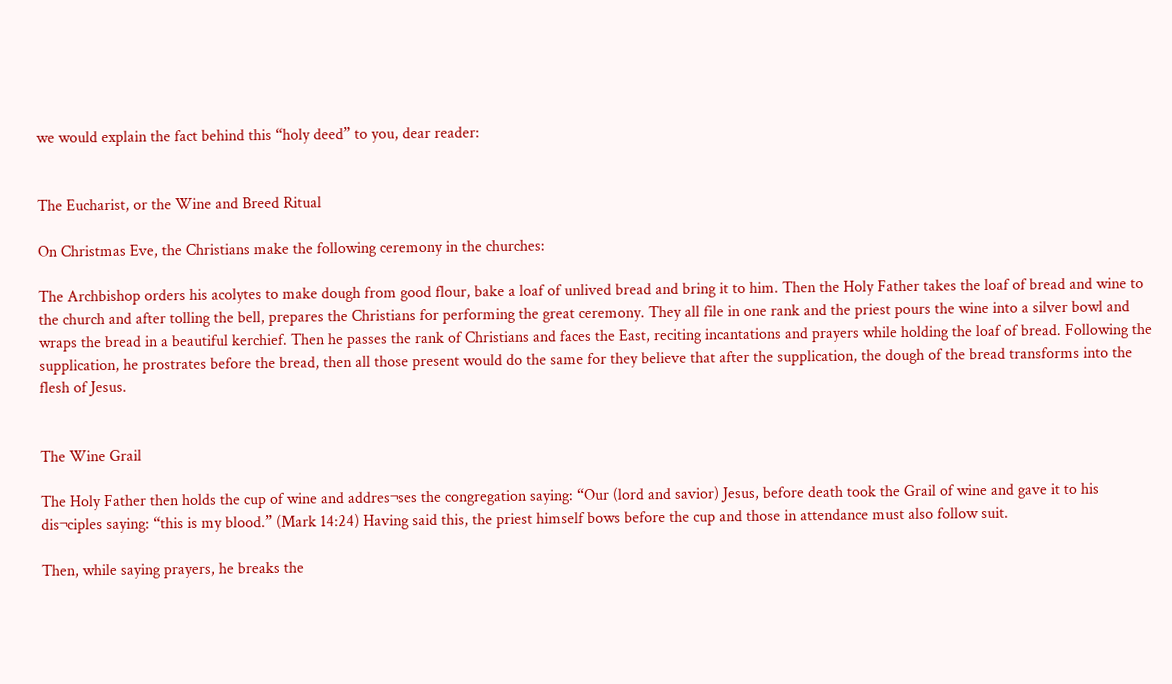we would explain the fact behind this “holy deed” to you, dear reader:


The Eucharist, or the Wine and Breed Ritual

On Christmas Eve, the Christians make the following ceremony in the churches:

The Archbishop orders his acolytes to make dough from good flour, bake a loaf of unlived bread and bring it to him. Then the Holy Father takes the loaf of bread and wine to the church and after tolling the bell, prepares the Christians for performing the great ceremony. They all file in one rank and the priest pours the wine into a silver bowl and wraps the bread in a beautiful kerchief. Then he passes the rank of Christians and faces the East, reciting incantations and prayers while holding the loaf of bread. Following the supplication, he prostrates before the bread, then all those present would do the same for they believe that after the supplication, the dough of the bread transforms into the flesh of Jesus.


The Wine Grail

The Holy Father then holds the cup of wine and addres¬ses the congregation saying: “Our (lord and savior) Jesus, before death took the Grail of wine and gave it to his dis¬ciples saying: “this is my blood.” (Mark 14:24) Having said this, the priest himself bows before the cup and those in attendance must also follow suit.

Then, while saying prayers, he breaks the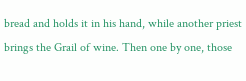bread and holds it in his hand, while another priest brings the Grail of wine. Then one by one, those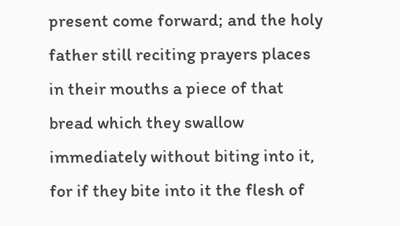present come forward; and the holy father still reciting prayers places in their mouths a piece of that bread which they swallow immediately without biting into it, for if they bite into it the flesh of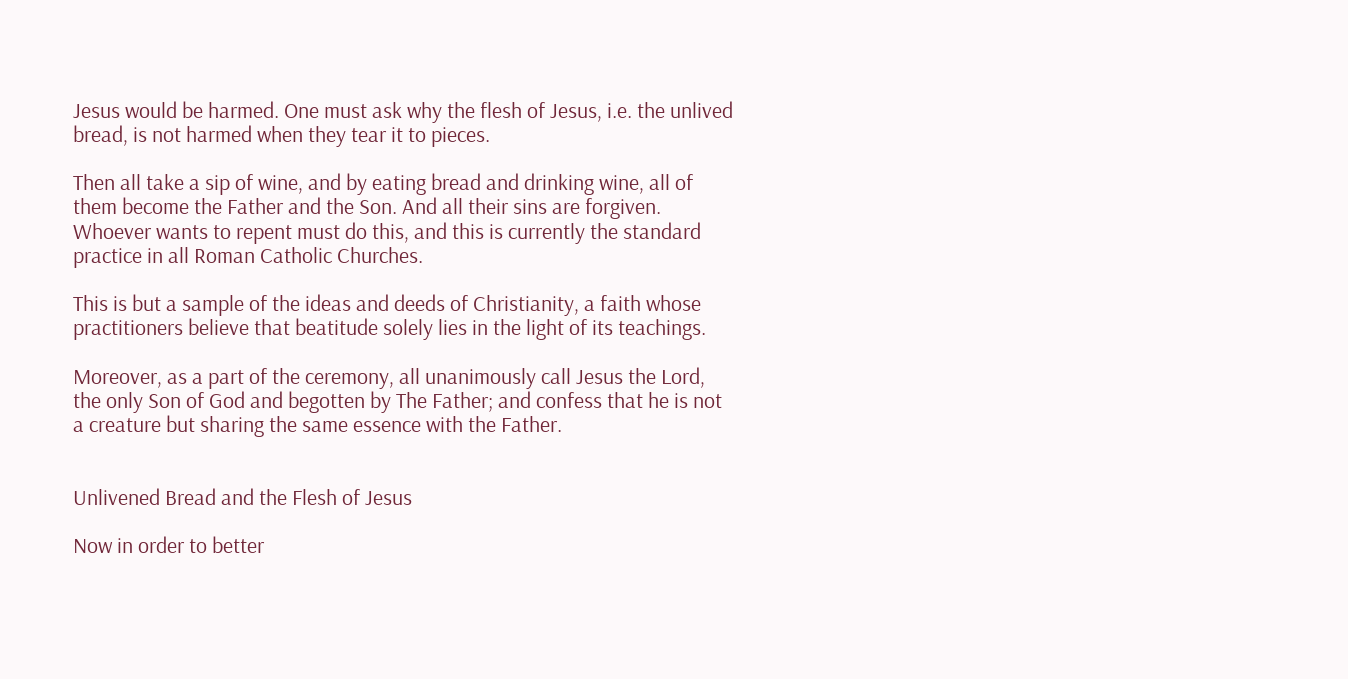Jesus would be harmed. One must ask why the flesh of Jesus, i.e. the unlived bread, is not harmed when they tear it to pieces.

Then all take a sip of wine, and by eating bread and drinking wine, all of them become the Father and the Son. And all their sins are forgiven. Whoever wants to repent must do this, and this is currently the standard practice in all Roman Catholic Churches.

This is but a sample of the ideas and deeds of Christianity, a faith whose practitioners believe that beatitude solely lies in the light of its teachings.

Moreover, as a part of the ceremony, all unanimously call Jesus the Lord, the only Son of God and begotten by The Father; and confess that he is not a creature but sharing the same essence with the Father.


Unlivened Bread and the Flesh of Jesus

Now in order to better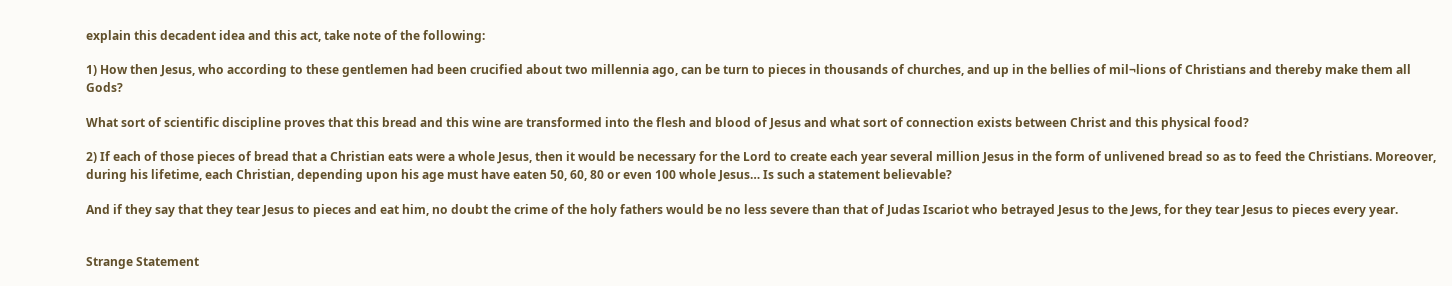explain this decadent idea and this act, take note of the following:

1) How then Jesus, who according to these gentlemen had been crucified about two millennia ago, can be turn to pieces in thousands of churches, and up in the bellies of mil¬lions of Christians and thereby make them all Gods?

What sort of scientific discipline proves that this bread and this wine are transformed into the flesh and blood of Jesus and what sort of connection exists between Christ and this physical food?

2) If each of those pieces of bread that a Christian eats were a whole Jesus, then it would be necessary for the Lord to create each year several million Jesus in the form of unlivened bread so as to feed the Christians. Moreover, during his lifetime, each Christian, depending upon his age must have eaten 50, 60, 80 or even 100 whole Jesus… Is such a statement believable?

And if they say that they tear Jesus to pieces and eat him, no doubt the crime of the holy fathers would be no less severe than that of Judas Iscariot who betrayed Jesus to the Jews, for they tear Jesus to pieces every year.


Strange Statement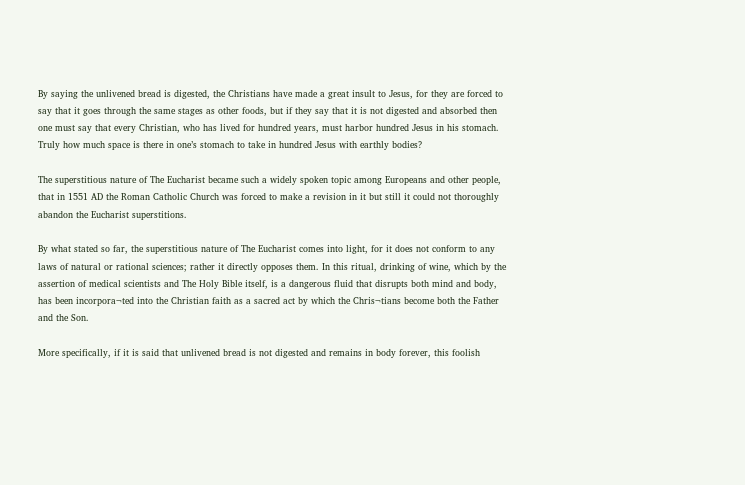By saying the unlivened bread is digested, the Christians have made a great insult to Jesus, for they are forced to say that it goes through the same stages as other foods, but if they say that it is not digested and absorbed then one must say that every Christian, who has lived for hundred years, must harbor hundred Jesus in his stomach. Truly how much space is there in one’s stomach to take in hundred Jesus with earthly bodies?

The superstitious nature of The Eucharist became such a widely spoken topic among Europeans and other people, that in 1551 AD the Roman Catholic Church was forced to make a revision in it but still it could not thoroughly abandon the Eucharist superstitions.

By what stated so far, the superstitious nature of The Eucharist comes into light, for it does not conform to any laws of natural or rational sciences; rather it directly opposes them. In this ritual, drinking of wine, which by the assertion of medical scientists and The Holy Bible itself, is a dangerous fluid that disrupts both mind and body, has been incorpora¬ted into the Christian faith as a sacred act by which the Chris¬tians become both the Father and the Son.

More specifically, if it is said that unlivened bread is not digested and remains in body forever, this foolish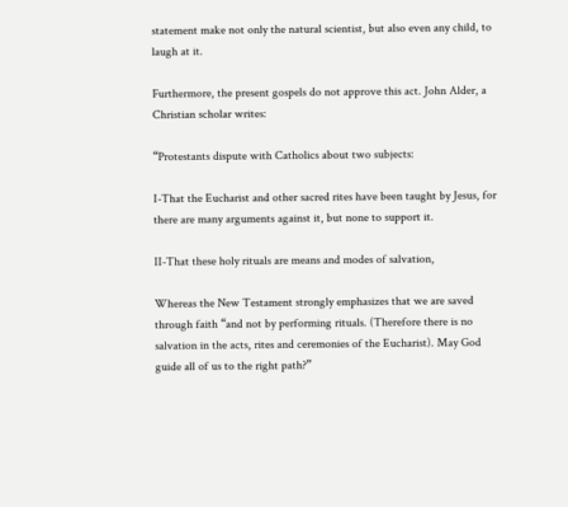statement make not only the natural scientist, but also even any child, to laugh at it.

Furthermore, the present gospels do not approve this act. John Alder, a Christian scholar writes:

“Protestants dispute with Catholics about two subjects:

I-That the Eucharist and other sacred rites have been taught by Jesus, for there are many arguments against it, but none to support it.

II-That these holy rituals are means and modes of salvation,

Whereas the New Testament strongly emphasizes that we are saved through faith “and not by performing rituals. (Therefore there is no salvation in the acts, rites and ceremonies of the Eucharist). May God guide all of us to the right path?”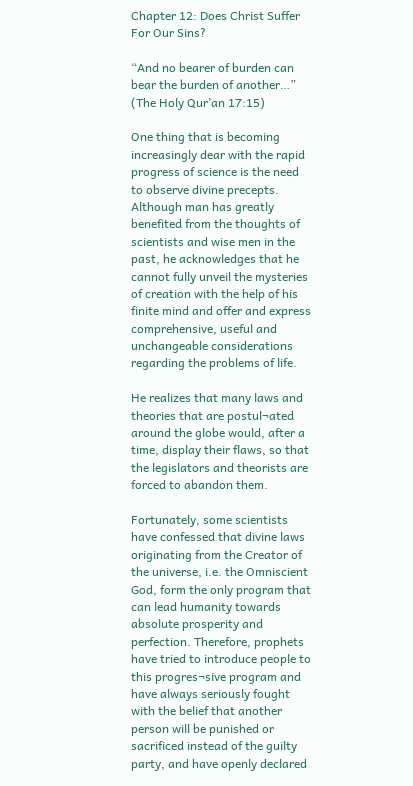Chapter 12: Does Christ Suffer For Our Sins?

“And no bearer of burden can bear the burden of another…” (The Holy Qur’an 17:15)

One thing that is becoming increasingly dear with the rapid progress of science is the need to observe divine precepts. Although man has greatly benefited from the thoughts of scientists and wise men in the past, he acknowledges that he cannot fully unveil the mysteries of creation with the help of his finite mind and offer and express comprehensive, useful and unchangeable considerations regarding the problems of life.

He realizes that many laws and theories that are postul¬ated around the globe would, after a time, display their flaws, so that the legislators and theorists are forced to abandon them.

Fortunately, some scientists have confessed that divine laws originating from the Creator of the universe, i.e. the Omniscient God, form the only program that can lead humanity towards absolute prosperity and perfection. Therefore, prophets have tried to introduce people to this progres¬sive program and have always seriously fought with the belief that another person will be punished or sacrificed instead of the guilty party, and have openly declared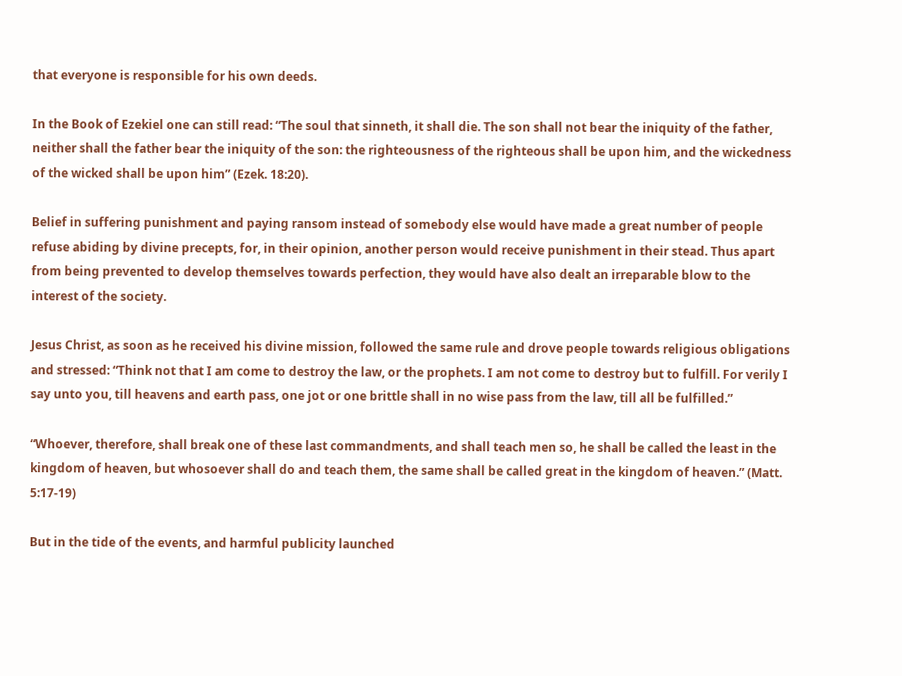that everyone is responsible for his own deeds.

In the Book of Ezekiel one can still read: “The soul that sinneth, it shall die. The son shall not bear the iniquity of the father, neither shall the father bear the iniquity of the son: the righteousness of the righteous shall be upon him, and the wickedness of the wicked shall be upon him” (Ezek. 18:20).

Belief in suffering punishment and paying ransom instead of somebody else would have made a great number of people refuse abiding by divine precepts, for, in their opinion, another person would receive punishment in their stead. Thus apart from being prevented to develop themselves towards perfection, they would have also dealt an irreparable blow to the interest of the society.

Jesus Christ, as soon as he received his divine mission, followed the same rule and drove people towards religious obligations and stressed: “Think not that I am come to destroy the law, or the prophets. I am not come to destroy but to fulfill. For verily I say unto you, till heavens and earth pass, one jot or one brittle shall in no wise pass from the law, till all be fulfilled.”

“Whoever, therefore, shall break one of these last commandments, and shall teach men so, he shall be called the least in the kingdom of heaven, but whosoever shall do and teach them, the same shall be called great in the kingdom of heaven.” (Matt. 5:17-19)

But in the tide of the events, and harmful publicity launched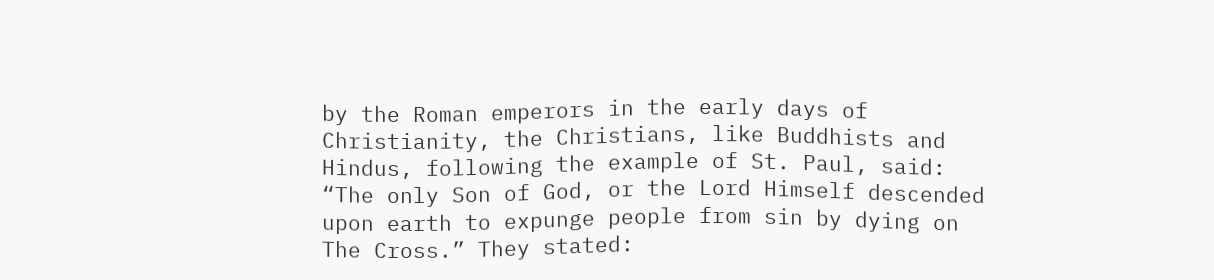by the Roman emperors in the early days of Christianity, the Christians, like Buddhists and Hindus, following the example of St. Paul, said: “The only Son of God, or the Lord Himself descended upon earth to expunge people from sin by dying on The Cross.” They stated: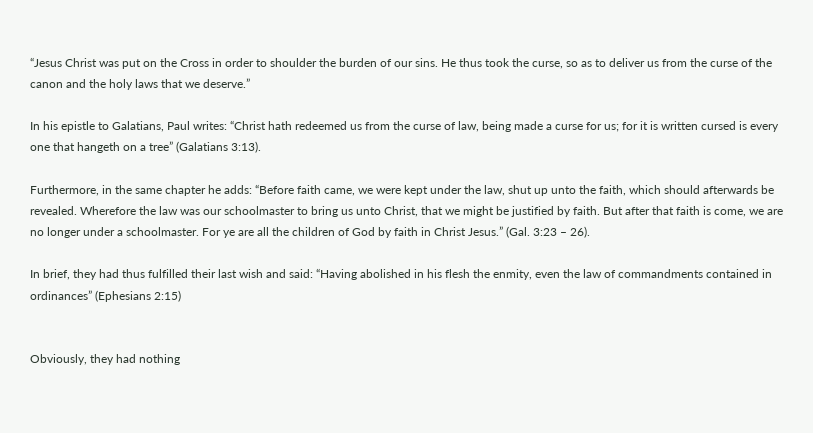“Jesus Christ was put on the Cross in order to shoulder the burden of our sins. He thus took the curse, so as to deliver us from the curse of the canon and the holy laws that we deserve.”

In his epistle to Galatians, Paul writes: “Christ hath redeemed us from the curse of law, being made a curse for us; for it is written cursed is every one that hangeth on a tree” (Galatians 3:13).

Furthermore, in the same chapter he adds: “Before faith came, we were kept under the law, shut up unto the faith, which should afterwards be revealed. Wherefore the law was our schoolmaster to bring us unto Christ, that we might be justified by faith. But after that faith is come, we are no longer under a schoolmaster. For ye are all the children of God by faith in Christ Jesus.” (Gal. 3:23 – 26).

In brief, they had thus fulfilled their last wish and said: “Having abolished in his flesh the enmity, even the law of commandments contained in ordinances” (Ephesians 2:15)


Obviously, they had nothing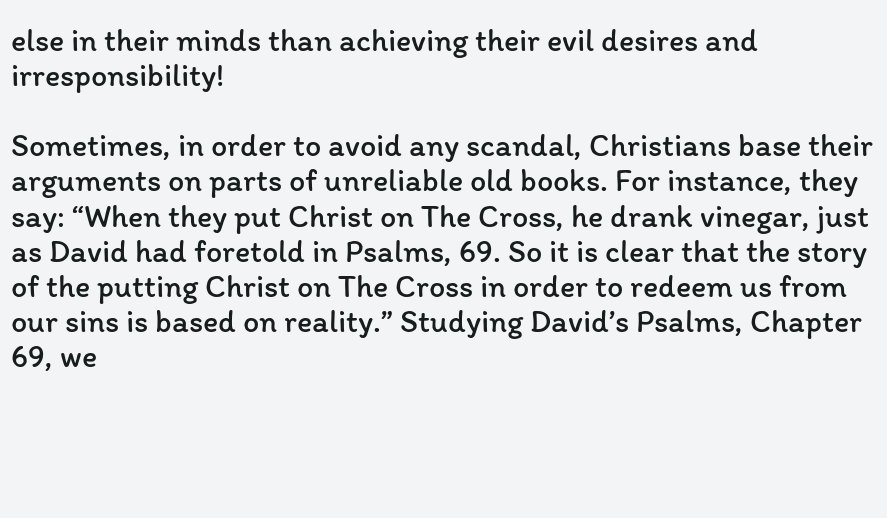else in their minds than achieving their evil desires and irresponsibility!

Sometimes, in order to avoid any scandal, Christians base their arguments on parts of unreliable old books. For instance, they say: “When they put Christ on The Cross, he drank vinegar, just as David had foretold in Psalms, 69. So it is clear that the story of the putting Christ on The Cross in order to redeem us from our sins is based on reality.” Studying David’s Psalms, Chapter 69, we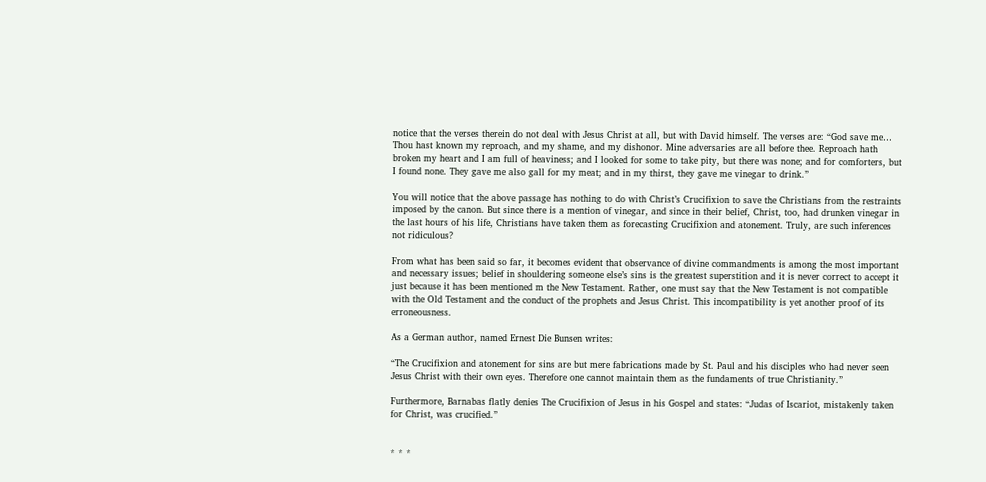notice that the verses therein do not deal with Jesus Christ at all, but with David himself. The verses are: “God save me… Thou hast known my reproach, and my shame, and my dishonor. Mine adversaries are all before thee. Reproach hath broken my heart and I am full of heaviness; and I looked for some to take pity, but there was none; and for comforters, but I found none. They gave me also gall for my meat; and in my thirst, they gave me vinegar to drink.”

You will notice that the above passage has nothing to do with Christ’s Crucifixion to save the Christians from the restraints imposed by the canon. But since there is a mention of vinegar, and since in their belief, Christ, too, had drunken vinegar in the last hours of his life, Christians have taken them as forecasting Crucifixion and atonement. Truly, are such inferences not ridiculous?

From what has been said so far, it becomes evident that observance of divine commandments is among the most important and necessary issues; belief in shouldering someone else’s sins is the greatest superstition and it is never correct to accept it just because it has been mentioned m the New Testament. Rather, one must say that the New Testament is not compatible with the Old Testament and the conduct of the prophets and Jesus Christ. This incompatibility is yet another proof of its erroneousness.

As a German author, named Ernest Die Bunsen writes:

“The Crucifixion and atonement for sins are but mere fabrications made by St. Paul and his disciples who had never seen Jesus Christ with their own eyes. Therefore one cannot maintain them as the fundaments of true Christianity.”

Furthermore, Barnabas flatly denies The Crucifixion of Jesus in his Gospel and states: “Judas of Iscariot, mistakenly taken for Christ, was crucified.”


* * *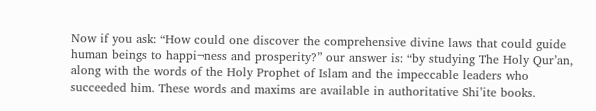Now if you ask: “How could one discover the comprehensive divine laws that could guide human beings to happi¬ness and prosperity?” our answer is: “by studying The Holy Qur’an, along with the words of the Holy Prophet of Islam and the impeccable leaders who succeeded him. These words and maxims are available in authoritative Shi’ite books.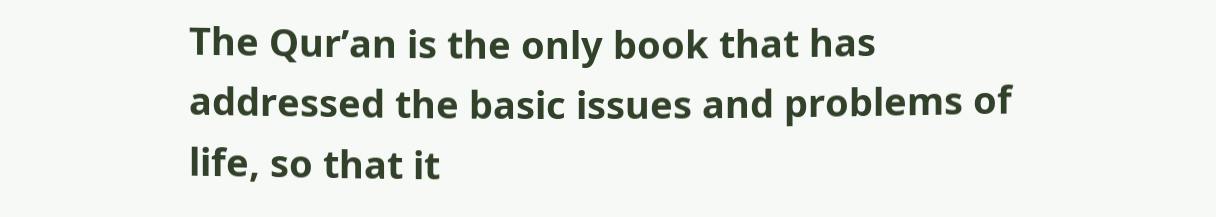The Qur’an is the only book that has addressed the basic issues and problems of life, so that it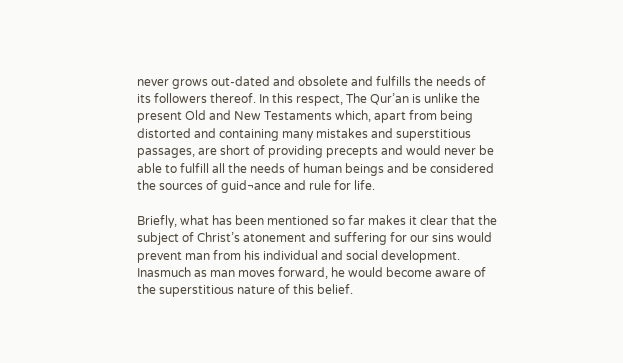never grows out-dated and obsolete and fulfills the needs of its followers thereof. In this respect, The Qur’an is unlike the present Old and New Testaments which, apart from being distorted and containing many mistakes and superstitious passages, are short of providing precepts and would never be able to fulfill all the needs of human beings and be considered the sources of guid¬ance and rule for life.

Briefly, what has been mentioned so far makes it clear that the subject of Christ’s atonement and suffering for our sins would prevent man from his individual and social development. Inasmuch as man moves forward, he would become aware of the superstitious nature of this belief.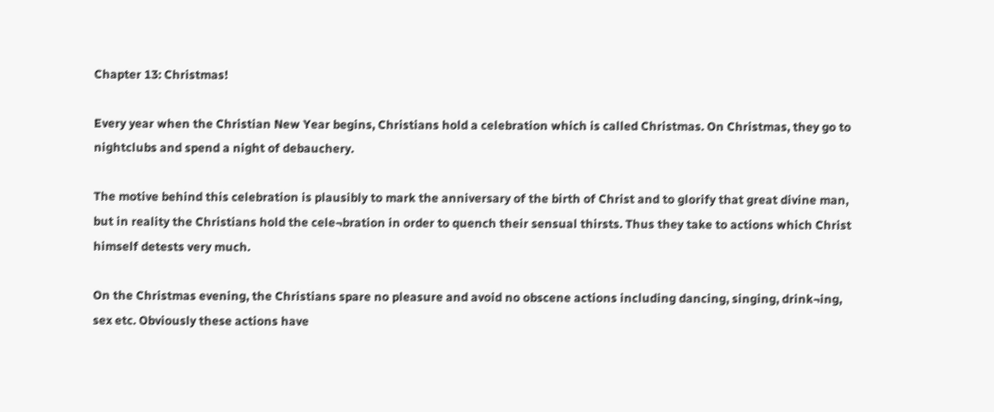Chapter 13: Christmas!

Every year when the Christian New Year begins, Christians hold a celebration which is called Christmas. On Christmas, they go to nightclubs and spend a night of debauchery.

The motive behind this celebration is plausibly to mark the anniversary of the birth of Christ and to glorify that great divine man, but in reality the Christians hold the cele¬bration in order to quench their sensual thirsts. Thus they take to actions which Christ himself detests very much.

On the Christmas evening, the Christians spare no pleasure and avoid no obscene actions including dancing, singing, drink¬ing, sex etc. Obviously these actions have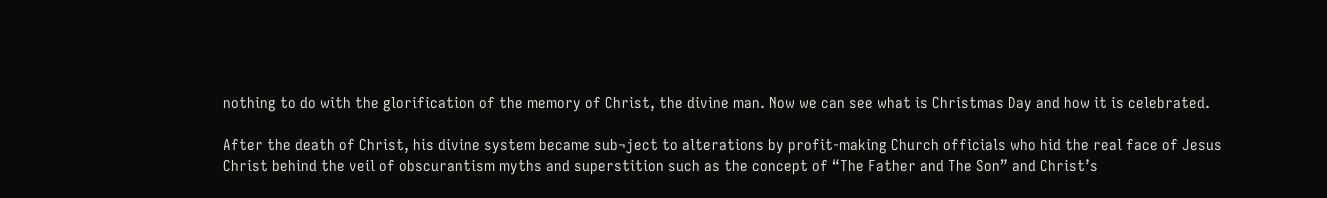nothing to do with the glorification of the memory of Christ, the divine man. Now we can see what is Christmas Day and how it is celebrated.

After the death of Christ, his divine system became sub¬ject to alterations by profit-making Church officials who hid the real face of Jesus Christ behind the veil of obscurantism myths and superstition such as the concept of “The Father and The Son” and Christ’s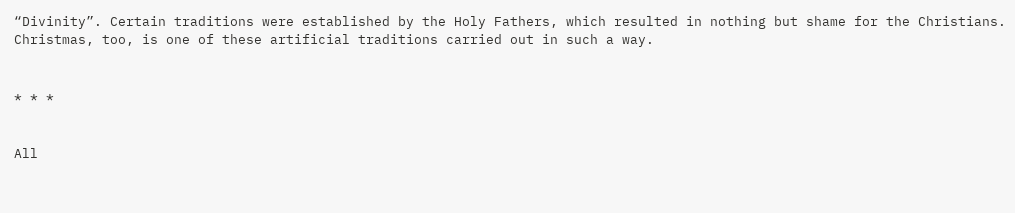“Divinity”. Certain traditions were established by the Holy Fathers, which resulted in nothing but shame for the Christians. Christmas, too, is one of these artificial traditions carried out in such a way.


* * *


All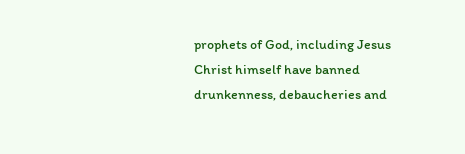prophets of God, including Jesus Christ himself have banned drunkenness, debaucheries and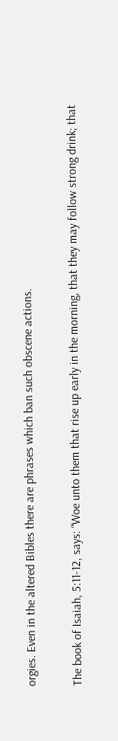orgies. Even in the altered Bibles there are phrases which ban such obscene actions.

The book of Isaiah, 5:11-12, says: “Woe unto them that rise up early in the morning, that they may follow strong drink; that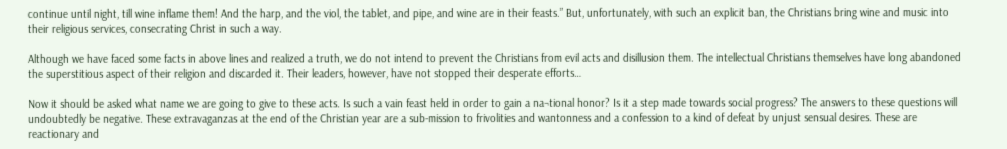continue until night, till wine inflame them! And the harp, and the viol, the tablet, and pipe, and wine are in their feasts.” But, unfortunately, with such an explicit ban, the Christians bring wine and music into their religious services, consecrating Christ in such a way.

Although we have faced some facts in above lines and realized a truth, we do not intend to prevent the Christians from evil acts and disillusion them. The intellectual Christians themselves have long abandoned the superstitious aspect of their religion and discarded it. Their leaders, however, have not stopped their desperate efforts…

Now it should be asked what name we are going to give to these acts. Is such a vain feast held in order to gain a na¬tional honor? Is it a step made towards social progress? The answers to these questions will undoubtedly be negative. These extravaganzas at the end of the Christian year are a sub-mission to frivolities and wantonness and a confession to a kind of defeat by unjust sensual desires. These are reactionary and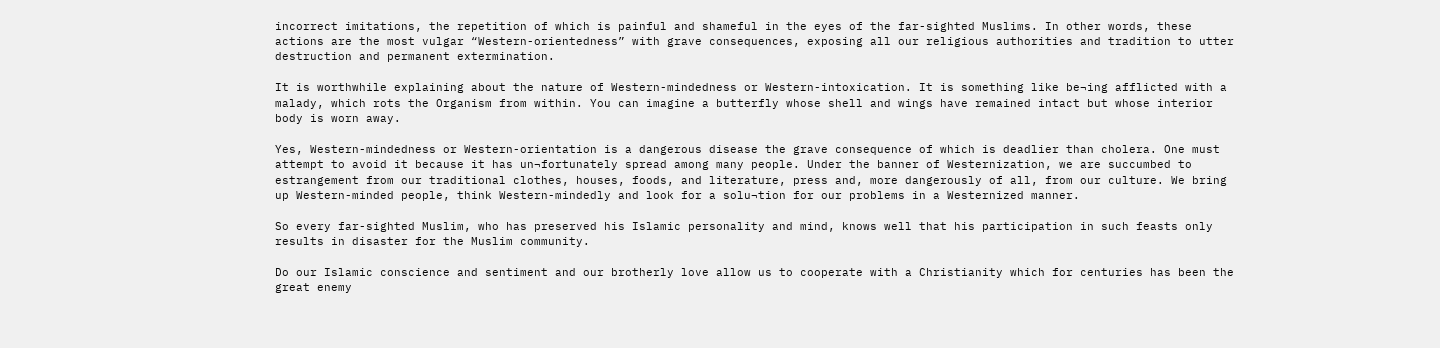incorrect imitations, the repetition of which is painful and shameful in the eyes of the far-sighted Muslims. In other words, these actions are the most vulgar “Western-orientedness” with grave consequences, exposing all our religious authorities and tradition to utter destruction and permanent extermination.

It is worthwhile explaining about the nature of Western-mindedness or Western-intoxication. It is something like be¬ing afflicted with a malady, which rots the Organism from within. You can imagine a butterfly whose shell and wings have remained intact but whose interior body is worn away.

Yes, Western-mindedness or Western-orientation is a dangerous disease the grave consequence of which is deadlier than cholera. One must attempt to avoid it because it has un¬fortunately spread among many people. Under the banner of Westernization, we are succumbed to estrangement from our traditional clothes, houses, foods, and literature, press and, more dangerously of all, from our culture. We bring up Western-minded people, think Western-mindedly and look for a solu¬tion for our problems in a Westernized manner.

So every far-sighted Muslim, who has preserved his Islamic personality and mind, knows well that his participation in such feasts only results in disaster for the Muslim community.

Do our Islamic conscience and sentiment and our brotherly love allow us to cooperate with a Christianity which for centuries has been the great enemy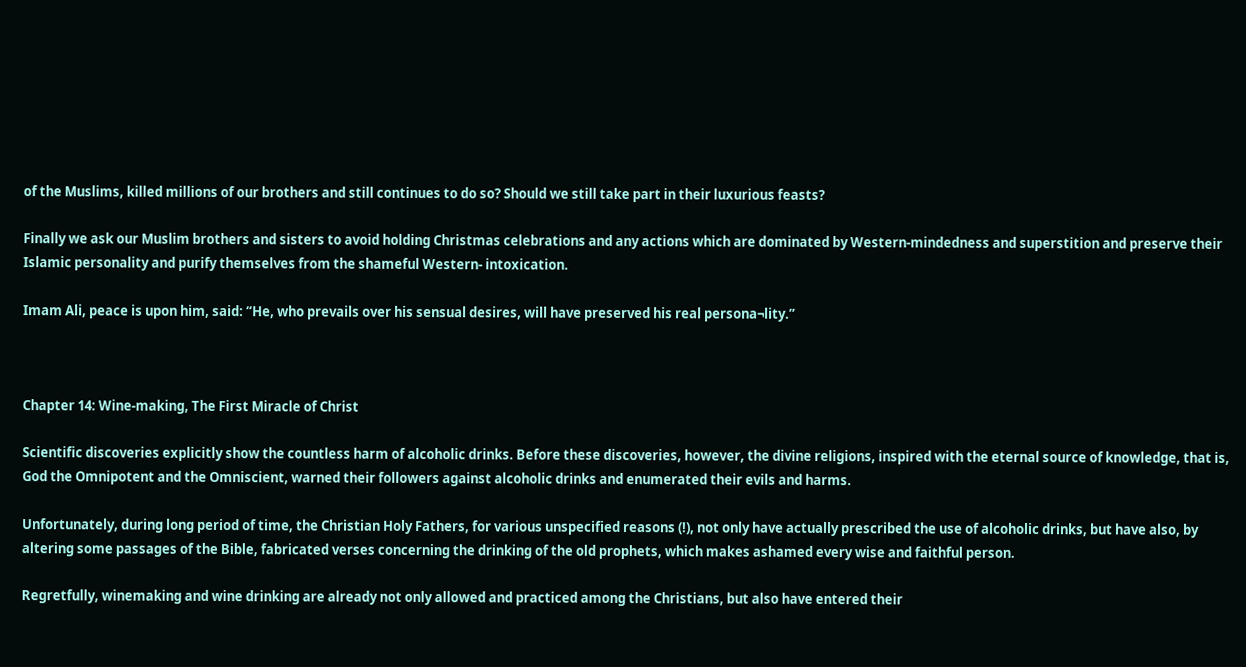of the Muslims, killed millions of our brothers and still continues to do so? Should we still take part in their luxurious feasts?

Finally we ask our Muslim brothers and sisters to avoid holding Christmas celebrations and any actions which are dominated by Western-mindedness and superstition and preserve their Islamic personality and purify themselves from the shameful Western- intoxication.

Imam Ali, peace is upon him, said: “He, who prevails over his sensual desires, will have preserved his real persona¬lity.”



Chapter 14: Wine-making, The First Miracle of Christ

Scientific discoveries explicitly show the countless harm of alcoholic drinks. Before these discoveries, however, the divine religions, inspired with the eternal source of knowledge, that is, God the Omnipotent and the Omniscient, warned their followers against alcoholic drinks and enumerated their evils and harms.

Unfortunately, during long period of time, the Christian Holy Fathers, for various unspecified reasons (!), not only have actually prescribed the use of alcoholic drinks, but have also, by altering some passages of the Bible, fabricated verses concerning the drinking of the old prophets, which makes ashamed every wise and faithful person.

Regretfully, winemaking and wine drinking are already not only allowed and practiced among the Christians, but also have entered their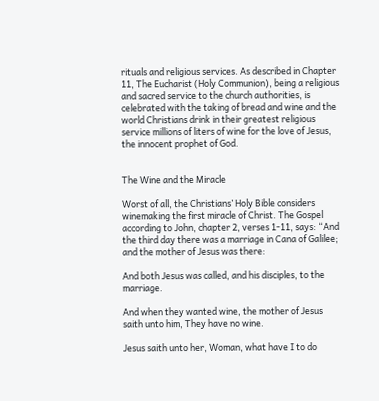rituals and religious services. As described in Chapter 11, The Eucharist (Holy Communion), being a religious and sacred service to the church authorities, is celebrated with the taking of bread and wine and the world Christians drink in their greatest religious service millions of liters of wine for the love of Jesus, the innocent prophet of God.


The Wine and the Miracle

Worst of all, the Christians’ Holy Bible considers winemaking the first miracle of Christ. The Gospel according to John, chapter 2, verses 1-11, says: “And the third day there was a marriage in Cana of Galilee; and the mother of Jesus was there:

And both Jesus was called, and his disciples, to the marriage.

And when they wanted wine, the mother of Jesus saith unto him, They have no wine.

Jesus saith unto her, Woman, what have I to do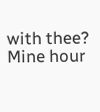with thee? Mine hour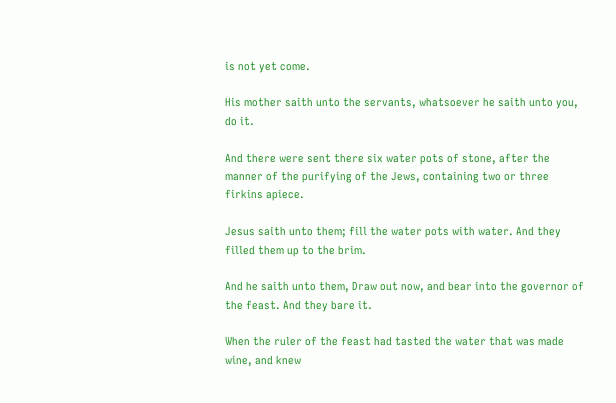is not yet come.

His mother saith unto the servants, whatsoever he saith unto you, do it.

And there were sent there six water pots of stone, after the manner of the purifying of the Jews, containing two or three firkins apiece.

Jesus saith unto them; fill the water pots with water. And they filled them up to the brim.

And he saith unto them, Draw out now, and bear into the governor of the feast. And they bare it.

When the ruler of the feast had tasted the water that was made wine, and knew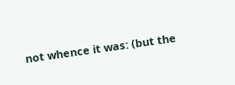not whence it was: (but the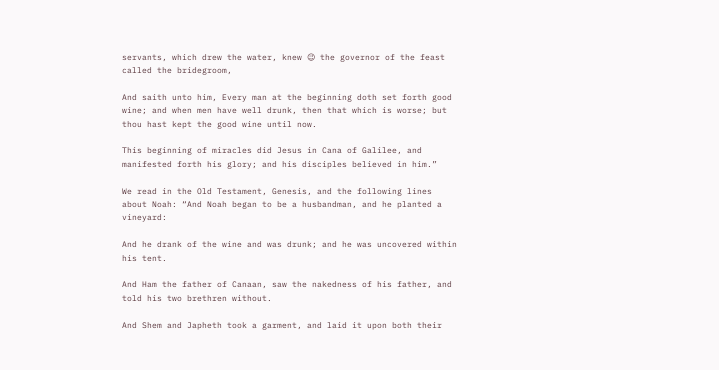servants, which drew the water, knew 😉 the governor of the feast called the bridegroom,

And saith unto him, Every man at the beginning doth set forth good wine; and when men have well drunk, then that which is worse; but thou hast kept the good wine until now.

This beginning of miracles did Jesus in Cana of Galilee, and manifested forth his glory; and his disciples believed in him.”

We read in the Old Testament, Genesis, and the following lines about Noah: “And Noah began to be a husbandman, and he planted a vineyard:

And he drank of the wine and was drunk; and he was uncovered within his tent.

And Ham the father of Canaan, saw the nakedness of his father, and told his two brethren without.

And Shem and Japheth took a garment, and laid it upon both their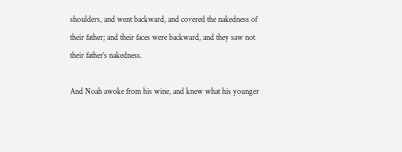shoulders, and went backward, and covered the nakedness of their father; and their faces were backward, and they saw not their father’s nakedness.

And Noah awoke from his wine, and knew what his younger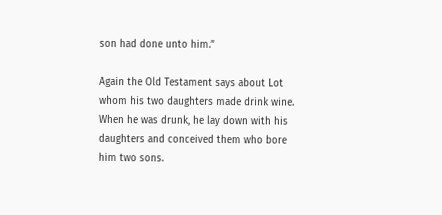son had done unto him.”

Again the Old Testament says about Lot whom his two daughters made drink wine. When he was drunk, he lay down with his daughters and conceived them who bore him two sons.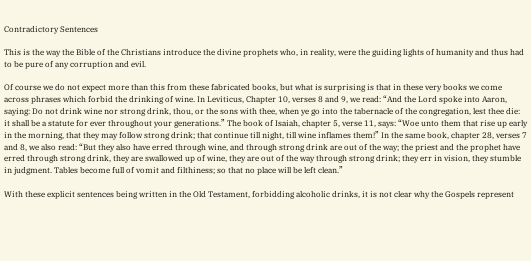Contradictory Sentences

This is the way the Bible of the Christians introduce the divine prophets who, in reality, were the guiding lights of humanity and thus had to be pure of any corruption and evil.

Of course we do not expect more than this from these fabricated books, but what is surprising is that in these very books we come across phrases which forbid the drinking of wine. In Leviticus, Chapter 10, verses 8 and 9, we read: “And the Lord spoke into Aaron, saying: Do not drink wine nor strong drink, thou, or the sons with thee, when ye go into the tabernacle of the congregation, lest thee die: it shall be a statute for ever throughout your generations.” The book of Isaiah, chapter 5, verse 11, says: “Woe unto them that rise up early in the morning, that they may follow strong drink; that continue till night, till wine inflames them!” In the same book, chapter 28, verses 7 and 8, we also read: “But they also have erred through wine, and through strong drink are out of the way; the priest and the prophet have erred through strong drink, they are swallowed up of wine, they are out of the way through strong drink; they err in vision, they stumble in judgment. Tables become full of vomit and filthiness; so that no place will be left clean.”

With these explicit sentences being written in the Old Testament, forbidding alcoholic drinks, it is not clear why the Gospels represent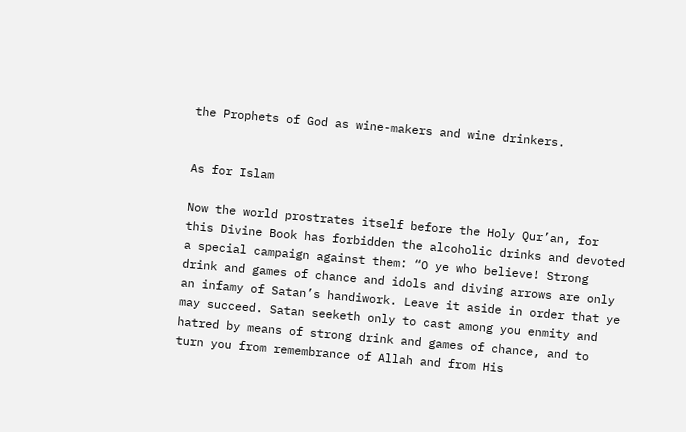the Prophets of God as wine-makers and wine drinkers.


As for Islam

Now the world prostrates itself before the Holy Qur’an, for this Divine Book has forbidden the alcoholic drinks and devoted a special campaign against them: “O ye who believe! Strong drink and games of chance and idols and diving arrows are only an infamy of Satan’s handiwork. Leave it aside in order that ye may succeed. Satan seeketh only to cast among you enmity and hatred by means of strong drink and games of chance, and to turn you from remembrance of Allah and from His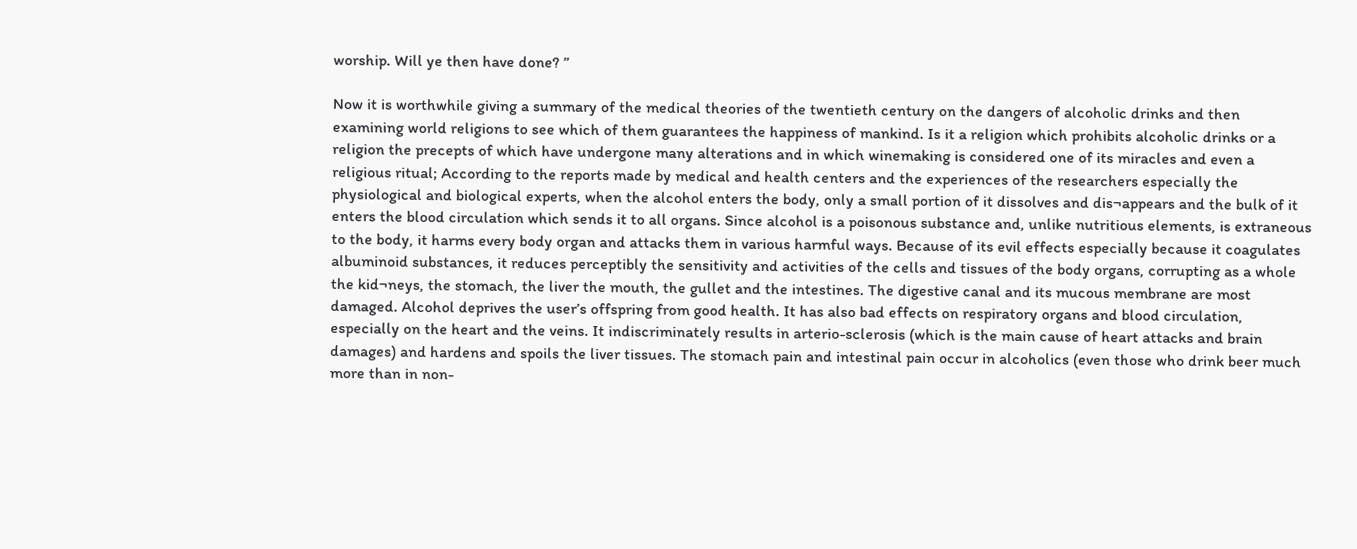worship. Will ye then have done? ”

Now it is worthwhile giving a summary of the medical theories of the twentieth century on the dangers of alcoholic drinks and then examining world religions to see which of them guarantees the happiness of mankind. Is it a religion which prohibits alcoholic drinks or a religion the precepts of which have undergone many alterations and in which winemaking is considered one of its miracles and even a religious ritual; According to the reports made by medical and health centers and the experiences of the researchers especially the physiological and biological experts, when the alcohol enters the body, only a small portion of it dissolves and dis¬appears and the bulk of it enters the blood circulation which sends it to all organs. Since alcohol is a poisonous substance and, unlike nutritious elements, is extraneous to the body, it harms every body organ and attacks them in various harmful ways. Because of its evil effects especially because it coagulates albuminoid substances, it reduces perceptibly the sensitivity and activities of the cells and tissues of the body organs, corrupting as a whole the kid¬neys, the stomach, the liver the mouth, the gullet and the intestines. The digestive canal and its mucous membrane are most damaged. Alcohol deprives the user’s offspring from good health. It has also bad effects on respiratory organs and blood circulation, especially on the heart and the veins. It indiscriminately results in arterio-sclerosis (which is the main cause of heart attacks and brain damages) and hardens and spoils the liver tissues. The stomach pain and intestinal pain occur in alcoholics (even those who drink beer much more than in non-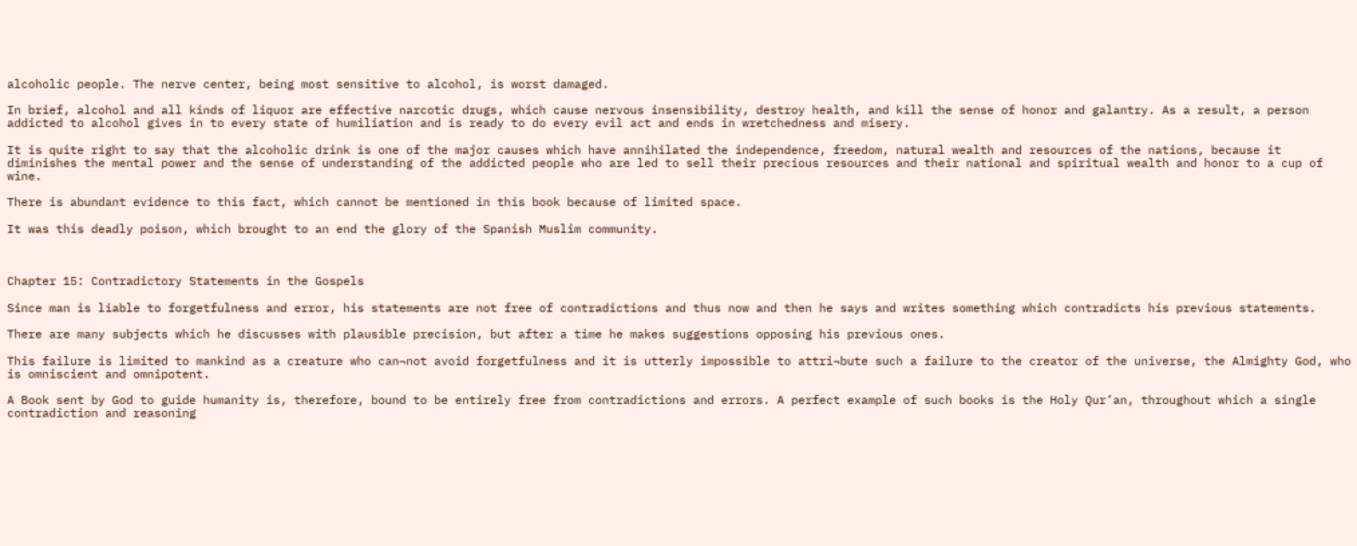alcoholic people. The nerve center, being most sensitive to alcohol, is worst damaged.

In brief, alcohol and all kinds of liquor are effective narcotic drugs, which cause nervous insensibility, destroy health, and kill the sense of honor and galantry. As a result, a person addicted to alcohol gives in to every state of humiliation and is ready to do every evil act and ends in wretchedness and misery.

It is quite right to say that the alcoholic drink is one of the major causes which have annihilated the independence, freedom, natural wealth and resources of the nations, because it diminishes the mental power and the sense of understanding of the addicted people who are led to sell their precious resources and their national and spiritual wealth and honor to a cup of wine.

There is abundant evidence to this fact, which cannot be mentioned in this book because of limited space.

It was this deadly poison, which brought to an end the glory of the Spanish Muslim community.



Chapter 15: Contradictory Statements in the Gospels

Since man is liable to forgetfulness and error, his statements are not free of contradictions and thus now and then he says and writes something which contradicts his previous statements.

There are many subjects which he discusses with plausible precision, but after a time he makes suggestions opposing his previous ones.

This failure is limited to mankind as a creature who can¬not avoid forgetfulness and it is utterly impossible to attri¬bute such a failure to the creator of the universe, the Almighty God, who is omniscient and omnipotent.

A Book sent by God to guide humanity is, therefore, bound to be entirely free from contradictions and errors. A perfect example of such books is the Holy Qur’an, throughout which a single contradiction and reasoning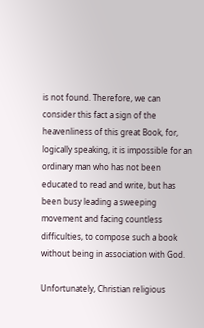is not found. Therefore, we can consider this fact a sign of the heavenliness of this great Book, for, logically speaking, it is impossible for an ordinary man who has not been educated to read and write, but has been busy leading a sweeping movement and facing countless difficulties, to compose such a book without being in association with God.

Unfortunately, Christian religious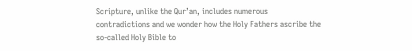Scripture, unlike the Qur’an, includes numerous contradictions and we wonder how the Holy Fathers ascribe the so-called Holy Bible to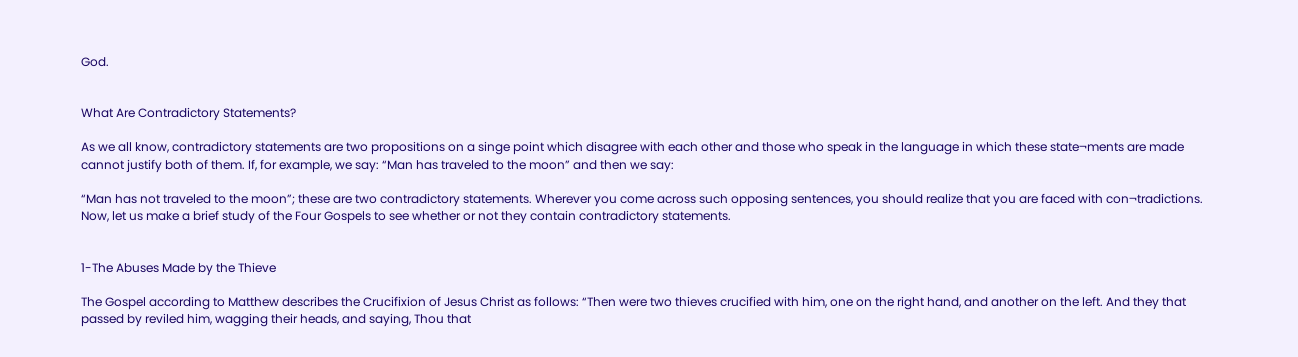God.


What Are Contradictory Statements?

As we all know, contradictory statements are two propositions on a singe point which disagree with each other and those who speak in the language in which these state¬ments are made cannot justify both of them. If, for example, we say: “Man has traveled to the moon” and then we say:

“Man has not traveled to the moon”; these are two contradictory statements. Wherever you come across such opposing sentences, you should realize that you are faced with con¬tradictions. Now, let us make a brief study of the Four Gospels to see whether or not they contain contradictory statements.


1-The Abuses Made by the Thieve

The Gospel according to Matthew describes the Crucifixion of Jesus Christ as follows: “Then were two thieves crucified with him, one on the right hand, and another on the left. And they that passed by reviled him, wagging their heads, and saying, Thou that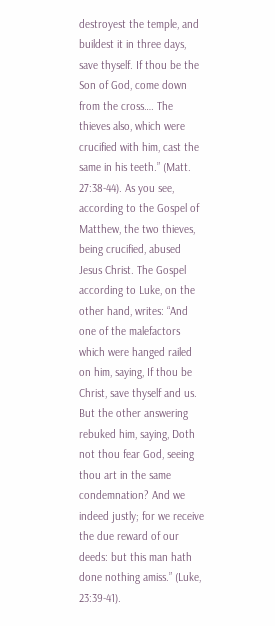destroyest the temple, and buildest it in three days, save thyself. If thou be the Son of God, come down from the cross…. The thieves also, which were crucified with him, cast the same in his teeth.” (Matt. 27:38-44). As you see, according to the Gospel of Matthew, the two thieves, being crucified, abused Jesus Christ. The Gospel according to Luke, on the other hand, writes: “And one of the malefactors which were hanged railed on him, saying, If thou be Christ, save thyself and us. But the other answering rebuked him, saying, Doth not thou fear God, seeing thou art in the same condemnation? And we indeed justly; for we receive the due reward of our deeds: but this man hath done nothing amiss.” (Luke, 23:39-41).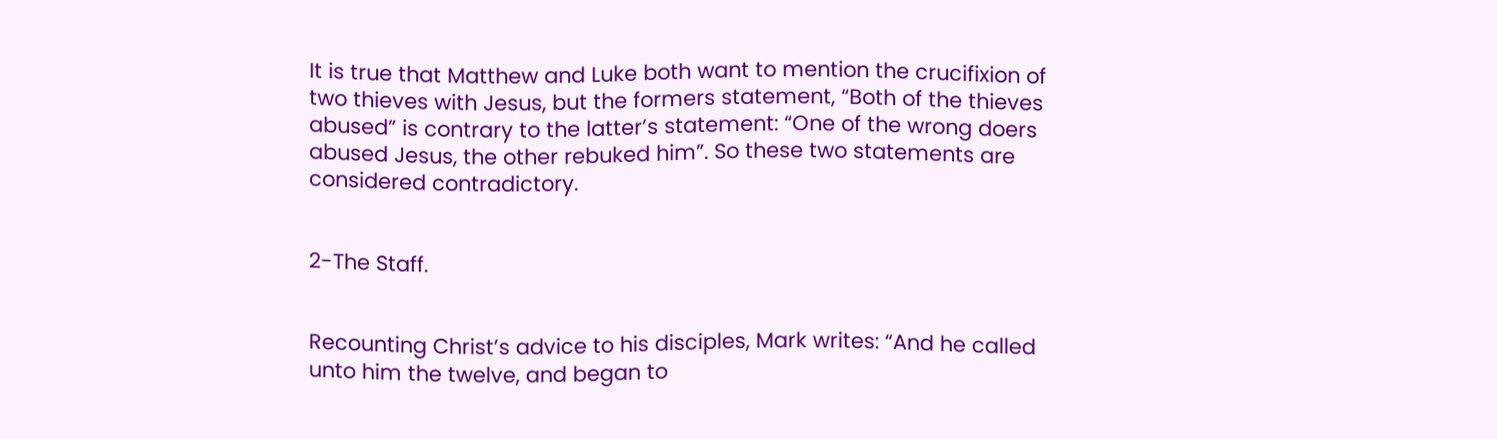It is true that Matthew and Luke both want to mention the crucifixion of two thieves with Jesus, but the formers statement, “Both of the thieves abused” is contrary to the latter’s statement: “One of the wrong doers abused Jesus, the other rebuked him”. So these two statements are considered contradictory.


2-The Staff.


Recounting Christ’s advice to his disciples, Mark writes: “And he called unto him the twelve, and began to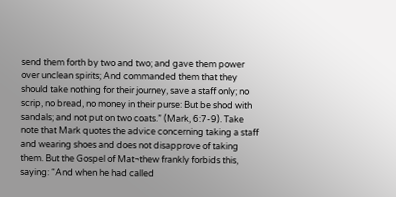send them forth by two and two; and gave them power over unclean spirits; And commanded them that they should take nothing for their journey, save a staff only; no scrip, no bread, no money in their purse: But be shod with sandals; and not put on two coats.” (Mark, 6:7-9). Take note that Mark quotes the advice concerning taking a staff and wearing shoes and does not disapprove of taking them. But the Gospel of Mat¬thew frankly forbids this, saying: “And when he had called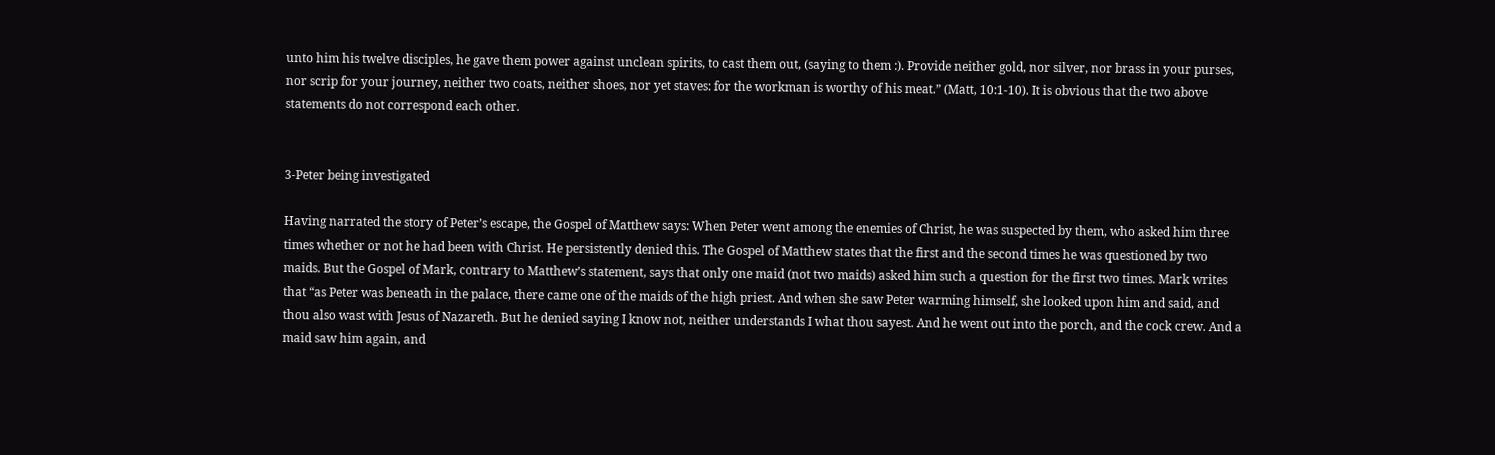unto him his twelve disciples, he gave them power against unclean spirits, to cast them out, (saying to them :). Provide neither gold, nor silver, nor brass in your purses, nor scrip for your journey, neither two coats, neither shoes, nor yet staves: for the workman is worthy of his meat.” (Matt, 10:1-10). It is obvious that the two above statements do not correspond each other.


3-Peter being investigated

Having narrated the story of Peter’s escape, the Gospel of Matthew says: When Peter went among the enemies of Christ, he was suspected by them, who asked him three times whether or not he had been with Christ. He persistently denied this. The Gospel of Matthew states that the first and the second times he was questioned by two maids. But the Gospel of Mark, contrary to Matthew’s statement, says that only one maid (not two maids) asked him such a question for the first two times. Mark writes that “as Peter was beneath in the palace, there came one of the maids of the high priest. And when she saw Peter warming himself, she looked upon him and said, and thou also wast with Jesus of Nazareth. But he denied saying I know not, neither understands I what thou sayest. And he went out into the porch, and the cock crew. And a maid saw him again, and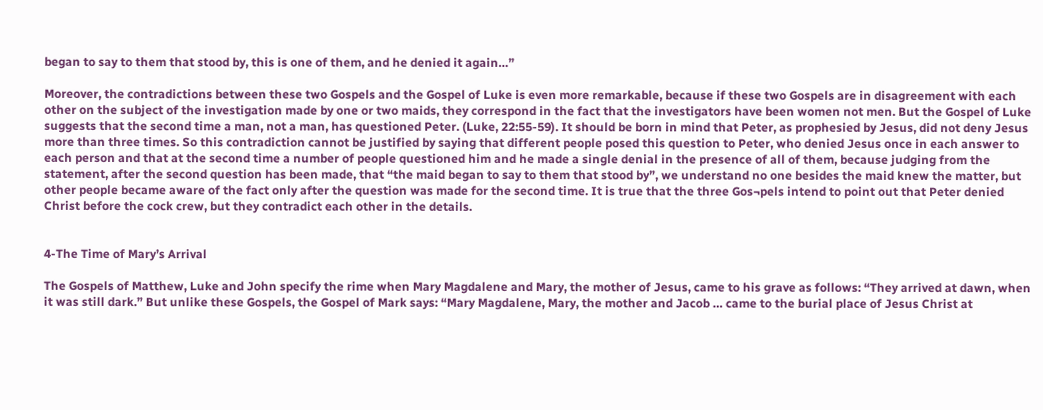began to say to them that stood by, this is one of them, and he denied it again…”

Moreover, the contradictions between these two Gospels and the Gospel of Luke is even more remarkable, because if these two Gospels are in disagreement with each other on the subject of the investigation made by one or two maids, they correspond in the fact that the investigators have been women not men. But the Gospel of Luke suggests that the second time a man, not a man, has questioned Peter. (Luke, 22:55-59). It should be born in mind that Peter, as prophesied by Jesus, did not deny Jesus more than three times. So this contradiction cannot be justified by saying that different people posed this question to Peter, who denied Jesus once in each answer to each person and that at the second time a number of people questioned him and he made a single denial in the presence of all of them, because judging from the statement, after the second question has been made, that “the maid began to say to them that stood by”, we understand no one besides the maid knew the matter, but other people became aware of the fact only after the question was made for the second time. It is true that the three Gos¬pels intend to point out that Peter denied Christ before the cock crew, but they contradict each other in the details.


4-The Time of Mary’s Arrival

The Gospels of Matthew, Luke and John specify the rime when Mary Magdalene and Mary, the mother of Jesus, came to his grave as follows: “They arrived at dawn, when it was still dark.” But unlike these Gospels, the Gospel of Mark says: “Mary Magdalene, Mary, the mother and Jacob … came to the burial place of Jesus Christ at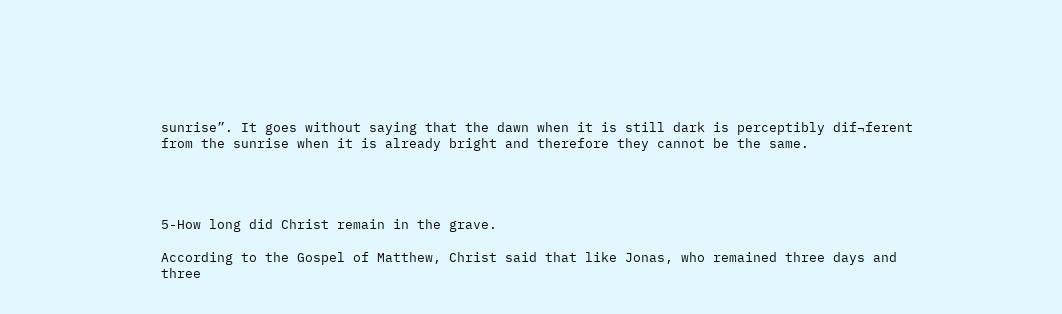sunrise”. It goes without saying that the dawn when it is still dark is perceptibly dif¬ferent from the sunrise when it is already bright and therefore they cannot be the same.




5-How long did Christ remain in the grave.

According to the Gospel of Matthew, Christ said that like Jonas, who remained three days and three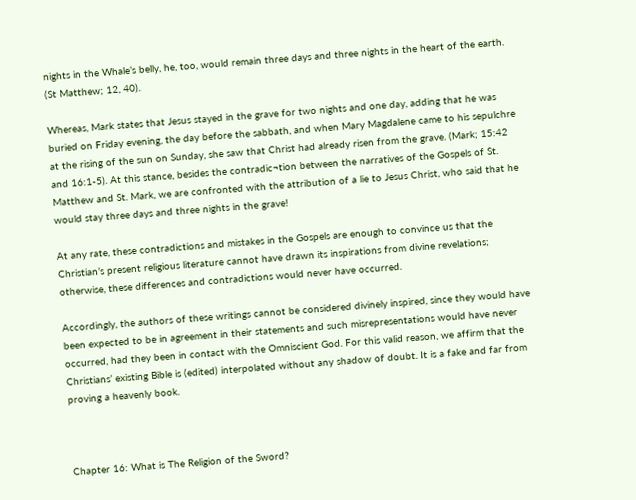nights in the Whale’s belly, he, too, would remain three days and three nights in the heart of the earth. (St Matthew; 12, 40).

Whereas, Mark states that Jesus stayed in the grave for two nights and one day, adding that he was buried on Friday evening, the day before the sabbath, and when Mary Magdalene came to his sepulchre at the rising of the sun on Sunday, she saw that Christ had already risen from the grave. (Mark; 15:42 and 16:1-5). At this stance, besides the contradic¬tion between the narratives of the Gospels of St. Matthew and St. Mark, we are confronted with the attribution of a lie to Jesus Christ, who said that he would stay three days and three nights in the grave!

At any rate, these contradictions and mistakes in the Gospels are enough to convince us that the Christian’s present religious literature cannot have drawn its inspirations from divine revelations; otherwise, these differences and contradictions would never have occurred.

Accordingly, the authors of these writings cannot be considered divinely inspired, since they would have been expected to be in agreement in their statements and such misrepresentations would have never occurred, had they been in contact with the Omniscient God. For this valid reason, we affirm that the Christians’ existing Bible is (edited) interpolated without any shadow of doubt. It is a fake and far from proving a heavenly book.



Chapter 16: What is The Religion of the Sword?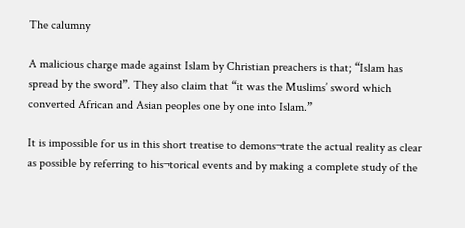The calumny

A malicious charge made against Islam by Christian preachers is that; “Islam has spread by the sword”. They also claim that “it was the Muslims’ sword which converted African and Asian peoples one by one into Islam.”

It is impossible for us in this short treatise to demons¬trate the actual reality as clear as possible by referring to his¬torical events and by making a complete study of the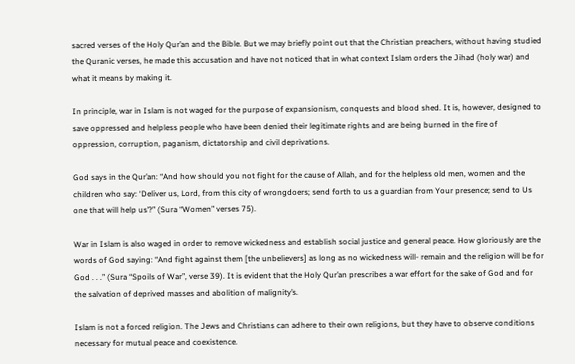sacred verses of the Holy Qur’an and the Bible. But we may briefly point out that the Christian preachers, without having studied the Quranic verses, he made this accusation and have not noticed that in what context Islam orders the Jihad (holy war) and what it means by making it.

In principle, war in Islam is not waged for the purpose of expansionism, conquests and blood shed. It is, however, designed to save oppressed and helpless people who have been denied their legitimate rights and are being burned in the fire of oppression, corruption, paganism, dictatorship and civil deprivations.

God says in the Qur’an: “And how should you not fight for the cause of Allah, and for the helpless old men, women and the children who say: ‘Deliver us, Lord, from this city of wrongdoers; send forth to us a guardian from Your presence; send to Us one that will help us’?” (Sura “Women” verses 75).

War in Islam is also waged in order to remove wickedness and establish social justice and general peace. How gloriously are the words of God saying: “And fight against them [the unbelievers] as long as no wickedness will- remain and the religion will be for God . . .” (Sura “Spoils of War”, verse 39). It is evident that the Holy Qur’an prescribes a war effort for the sake of God and for the salvation of deprived masses and abolition of malignity’s.

Islam is not a forced religion. The Jews and Christians can adhere to their own religions, but they have to observe conditions necessary for mutual peace and coexistence.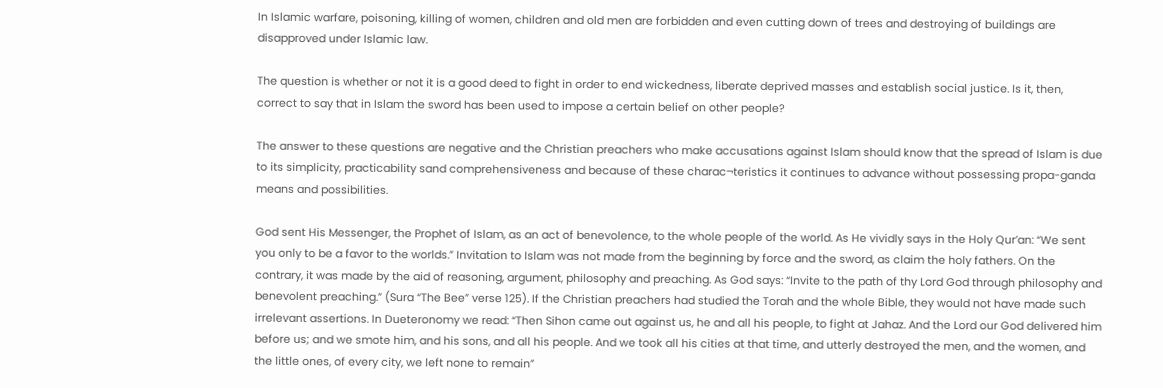In Islamic warfare, poisoning, killing of women, children and old men are forbidden and even cutting down of trees and destroying of buildings are disapproved under Islamic law.

The question is whether or not it is a good deed to fight in order to end wickedness, liberate deprived masses and establish social justice. Is it, then, correct to say that in Islam the sword has been used to impose a certain belief on other people?

The answer to these questions are negative and the Christian preachers who make accusations against Islam should know that the spread of Islam is due to its simplicity, practicability sand comprehensiveness and because of these charac¬teristics it continues to advance without possessing propa-ganda means and possibilities.

God sent His Messenger, the Prophet of Islam, as an act of benevolence, to the whole people of the world. As He vividly says in the Holy Qur’an: “We sent you only to be a favor to the worlds.” Invitation to Islam was not made from the beginning by force and the sword, as claim the holy fathers. On the contrary, it was made by the aid of reasoning, argument, philosophy and preaching. As God says: “Invite to the path of thy Lord God through philosophy and benevolent preaching.” (Sura “The Bee” verse 125). If the Christian preachers had studied the Torah and the whole Bible, they would not have made such irrelevant assertions. In Dueteronomy we read: “Then Sihon came out against us, he and all his people, to fight at Jahaz. And the Lord our God delivered him before us; and we smote him, and his sons, and all his people. And we took all his cities at that time, and utterly destroyed the men, and the women, and the little ones, of every city, we left none to remain”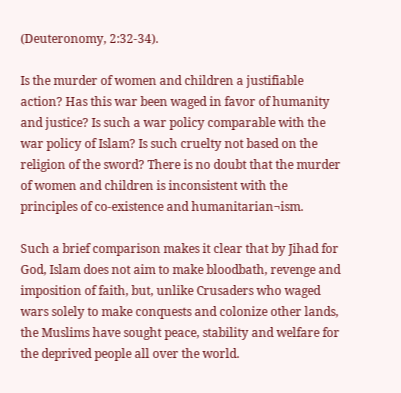(Deuteronomy, 2:32-34).

Is the murder of women and children a justifiable action? Has this war been waged in favor of humanity and justice? Is such a war policy comparable with the war policy of Islam? Is such cruelty not based on the religion of the sword? There is no doubt that the murder of women and children is inconsistent with the principles of co-existence and humanitarian¬ism.

Such a brief comparison makes it clear that by Jihad for God, Islam does not aim to make bloodbath, revenge and imposition of faith, but, unlike Crusaders who waged wars solely to make conquests and colonize other lands, the Muslims have sought peace, stability and welfare for the deprived people all over the world.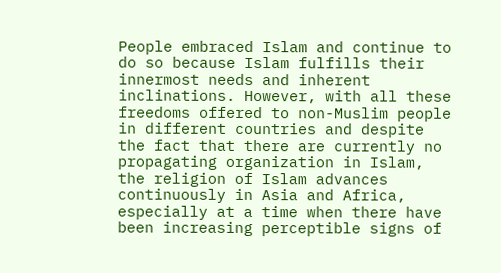People embraced Islam and continue to do so because Islam fulfills their innermost needs and inherent inclinations. However, with all these freedoms offered to non-Muslim people in different countries and despite the fact that there are currently no propagating organization in Islam, the religion of Islam advances continuously in Asia and Africa, especially at a time when there have been increasing perceptible signs of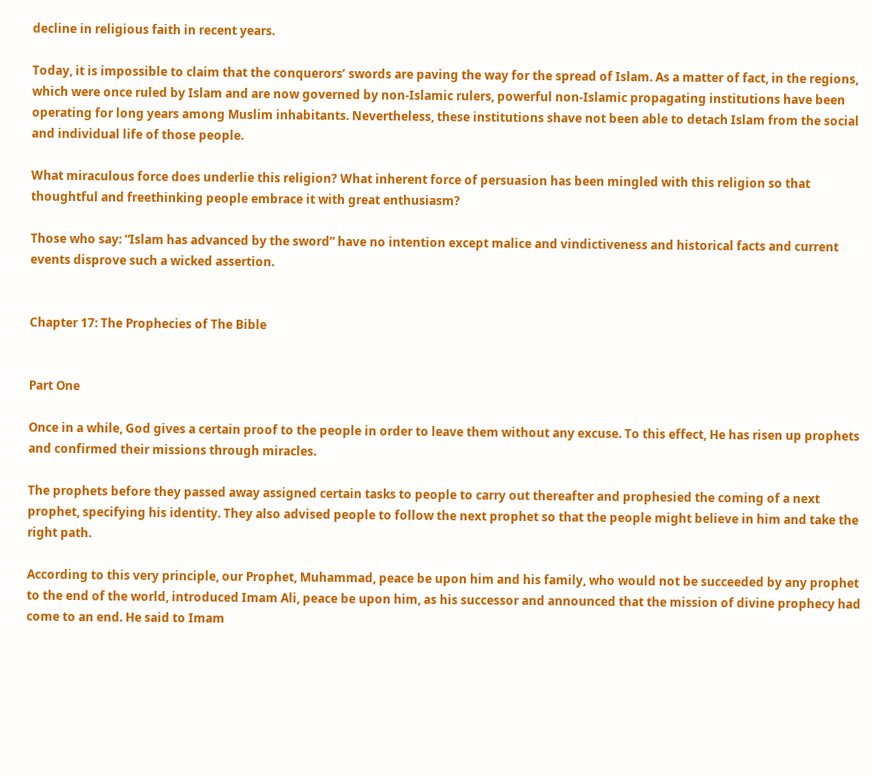decline in religious faith in recent years.

Today, it is impossible to claim that the conquerors’ swords are paving the way for the spread of Islam. As a matter of fact, in the regions, which were once ruled by Islam and are now governed by non-Islamic rulers, powerful non-Islamic propagating institutions have been operating for long years among Muslim inhabitants. Nevertheless, these institutions shave not been able to detach Islam from the social and individual life of those people.

What miraculous force does underlie this religion? What inherent force of persuasion has been mingled with this religion so that thoughtful and freethinking people embrace it with great enthusiasm?

Those who say: “Islam has advanced by the sword” have no intention except malice and vindictiveness and historical facts and current events disprove such a wicked assertion.


Chapter 17: The Prophecies of The Bible


Part One

Once in a while, God gives a certain proof to the people in order to leave them without any excuse. To this effect, He has risen up prophets and confirmed their missions through miracles.

The prophets before they passed away assigned certain tasks to people to carry out thereafter and prophesied the coming of a next prophet, specifying his identity. They also advised people to follow the next prophet so that the people might believe in him and take the right path.

According to this very principle, our Prophet, Muhammad, peace be upon him and his family, who would not be succeeded by any prophet to the end of the world, introduced Imam Ali, peace be upon him, as his successor and announced that the mission of divine prophecy had come to an end. He said to Imam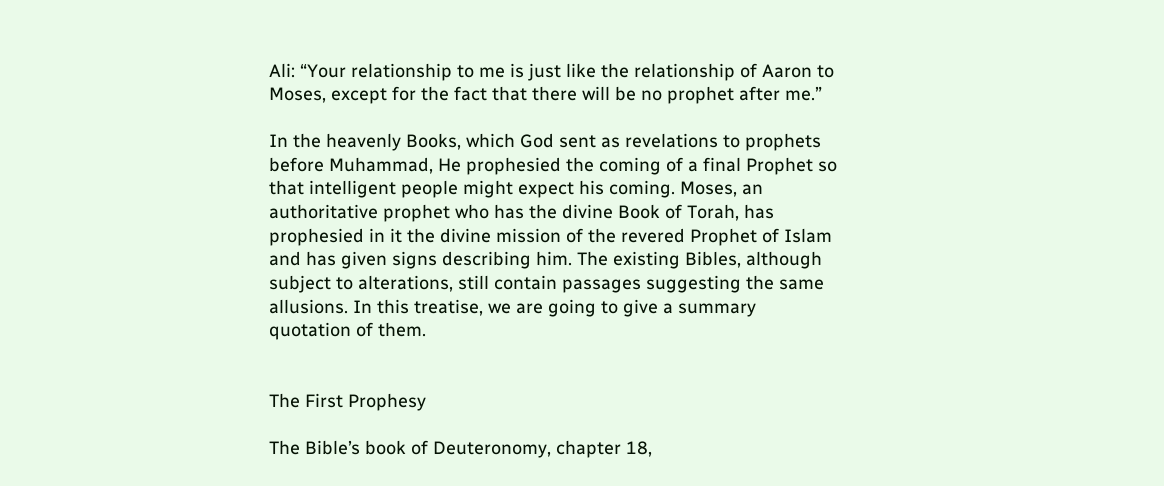Ali: “Your relationship to me is just like the relationship of Aaron to Moses, except for the fact that there will be no prophet after me.”

In the heavenly Books, which God sent as revelations to prophets before Muhammad, He prophesied the coming of a final Prophet so that intelligent people might expect his coming. Moses, an authoritative prophet who has the divine Book of Torah, has prophesied in it the divine mission of the revered Prophet of Islam and has given signs describing him. The existing Bibles, although subject to alterations, still contain passages suggesting the same allusions. In this treatise, we are going to give a summary quotation of them.


The First Prophesy

The Bible’s book of Deuteronomy, chapter 18,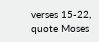verses 15-22, quote Moses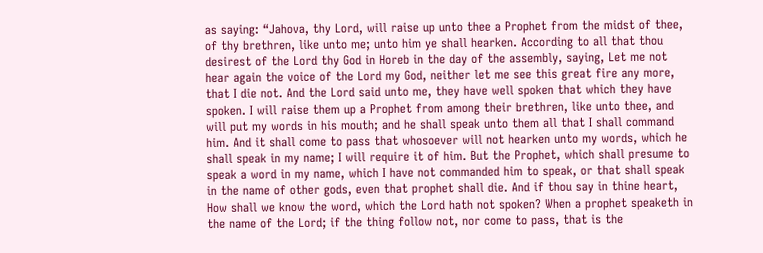as saying: “Jahova, thy Lord, will raise up unto thee a Prophet from the midst of thee, of thy brethren, like unto me; unto him ye shall hearken. According to all that thou desirest of the Lord thy God in Horeb in the day of the assembly, saying, Let me not hear again the voice of the Lord my God, neither let me see this great fire any more, that I die not. And the Lord said unto me, they have well spoken that which they have spoken. I will raise them up a Prophet from among their brethren, like unto thee, and will put my words in his mouth; and he shall speak unto them all that I shall command him. And it shall come to pass that whosoever will not hearken unto my words, which he shall speak in my name; I will require it of him. But the Prophet, which shall presume to speak a word in my name, which I have not commanded him to speak, or that shall speak in the name of other gods, even that prophet shall die. And if thou say in thine heart, How shall we know the word, which the Lord hath not spoken? When a prophet speaketh in the name of the Lord; if the thing follow not, nor come to pass, that is the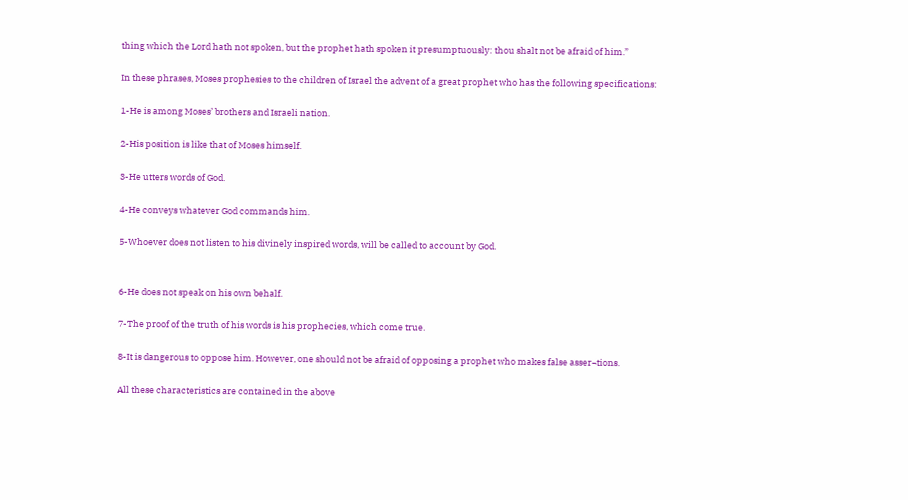thing which the Lord hath not spoken, but the prophet hath spoken it presumptuously: thou shalt not be afraid of him.”

In these phrases, Moses prophesies to the children of Israel the advent of a great prophet who has the following specifications:

1-He is among Moses’ brothers and Israeli nation.

2-His position is like that of Moses himself.

3-He utters words of God.

4-He conveys whatever God commands him.

5-Whoever does not listen to his divinely inspired words, will be called to account by God.


6-He does not speak on his own behalf.

7-The proof of the truth of his words is his prophecies, which come true.

8-It is dangerous to oppose him. However, one should not be afraid of opposing a prophet who makes false asser¬tions.

All these characteristics are contained in the above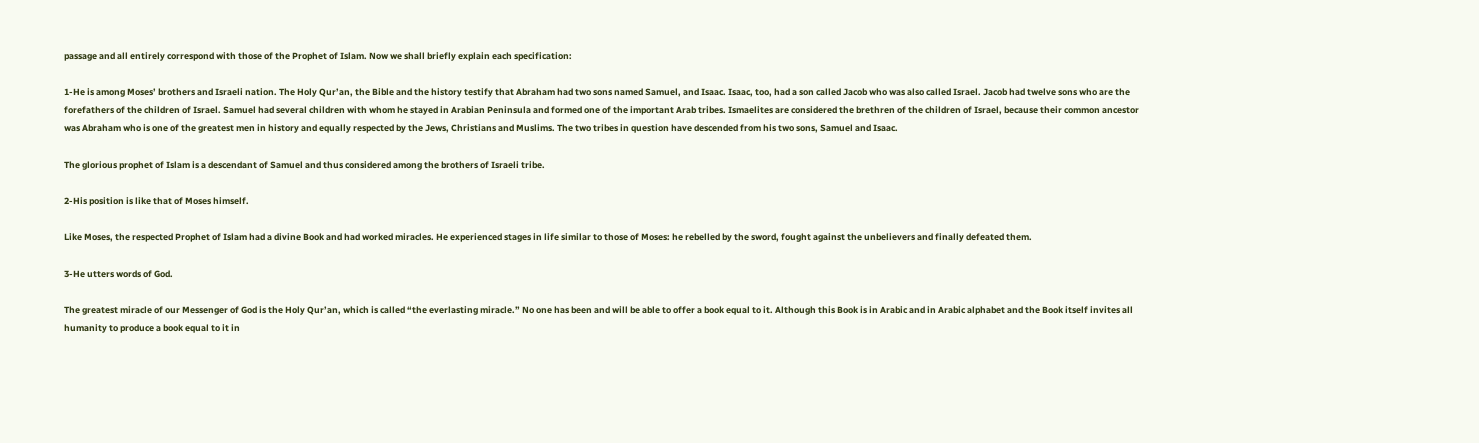passage and all entirely correspond with those of the Prophet of Islam. Now we shall briefly explain each specification:

1-He is among Moses’ brothers and Israeli nation. The Holy Qur’an, the Bible and the history testify that Abraham had two sons named Samuel, and Isaac. Isaac, too, had a son called Jacob who was also called Israel. Jacob had twelve sons who are the forefathers of the children of Israel. Samuel had several children with whom he stayed in Arabian Peninsula and formed one of the important Arab tribes. Ismaelites are considered the brethren of the children of Israel, because their common ancestor was Abraham who is one of the greatest men in history and equally respected by the Jews, Christians and Muslims. The two tribes in question have descended from his two sons, Samuel and Isaac.

The glorious prophet of Islam is a descendant of Samuel and thus considered among the brothers of Israeli tribe.

2-His position is like that of Moses himself.

Like Moses, the respected Prophet of Islam had a divine Book and had worked miracles. He experienced stages in life similar to those of Moses: he rebelled by the sword, fought against the unbelievers and finally defeated them.

3-He utters words of God.

The greatest miracle of our Messenger of God is the Holy Qur’an, which is called “the everlasting miracle.” No one has been and will be able to offer a book equal to it. Although this Book is in Arabic and in Arabic alphabet and the Book itself invites all humanity to produce a book equal to it in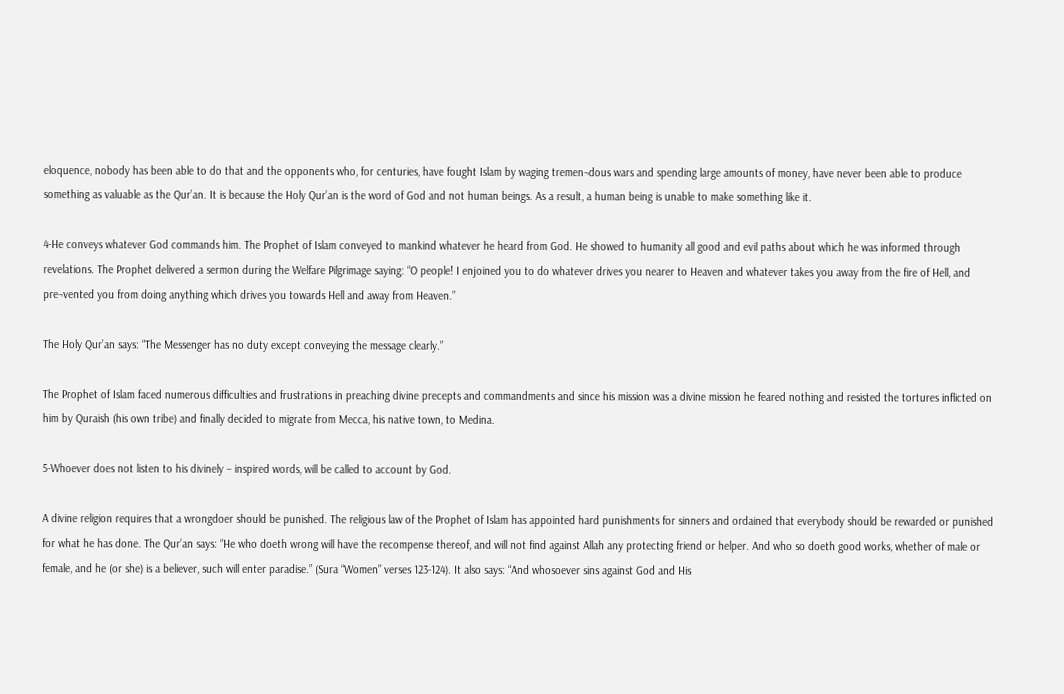eloquence, nobody has been able to do that and the opponents who, for centuries, have fought Islam by waging tremen¬dous wars and spending large amounts of money, have never been able to produce something as valuable as the Qur’an. It is because the Holy Qur’an is the word of God and not human beings. As a result, a human being is unable to make something like it.

4-He conveys whatever God commands him. The Prophet of Islam conveyed to mankind whatever he heard from God. He showed to humanity all good and evil paths about which he was informed through revelations. The Prophet delivered a sermon during the Welfare Pilgrimage saying: “O people! I enjoined you to do whatever drives you nearer to Heaven and whatever takes you away from the fire of Hell, and pre¬vented you from doing anything which drives you towards Hell and away from Heaven.”

The Holy Qur’an says: “The Messenger has no duty except conveying the message clearly.”

The Prophet of Islam faced numerous difficulties and frustrations in preaching divine precepts and commandments and since his mission was a divine mission he feared nothing and resisted the tortures inflicted on him by Quraish (his own tribe) and finally decided to migrate from Mecca, his native town, to Medina.

5-Whoever does not listen to his divinely – inspired words, will be called to account by God.

A divine religion requires that a wrongdoer should be punished. The religious law of the Prophet of Islam has appointed hard punishments for sinners and ordained that everybody should be rewarded or punished for what he has done. The Qur’an says: “He who doeth wrong will have the recompense thereof, and will not find against Allah any protecting friend or helper. And who so doeth good works, whether of male or female, and he (or she) is a believer, such will enter paradise.” (Sura “Women” verses 123-124). It also says: “And whosoever sins against God and His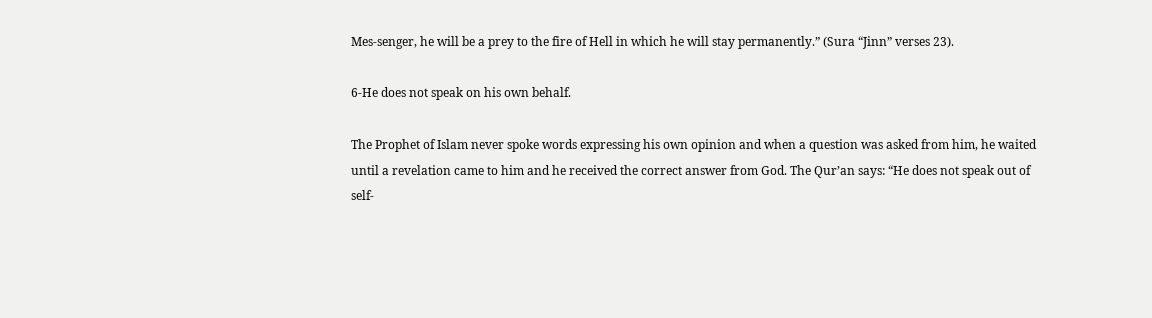Mes-senger, he will be a prey to the fire of Hell in which he will stay permanently.” (Sura “Jinn” verses 23).

6-He does not speak on his own behalf.

The Prophet of Islam never spoke words expressing his own opinion and when a question was asked from him, he waited until a revelation came to him and he received the correct answer from God. The Qur’an says: “He does not speak out of self-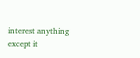interest anything except it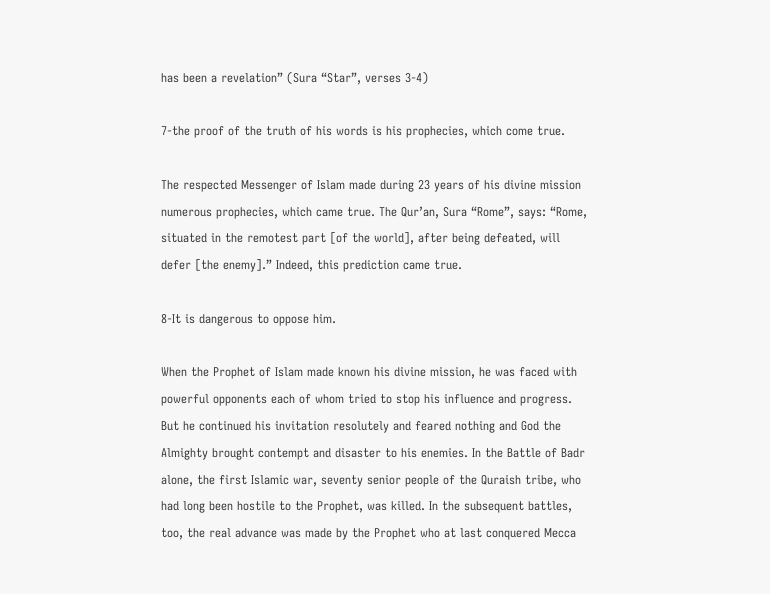has been a revelation” (Sura “Star”, verses 3-4)

7-the proof of the truth of his words is his prophecies, which come true.

The respected Messenger of Islam made during 23 years of his divine mission numerous prophecies, which came true. The Qur’an, Sura “Rome”, says: “Rome, situated in the remotest part [of the world], after being defeated, will defer [the enemy].” Indeed, this prediction came true.

8-It is dangerous to oppose him.

When the Prophet of Islam made known his divine mission, he was faced with powerful opponents each of whom tried to stop his influence and progress. But he continued his invitation resolutely and feared nothing and God the Almighty brought contempt and disaster to his enemies. In the Battle of Badr alone, the first Islamic war, seventy senior people of the Quraish tribe, who had long been hostile to the Prophet, was killed. In the subsequent battles, too, the real advance was made by the Prophet who at last conquered Mecca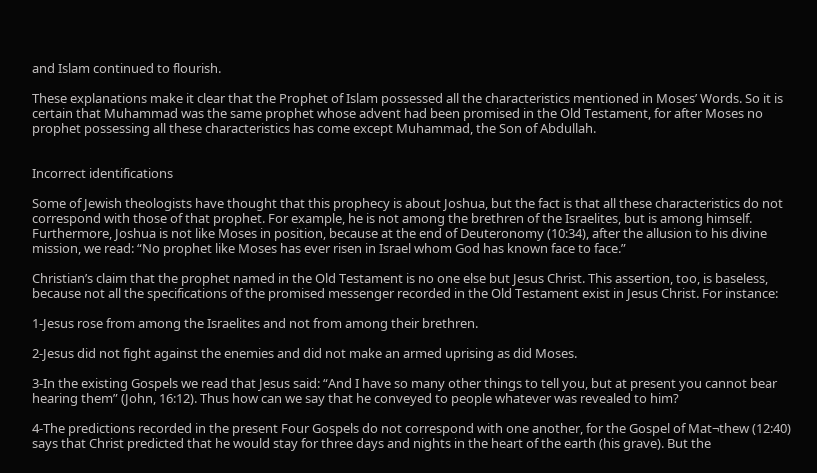and Islam continued to flourish.

These explanations make it clear that the Prophet of Islam possessed all the characteristics mentioned in Moses’ Words. So it is certain that Muhammad was the same prophet whose advent had been promised in the Old Testament, for after Moses no prophet possessing all these characteristics has come except Muhammad, the Son of Abdullah.


Incorrect identifications

Some of Jewish theologists have thought that this prophecy is about Joshua, but the fact is that all these characteristics do not correspond with those of that prophet. For example, he is not among the brethren of the Israelites, but is among himself. Furthermore, Joshua is not like Moses in position, because at the end of Deuteronomy (10:34), after the allusion to his divine mission, we read: “No prophet like Moses has ever risen in Israel whom God has known face to face.”

Christian’s claim that the prophet named in the Old Testament is no one else but Jesus Christ. This assertion, too, is baseless, because not all the specifications of the promised messenger recorded in the Old Testament exist in Jesus Christ. For instance:

1-Jesus rose from among the Israelites and not from among their brethren.

2-Jesus did not fight against the enemies and did not make an armed uprising as did Moses.

3-In the existing Gospels we read that Jesus said: “And I have so many other things to tell you, but at present you cannot bear hearing them” (John, 16:12). Thus how can we say that he conveyed to people whatever was revealed to him?

4-The predictions recorded in the present Four Gospels do not correspond with one another, for the Gospel of Mat¬thew (12:40) says that Christ predicted that he would stay for three days and nights in the heart of the earth (his grave). But the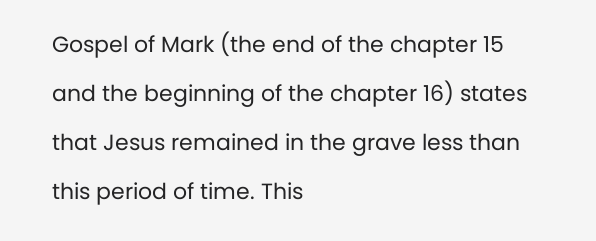Gospel of Mark (the end of the chapter 15 and the beginning of the chapter 16) states that Jesus remained in the grave less than this period of time. This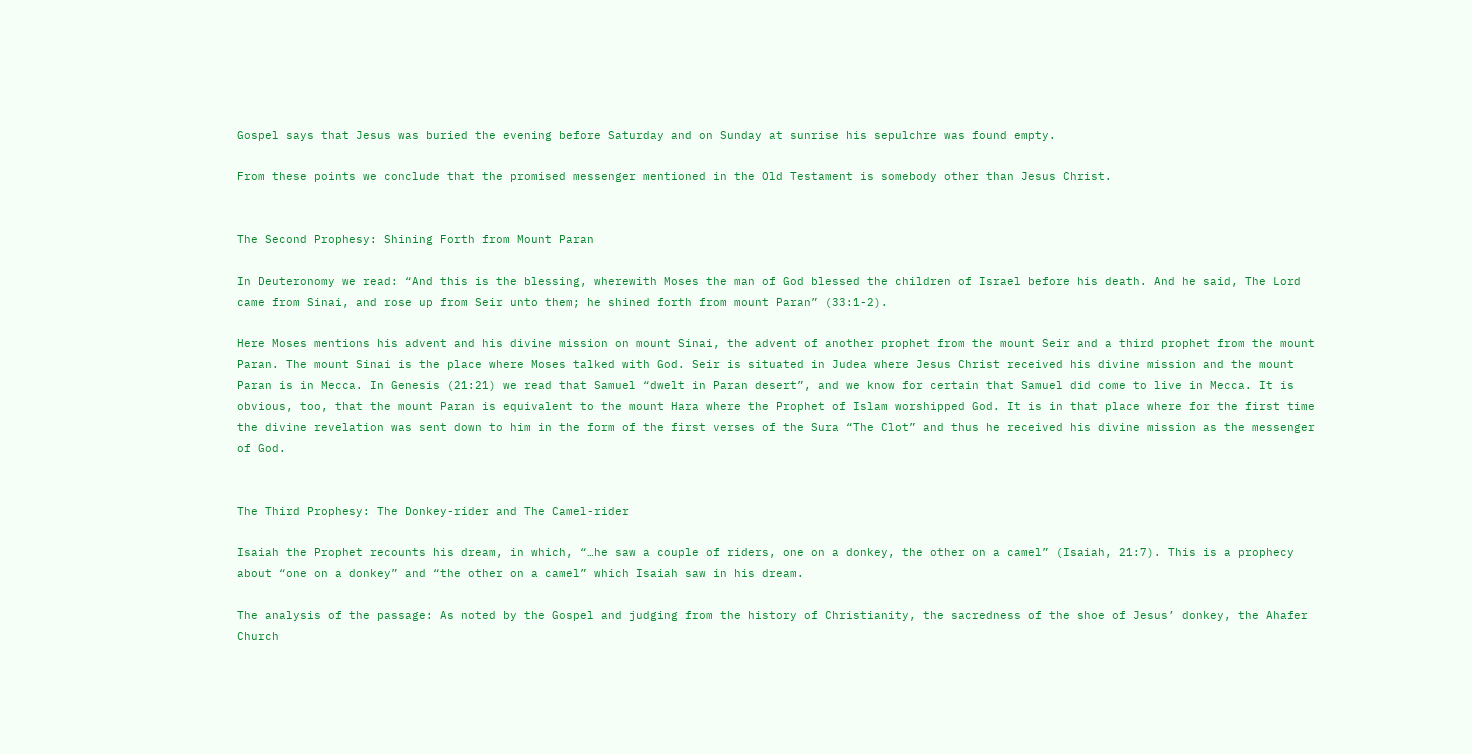Gospel says that Jesus was buried the evening before Saturday and on Sunday at sunrise his sepulchre was found empty.

From these points we conclude that the promised messenger mentioned in the Old Testament is somebody other than Jesus Christ.


The Second Prophesy: Shining Forth from Mount Paran

In Deuteronomy we read: “And this is the blessing, wherewith Moses the man of God blessed the children of Israel before his death. And he said, The Lord came from Sinai, and rose up from Seir unto them; he shined forth from mount Paran” (33:1-2).

Here Moses mentions his advent and his divine mission on mount Sinai, the advent of another prophet from the mount Seir and a third prophet from the mount Paran. The mount Sinai is the place where Moses talked with God. Seir is situated in Judea where Jesus Christ received his divine mission and the mount Paran is in Mecca. In Genesis (21:21) we read that Samuel “dwelt in Paran desert”, and we know for certain that Samuel did come to live in Mecca. It is obvious, too, that the mount Paran is equivalent to the mount Hara where the Prophet of Islam worshipped God. It is in that place where for the first time the divine revelation was sent down to him in the form of the first verses of the Sura “The Clot” and thus he received his divine mission as the messenger of God.


The Third Prophesy: The Donkey-rider and The Camel-rider

Isaiah the Prophet recounts his dream, in which, “…he saw a couple of riders, one on a donkey, the other on a camel” (Isaiah, 21:7). This is a prophecy about “one on a donkey” and “the other on a camel” which Isaiah saw in his dream.

The analysis of the passage: As noted by the Gospel and judging from the history of Christianity, the sacredness of the shoe of Jesus’ donkey, the Ahafer Church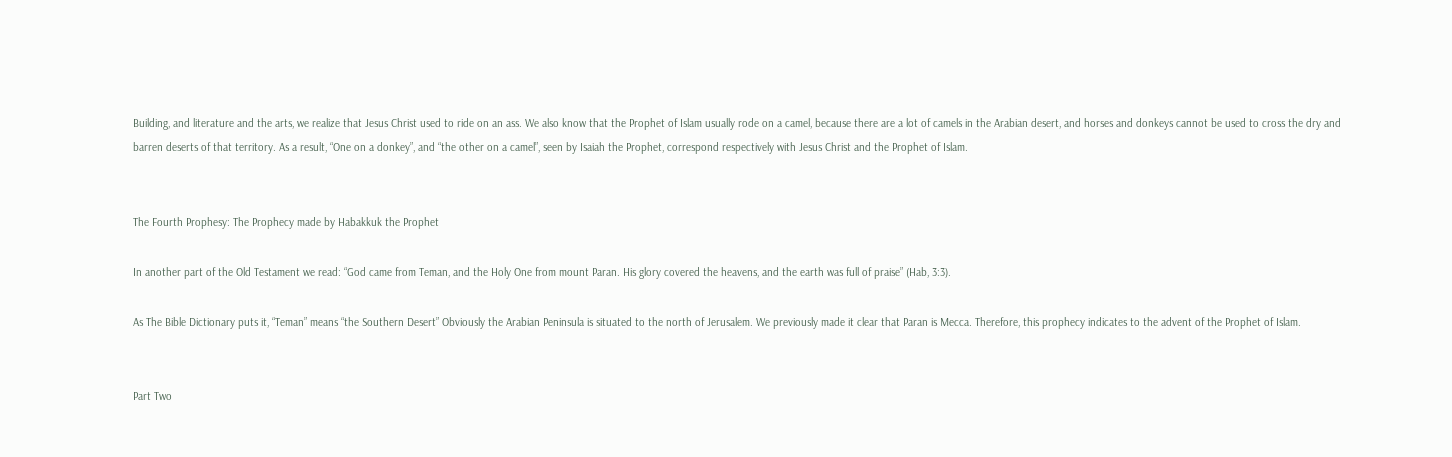Building, and literature and the arts, we realize that Jesus Christ used to ride on an ass. We also know that the Prophet of Islam usually rode on a camel, because there are a lot of camels in the Arabian desert, and horses and donkeys cannot be used to cross the dry and barren deserts of that territory. As a result, “One on a donkey”, and “the other on a camel”, seen by Isaiah the Prophet, correspond respectively with Jesus Christ and the Prophet of Islam.


The Fourth Prophesy: The Prophecy made by Habakkuk the Prophet

In another part of the Old Testament we read: “God came from Teman, and the Holy One from mount Paran. His glory covered the heavens, and the earth was full of praise” (Hab, 3:3).

As The Bible Dictionary puts it, “Teman” means “the Southern Desert” Obviously the Arabian Peninsula is situated to the north of Jerusalem. We previously made it clear that Paran is Mecca. Therefore, this prophecy indicates to the advent of the Prophet of Islam.


Part Two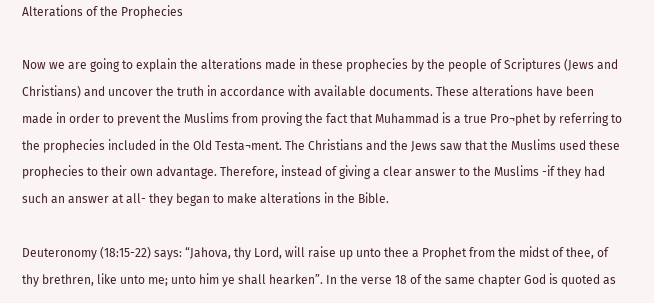Alterations of the Prophecies

Now we are going to explain the alterations made in these prophecies by the people of Scriptures (Jews and Christians) and uncover the truth in accordance with available documents. These alterations have been made in order to prevent the Muslims from proving the fact that Muhammad is a true Pro¬phet by referring to the prophecies included in the Old Testa¬ment. The Christians and the Jews saw that the Muslims used these prophecies to their own advantage. Therefore, instead of giving a clear answer to the Muslims -if they had such an answer at all- they began to make alterations in the Bible.

Deuteronomy (18:15-22) says: “Jahova, thy Lord, will raise up unto thee a Prophet from the midst of thee, of thy brethren, like unto me; unto him ye shall hearken”. In the verse 18 of the same chapter God is quoted as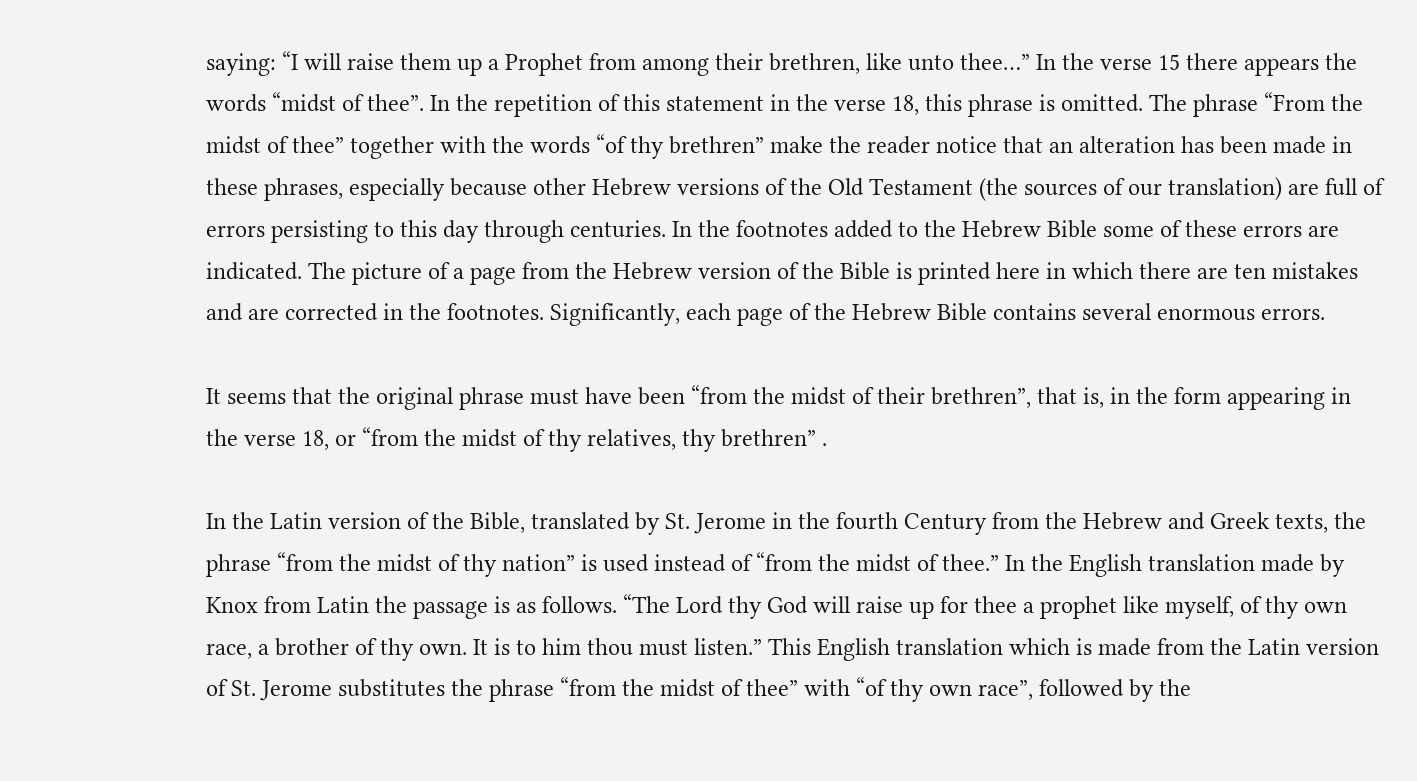saying: “I will raise them up a Prophet from among their brethren, like unto thee…” In the verse 15 there appears the words “midst of thee”. In the repetition of this statement in the verse 18, this phrase is omitted. The phrase “From the midst of thee” together with the words “of thy brethren” make the reader notice that an alteration has been made in these phrases, especially because other Hebrew versions of the Old Testament (the sources of our translation) are full of errors persisting to this day through centuries. In the footnotes added to the Hebrew Bible some of these errors are indicated. The picture of a page from the Hebrew version of the Bible is printed here in which there are ten mistakes and are corrected in the footnotes. Significantly, each page of the Hebrew Bible contains several enormous errors.

It seems that the original phrase must have been “from the midst of their brethren”, that is, in the form appearing in the verse 18, or “from the midst of thy relatives, thy brethren” .

In the Latin version of the Bible, translated by St. Jerome in the fourth Century from the Hebrew and Greek texts, the phrase “from the midst of thy nation” is used instead of “from the midst of thee.” In the English translation made by Knox from Latin the passage is as follows. “The Lord thy God will raise up for thee a prophet like myself, of thy own race, a brother of thy own. It is to him thou must listen.” This English translation which is made from the Latin version of St. Jerome substitutes the phrase “from the midst of thee” with “of thy own race”, followed by the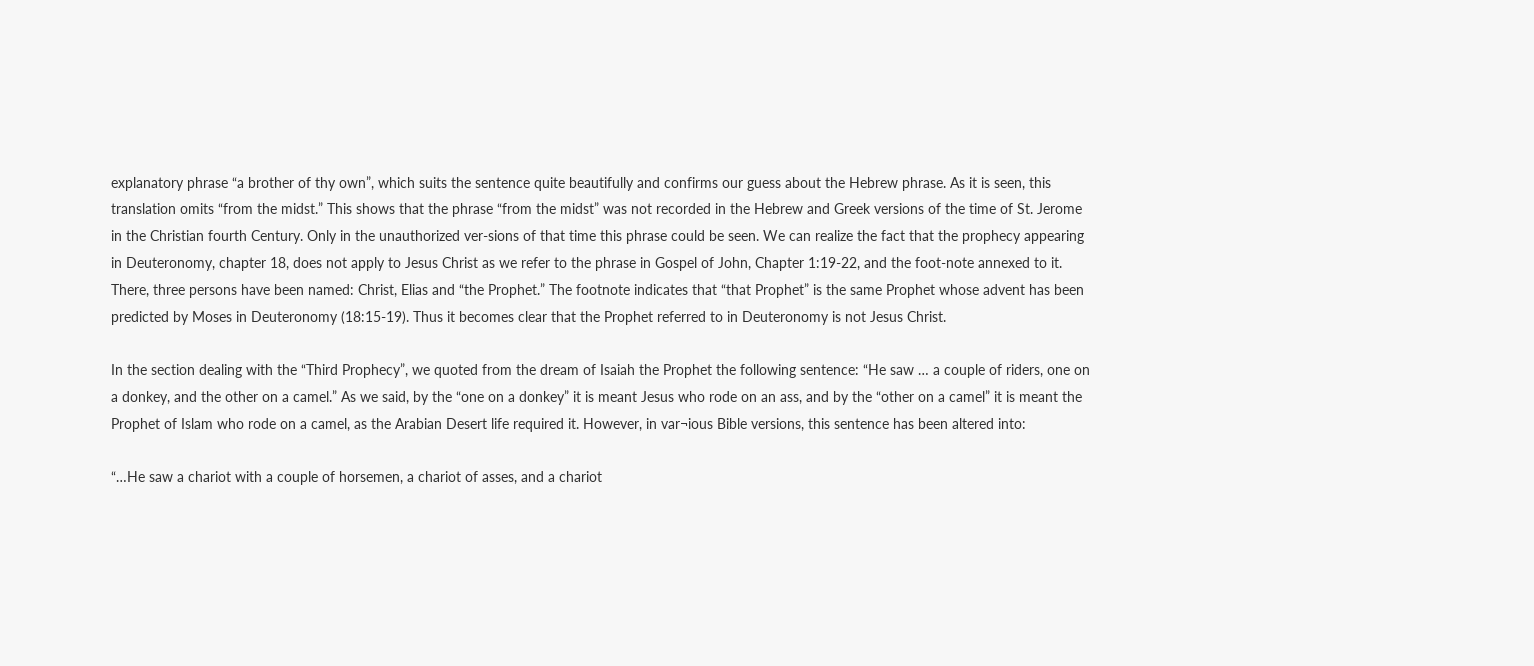explanatory phrase “a brother of thy own”, which suits the sentence quite beautifully and confirms our guess about the Hebrew phrase. As it is seen, this translation omits “from the midst.” This shows that the phrase “from the midst” was not recorded in the Hebrew and Greek versions of the time of St. Jerome in the Christian fourth Century. Only in the unauthorized ver-sions of that time this phrase could be seen. We can realize the fact that the prophecy appearing in Deuteronomy, chapter 18, does not apply to Jesus Christ as we refer to the phrase in Gospel of John, Chapter 1:19-22, and the foot-note annexed to it. There, three persons have been named: Christ, Elias and “the Prophet.” The footnote indicates that “that Prophet” is the same Prophet whose advent has been predicted by Moses in Deuteronomy (18:15-19). Thus it becomes clear that the Prophet referred to in Deuteronomy is not Jesus Christ.

In the section dealing with the “Third Prophecy”, we quoted from the dream of Isaiah the Prophet the following sentence: “He saw … a couple of riders, one on a donkey, and the other on a camel.” As we said, by the “one on a donkey” it is meant Jesus who rode on an ass, and by the “other on a camel” it is meant the Prophet of Islam who rode on a camel, as the Arabian Desert life required it. However, in var¬ious Bible versions, this sentence has been altered into:

“…He saw a chariot with a couple of horsemen, a chariot of asses, and a chariot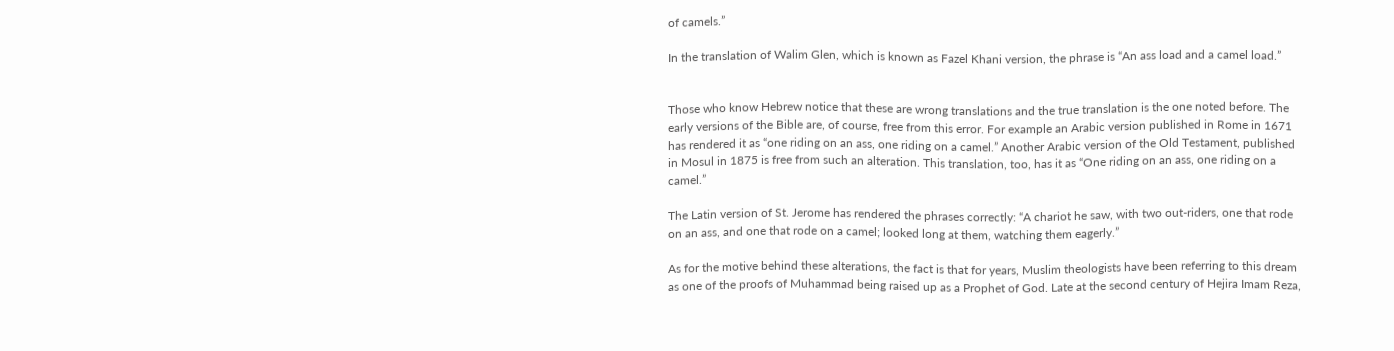of camels.”

In the translation of Walim Glen, which is known as Fazel Khani version, the phrase is “An ass load and a camel load.”


Those who know Hebrew notice that these are wrong translations and the true translation is the one noted before. The early versions of the Bible are, of course, free from this error. For example an Arabic version published in Rome in 1671 has rendered it as “one riding on an ass, one riding on a camel.” Another Arabic version of the Old Testament, published in Mosul in 1875 is free from such an alteration. This translation, too, has it as “One riding on an ass, one riding on a camel.”

The Latin version of St. Jerome has rendered the phrases correctly: “A chariot he saw, with two out-riders, one that rode on an ass, and one that rode on a camel; looked long at them, watching them eagerly.”

As for the motive behind these alterations, the fact is that for years, Muslim theologists have been referring to this dream as one of the proofs of Muhammad being raised up as a Prophet of God. Late at the second century of Hejira Imam Reza,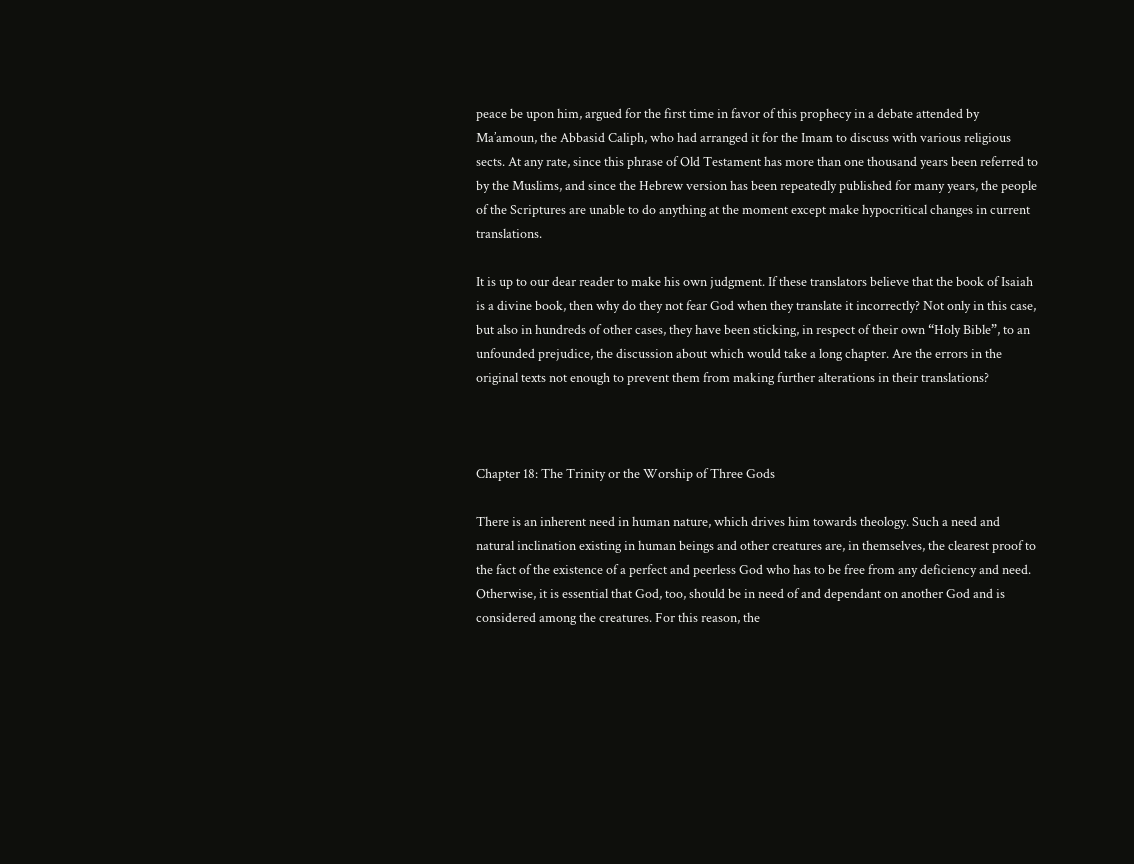peace be upon him, argued for the first time in favor of this prophecy in a debate attended by Ma’amoun, the Abbasid Caliph, who had arranged it for the Imam to discuss with various religious sects. At any rate, since this phrase of Old Testament has more than one thousand years been referred to by the Muslims, and since the Hebrew version has been repeatedly published for many years, the people of the Scriptures are unable to do anything at the moment except make hypocritical changes in current translations.

It is up to our dear reader to make his own judgment. If these translators believe that the book of Isaiah is a divine book, then why do they not fear God when they translate it incorrectly? Not only in this case, but also in hundreds of other cases, they have been sticking, in respect of their own “Holy Bible”, to an unfounded prejudice, the discussion about which would take a long chapter. Are the errors in the original texts not enough to prevent them from making further alterations in their translations?



Chapter 18: The Trinity or the Worship of Three Gods

There is an inherent need in human nature, which drives him towards theology. Such a need and natural inclination existing in human beings and other creatures are, in themselves, the clearest proof to the fact of the existence of a perfect and peerless God who has to be free from any deficiency and need. Otherwise, it is essential that God, too, should be in need of and dependant on another God and is considered among the creatures. For this reason, the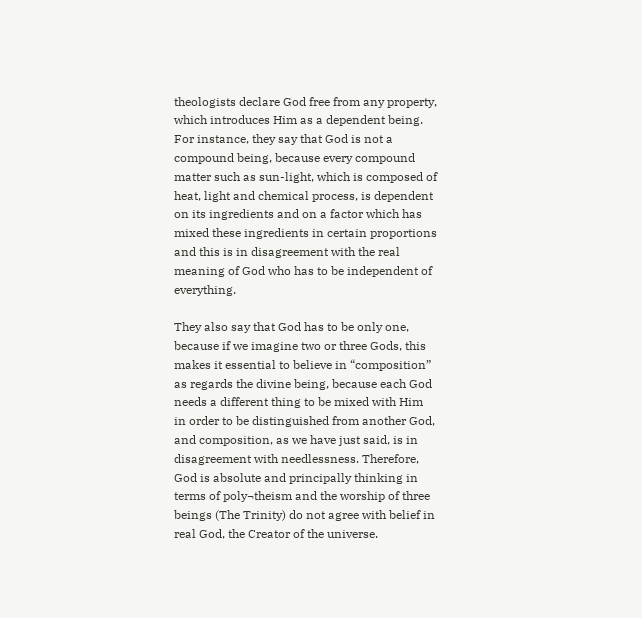theologists declare God free from any property, which introduces Him as a dependent being. For instance, they say that God is not a compound being, because every compound matter such as sun-light, which is composed of heat, light and chemical process, is dependent on its ingredients and on a factor which has mixed these ingredients in certain proportions and this is in disagreement with the real meaning of God who has to be independent of everything.

They also say that God has to be only one, because if we imagine two or three Gods, this makes it essential to believe in “composition” as regards the divine being, because each God needs a different thing to be mixed with Him in order to be distinguished from another God, and composition, as we have just said, is in disagreement with needlessness. Therefore, God is absolute and principally thinking in terms of poly¬theism and the worship of three beings (The Trinity) do not agree with belief in real God, the Creator of the universe.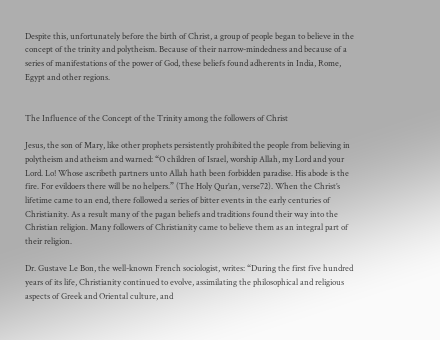Despite this, unfortunately before the birth of Christ, a group of people began to believe in the concept of the trinity and polytheism. Because of their narrow-mindedness and because of a series of manifestations of the power of God, these beliefs found adherents in India, Rome, Egypt and other regions.


The Influence of the Concept of the Trinity among the followers of Christ

Jesus, the son of Mary, like other prophets persistently prohibited the people from believing in polytheism and atheism and warned: “O children of Israel, worship Allah, my Lord and your Lord. Lo! Whose ascribeth partners unto Allah hath been forbidden paradise. His abode is the fire. For evildoers there will be no helpers.” (The Holy Qur’an, verse72). When the Christ’s lifetime came to an end, there followed a series of bitter events in the early centuries of Christianity. As a result many of the pagan beliefs and traditions found their way into the Christian religion. Many followers of Christianity came to believe them as an integral part of their religion.

Dr. Gustave Le Bon, the well-known French sociologist, writes: “During the first five hundred years of its life, Christianity continued to evolve, assimilating the philosophical and religious aspects of Greek and Oriental culture, and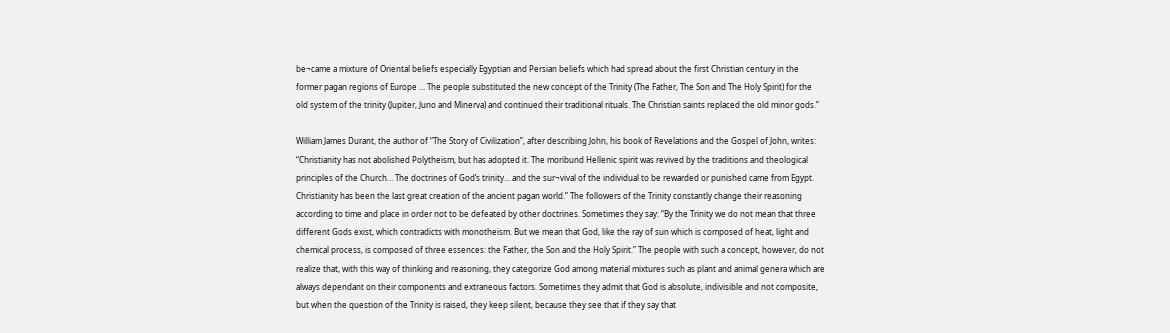be¬came a mixture of Oriental beliefs especially Egyptian and Persian beliefs which had spread about the first Christian century in the former pagan regions of Europe … The people substituted the new concept of the Trinity (The Father, The Son and The Holy Spirit) for the old system of the trinity (Jupiter, Juno and Minerva) and continued their traditional rituals. The Christian saints replaced the old minor gods.”

William James Durant, the author of “The Story of Civilization”, after describing John, his book of Revelations and the Gospel of John, writes: “Christianity has not abolished Polytheism, but has adopted it. The moribund Hellenic spirit was revived by the traditions and theological principles of the Church… The doctrines of God’s trinity… and the sur¬vival of the individual to be rewarded or punished came from Egypt. Christianity has been the last great creation of the ancient pagan world.” The followers of the Trinity constantly change their reasoning according to time and place in order not to be defeated by other doctrines. Sometimes they say: “By the Trinity we do not mean that three different Gods exist, which contradicts with monotheism. But we mean that God, like the ray of sun which is composed of heat, light and chemical process, is composed of three essences: the Father, the Son and the Holy Spirit.” The people with such a concept, however, do not realize that, with this way of thinking and reasoning, they categorize God among material mixtures such as plant and animal genera which are always dependant on their components and extraneous factors. Sometimes they admit that God is absolute, indivisible and not composite, but when the question of the Trinity is raised, they keep silent, because they see that if they say that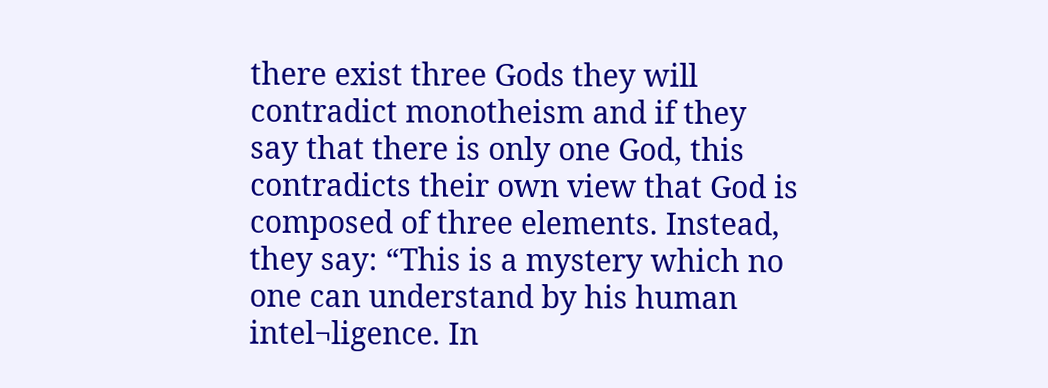there exist three Gods they will contradict monotheism and if they say that there is only one God, this contradicts their own view that God is composed of three elements. Instead, they say: “This is a mystery which no one can understand by his human intel¬ligence. In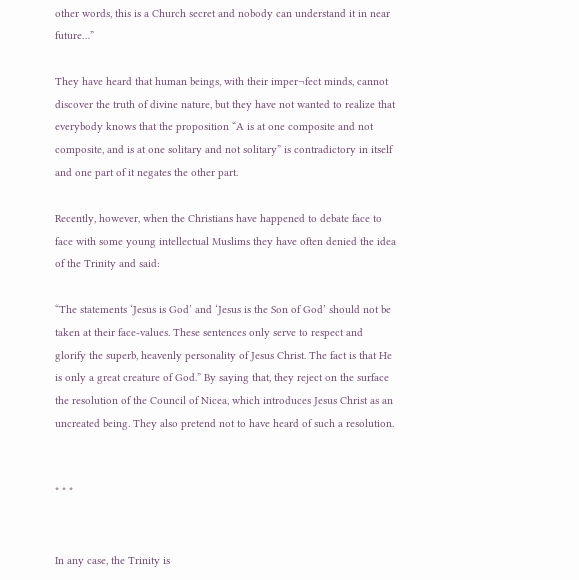other words, this is a Church secret and nobody can understand it in near future…”

They have heard that human beings, with their imper¬fect minds, cannot discover the truth of divine nature, but they have not wanted to realize that everybody knows that the proposition “A is at one composite and not composite, and is at one solitary and not solitary” is contradictory in itself and one part of it negates the other part.

Recently, however, when the Christians have happened to debate face to face with some young intellectual Muslims they have often denied the idea of the Trinity and said:

“The statements ‘Jesus is God’ and ‘Jesus is the Son of God’ should not be taken at their face-values. These sentences only serve to respect and glorify the superb, heavenly personality of Jesus Christ. The fact is that He is only a great creature of God.” By saying that, they reject on the surface the resolution of the Council of Nicea, which introduces Jesus Christ as an uncreated being. They also pretend not to have heard of such a resolution.


* * *


In any case, the Trinity is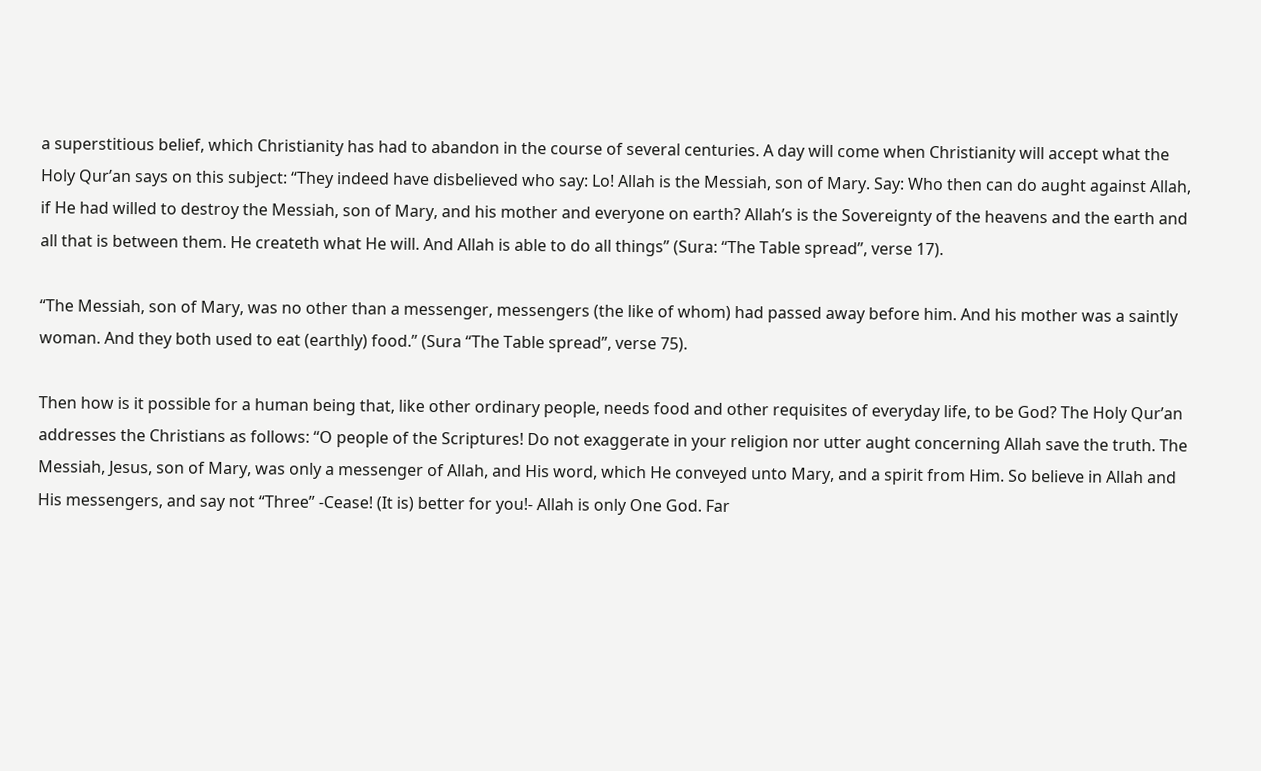a superstitious belief, which Christianity has had to abandon in the course of several centuries. A day will come when Christianity will accept what the Holy Qur’an says on this subject: “They indeed have disbelieved who say: Lo! Allah is the Messiah, son of Mary. Say: Who then can do aught against Allah, if He had willed to destroy the Messiah, son of Mary, and his mother and everyone on earth? Allah’s is the Sovereignty of the heavens and the earth and all that is between them. He createth what He will. And Allah is able to do all things” (Sura: “The Table spread”, verse 17).

“The Messiah, son of Mary, was no other than a messenger, messengers (the like of whom) had passed away before him. And his mother was a saintly woman. And they both used to eat (earthly) food.” (Sura “The Table spread”, verse 75).

Then how is it possible for a human being that, like other ordinary people, needs food and other requisites of everyday life, to be God? The Holy Qur’an addresses the Christians as follows: “O people of the Scriptures! Do not exaggerate in your religion nor utter aught concerning Allah save the truth. The Messiah, Jesus, son of Mary, was only a messenger of Allah, and His word, which He conveyed unto Mary, and a spirit from Him. So believe in Allah and His messengers, and say not “Three” -Cease! (It is) better for you!- Allah is only One God. Far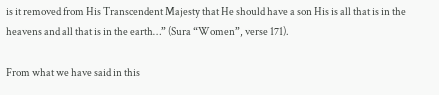is it removed from His Transcendent Majesty that He should have a son His is all that is in the heavens and all that is in the earth…” (Sura “Women”, verse 171).

From what we have said in this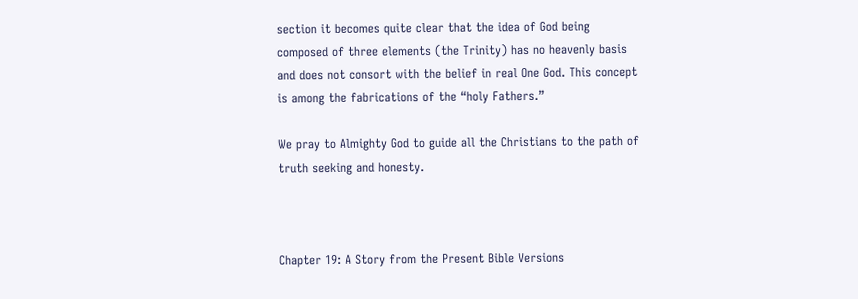section it becomes quite clear that the idea of God being composed of three elements (the Trinity) has no heavenly basis and does not consort with the belief in real One God. This concept is among the fabrications of the “holy Fathers.”

We pray to Almighty God to guide all the Christians to the path of truth seeking and honesty.



Chapter 19: A Story from the Present Bible Versions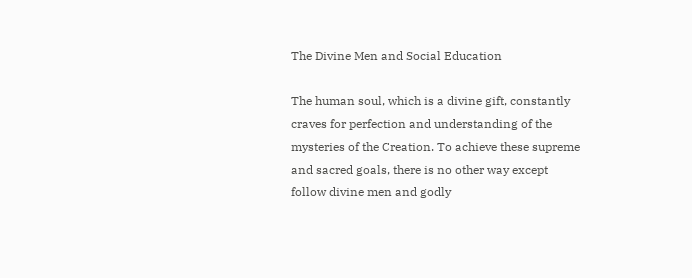The Divine Men and Social Education

The human soul, which is a divine gift, constantly craves for perfection and understanding of the mysteries of the Creation. To achieve these supreme and sacred goals, there is no other way except follow divine men and godly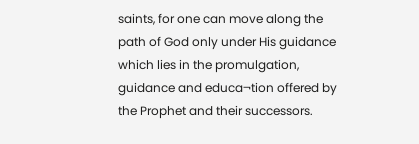saints, for one can move along the path of God only under His guidance which lies in the promulgation, guidance and educa¬tion offered by the Prophet and their successors.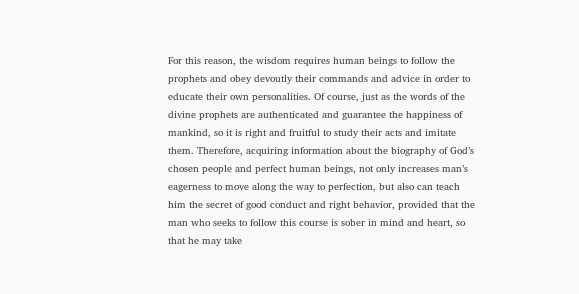For this reason, the wisdom requires human beings to follow the prophets and obey devoutly their commands and advice in order to educate their own personalities. Of course, just as the words of the divine prophets are authenticated and guarantee the happiness of mankind, so it is right and fruitful to study their acts and imitate them. Therefore, acquiring information about the biography of God’s chosen people and perfect human beings, not only increases man’s eagerness to move along the way to perfection, but also can teach him the secret of good conduct and right behavior, provided that the man who seeks to follow this course is sober in mind and heart, so that he may take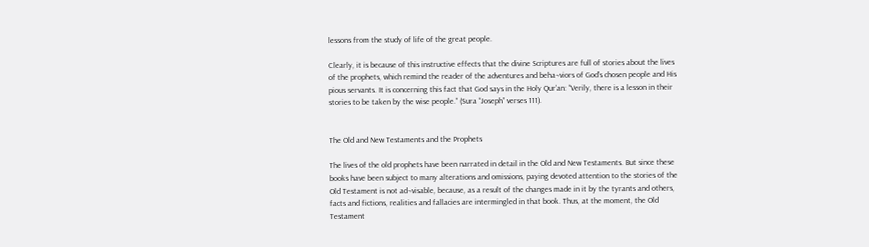lessons from the study of life of the great people.

Clearly, it is because of this instructive effects that the divine Scriptures are full of stories about the lives of the prophets, which remind the reader of the adventures and beha¬viors of God’s chosen people and His pious servants. It is concerning this fact that God says in the Holy Qur’an: “Verily, there is a lesson in their stories to be taken by the wise people.” (Sura “Joseph” verses 111).


The Old and New Testaments and the Prophets

The lives of the old prophets have been narrated in detail in the Old and New Testaments. But since these books have been subject to many alterations and omissions, paying devoted attention to the stories of the Old Testament is not ad¬visable, because, as a result of the changes made in it by the tyrants and others, facts and fictions, realities and fallacies are intermingled in that book. Thus, at the moment, the Old Testament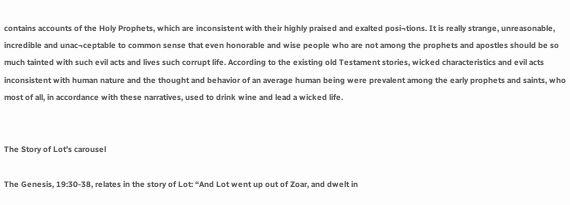contains accounts of the Holy Prophets, which are inconsistent with their highly praised and exalted posi¬tions. It is really strange, unreasonable, incredible and unac¬ceptable to common sense that even honorable and wise people who are not among the prophets and apostles should be so much tainted with such evil acts and lives such corrupt life. According to the existing old Testament stories, wicked characteristics and evil acts inconsistent with human nature and the thought and behavior of an average human being were prevalent among the early prophets and saints, who most of all, in accordance with these narratives, used to drink wine and lead a wicked life.


The Story of Lot’s carousel

The Genesis, 19:30-38, relates in the story of Lot: “And Lot went up out of Zoar, and dwelt in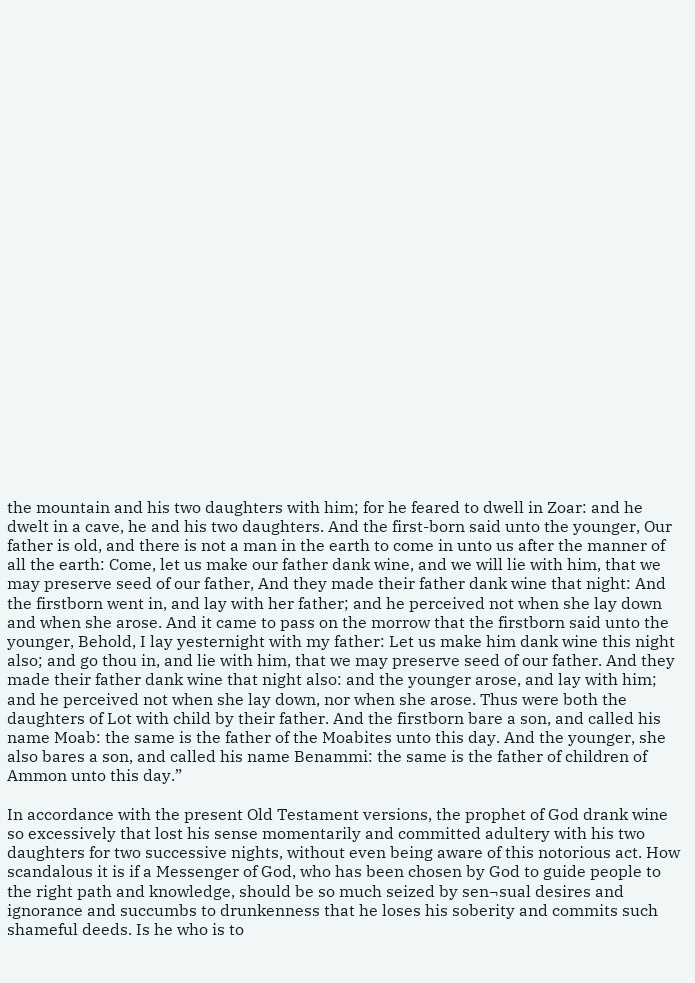the mountain and his two daughters with him; for he feared to dwell in Zoar: and he dwelt in a cave, he and his two daughters. And the first-born said unto the younger, Our father is old, and there is not a man in the earth to come in unto us after the manner of all the earth: Come, let us make our father dank wine, and we will lie with him, that we may preserve seed of our father, And they made their father dank wine that night: And the firstborn went in, and lay with her father; and he perceived not when she lay down and when she arose. And it came to pass on the morrow that the firstborn said unto the younger, Behold, I lay yesternight with my father: Let us make him dank wine this night also; and go thou in, and lie with him, that we may preserve seed of our father. And they made their father dank wine that night also: and the younger arose, and lay with him; and he perceived not when she lay down, nor when she arose. Thus were both the daughters of Lot with child by their father. And the firstborn bare a son, and called his name Moab: the same is the father of the Moabites unto this day. And the younger, she also bares a son, and called his name Benammi: the same is the father of children of Ammon unto this day.”

In accordance with the present Old Testament versions, the prophet of God drank wine so excessively that lost his sense momentarily and committed adultery with his two daughters for two successive nights, without even being aware of this notorious act. How scandalous it is if a Messenger of God, who has been chosen by God to guide people to the right path and knowledge, should be so much seized by sen¬sual desires and ignorance and succumbs to drunkenness that he loses his soberity and commits such shameful deeds. Is he who is to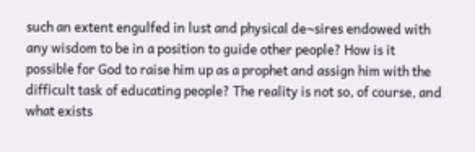such an extent engulfed in lust and physical de¬sires endowed with any wisdom to be in a position to guide other people? How is it possible for God to raise him up as a prophet and assign him with the difficult task of educating people? The reality is not so, of course, and what exists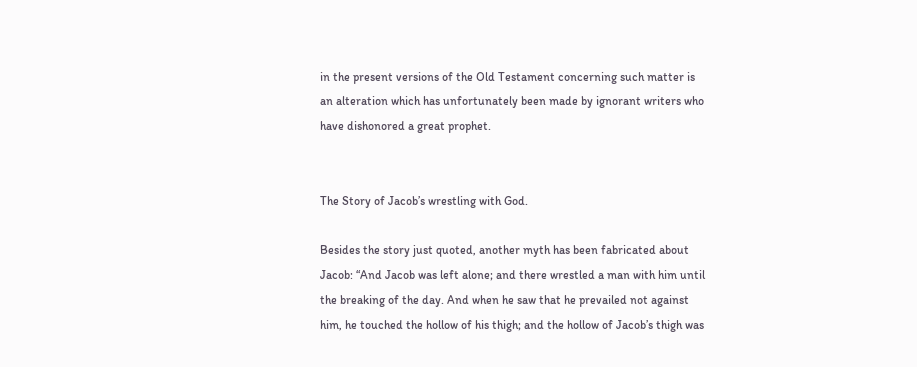in the present versions of the Old Testament concerning such matter is an alteration which has unfortunately been made by ignorant writers who have dishonored a great prophet.


The Story of Jacob’s wrestling with God.

Besides the story just quoted, another myth has been fabricated about Jacob: “And Jacob was left alone; and there wrestled a man with him until the breaking of the day. And when he saw that he prevailed not against him, he touched the hollow of his thigh; and the hollow of Jacob’s thigh was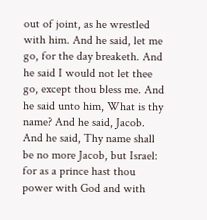out of joint, as he wrestled with him. And he said, let me go, for the day breaketh. And he said I would not let thee go, except thou bless me. And he said unto him, What is thy name? And he said, Jacob. And he said, Thy name shall be no more Jacob, but Israel: for as a prince hast thou power with God and with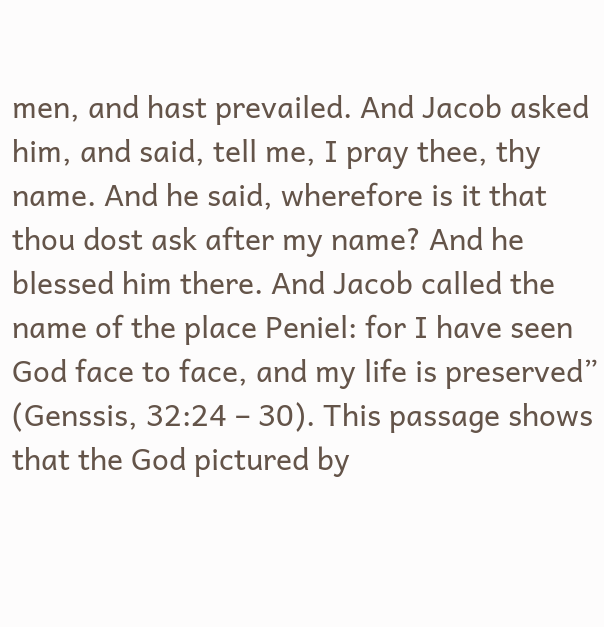men, and hast prevailed. And Jacob asked him, and said, tell me, I pray thee, thy name. And he said, wherefore is it that thou dost ask after my name? And he blessed him there. And Jacob called the name of the place Peniel: for I have seen God face to face, and my life is preserved” (Genssis, 32:24 – 30). This passage shows that the God pictured by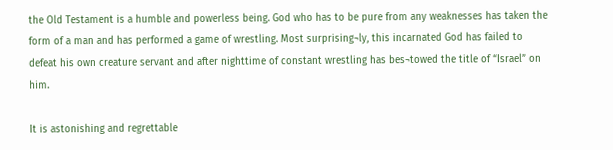the Old Testament is a humble and powerless being. God who has to be pure from any weaknesses has taken the form of a man and has performed a game of wrestling. Most surprising¬ly, this incarnated God has failed to defeat his own creature servant and after nighttime of constant wrestling has bes¬towed the title of “Israel” on him.

It is astonishing and regrettable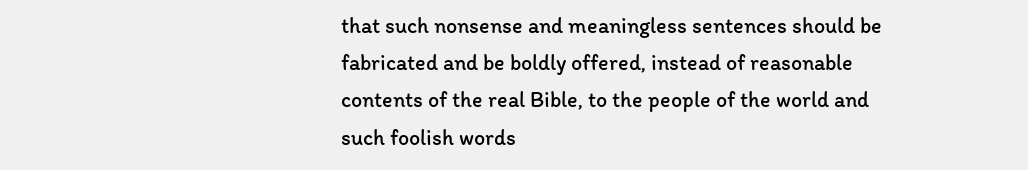that such nonsense and meaningless sentences should be fabricated and be boldly offered, instead of reasonable contents of the real Bible, to the people of the world and such foolish words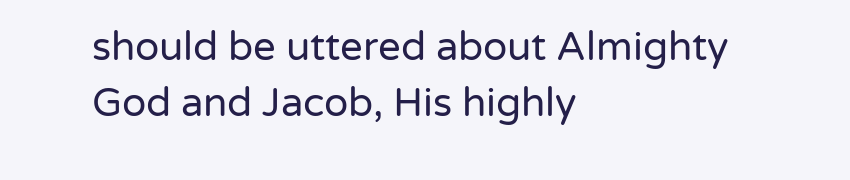should be uttered about Almighty God and Jacob, His highly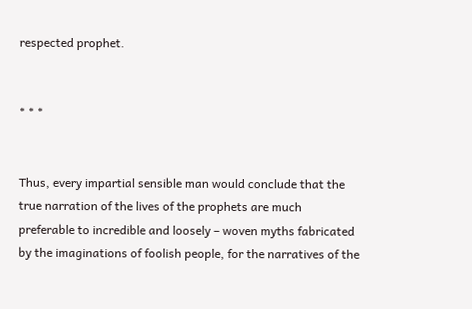respected prophet.


* * *


Thus, every impartial sensible man would conclude that the true narration of the lives of the prophets are much preferable to incredible and loosely – woven myths fabricated by the imaginations of foolish people, for the narratives of the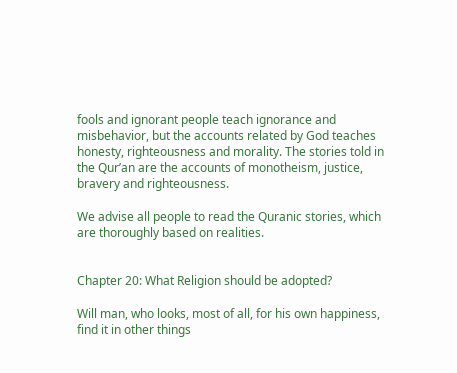fools and ignorant people teach ignorance and misbehavior, but the accounts related by God teaches honesty, righteousness and morality. The stories told in the Qur’an are the accounts of monotheism, justice, bravery and righteousness.

We advise all people to read the Quranic stories, which are thoroughly based on realities.


Chapter 20: What Religion should be adopted?

Will man, who looks, most of all, for his own happiness, find it in other things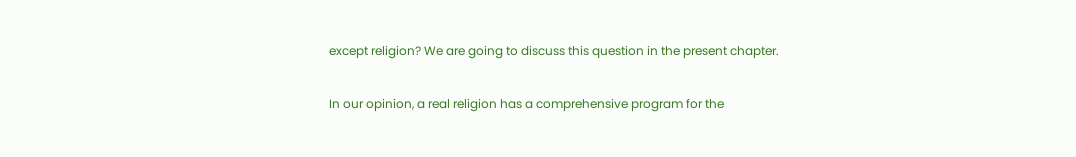except religion? We are going to discuss this question in the present chapter.

In our opinion, a real religion has a comprehensive program for the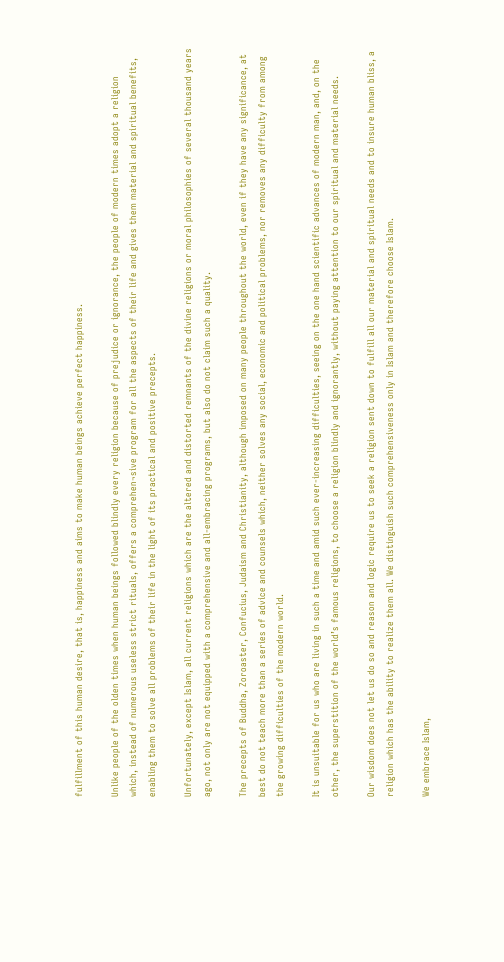fulfillment of this human desire, that is, happiness and aims to make human beings achieve perfect happiness.

Unlike people of the olden times when human beings followed blindly every religion because of prejudice or ignorance, the people of modern times adopt a religion which, instead of numerous useless strict rituals, offers a comprehen¬sive program for all the aspects of their life and gives them material and spiritual benefits, enabling them to solve all problems of their life in the light of its practical and positive precepts.

Unfortunately, except Islam, all current religions which are the altered and distorted remnants of the divine religions or moral philosophies of several thousand years ago, not only are not equipped with a comprehensive and all-embracing programs, but also do not claim such a quality.

The precepts of Buddha, Zoroaster, Confucius, Judaism and Christianity, although imposed on many people throughout the world, even if they have any significance, at best do not teach more than a series of advice and counsels which, neither solves any social, economic and political problems, nor removes any difficulty from among the growing difficulties of the modern world.

It is unsuitable for us who are living in such a time and amid such ever-increasing difficulties, seeing on the one hand scientific advances of modern man, and, on the other, the superstition of the world’s famous religions, to choose a religion blindly and ignorantly, without paying attention to our spiritual and material needs.

Our wisdom does not let us do so and reason and logic require us to seek a religion sent down to fulfill all our material and spiritual needs and to insure human bliss, a religion which has the ability to realize them all. We distinguish such comprehensiveness only in Islam and therefore choose Islam.

We embrace Islam,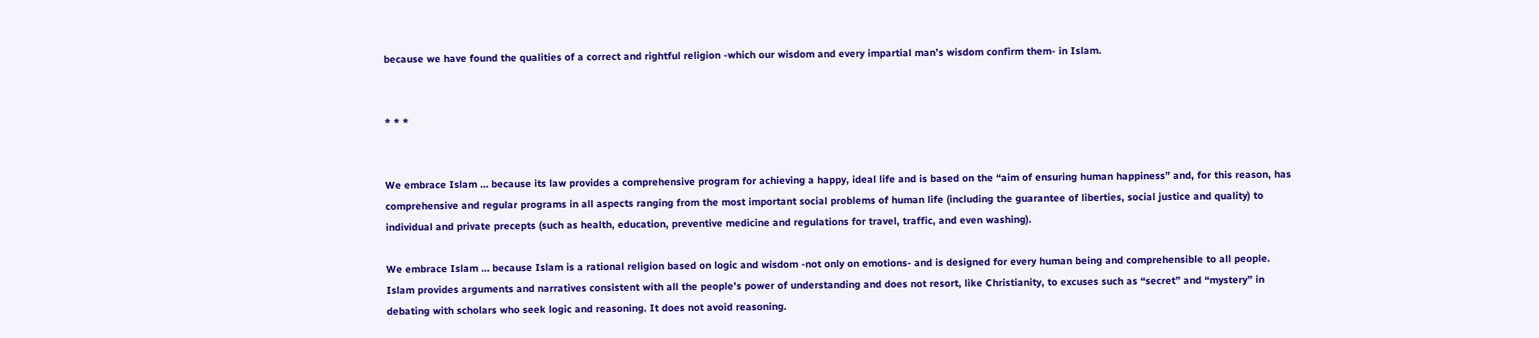because we have found the qualities of a correct and rightful religion -which our wisdom and every impartial man’s wisdom confirm them- in Islam.


* * *


We embrace Islam … because its law provides a comprehensive program for achieving a happy, ideal life and is based on the “aim of ensuring human happiness” and, for this reason, has comprehensive and regular programs in all aspects ranging from the most important social problems of human life (including the guarantee of liberties, social justice and quality) to individual and private precepts (such as health, education, preventive medicine and regulations for travel, traffic, and even washing).

We embrace Islam … because Islam is a rational religion based on logic and wisdom -not only on emotions- and is designed for every human being and comprehensible to all people. Islam provides arguments and narratives consistent with all the people’s power of understanding and does not resort, like Christianity, to excuses such as “secret” and “mystery” in debating with scholars who seek logic and reasoning. It does not avoid reasoning.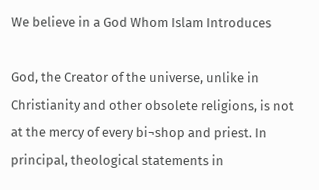We believe in a God Whom Islam Introduces

God, the Creator of the universe, unlike in Christianity and other obsolete religions, is not at the mercy of every bi¬shop and priest. In principal, theological statements in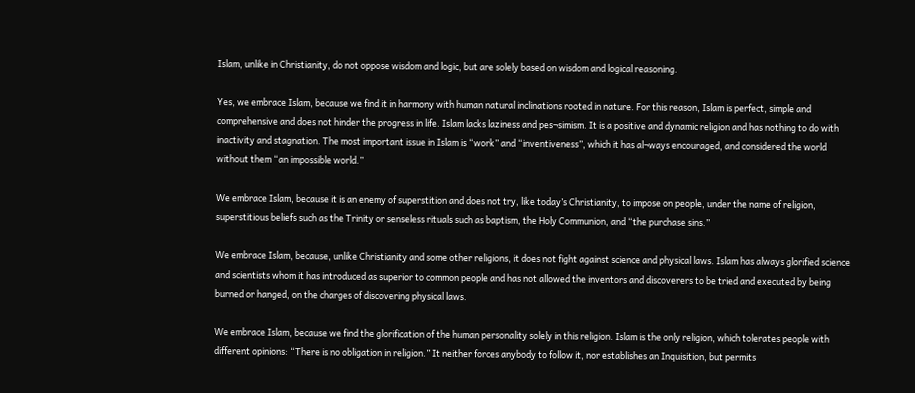Islam, unlike in Christianity, do not oppose wisdom and logic, but are solely based on wisdom and logical reasoning.

Yes, we embrace Islam, because we find it in harmony with human natural inclinations rooted in nature. For this reason, Islam is perfect, simple and comprehensive and does not hinder the progress in life. Islam lacks laziness and pes¬simism. It is a positive and dynamic religion and has nothing to do with inactivity and stagnation. The most important issue in Islam is “work” and “inventiveness”, which it has al¬ways encouraged, and considered the world without them “an impossible world.”

We embrace Islam, because it is an enemy of superstition and does not try, like today’s Christianity, to impose on people, under the name of religion, superstitious beliefs such as the Trinity or senseless rituals such as baptism, the Holy Communion, and “the purchase sins.”

We embrace Islam, because, unlike Christianity and some other religions, it does not fight against science and physical laws. Islam has always glorified science and scientists whom it has introduced as superior to common people and has not allowed the inventors and discoverers to be tried and executed by being burned or hanged, on the charges of discovering physical laws.

We embrace Islam, because we find the glorification of the human personality solely in this religion. Islam is the only religion, which tolerates people with different opinions: “There is no obligation in religion.” It neither forces anybody to follow it, nor establishes an Inquisition, but permits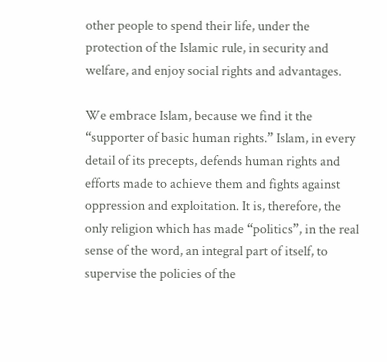other people to spend their life, under the protection of the Islamic rule, in security and welfare, and enjoy social rights and advantages.

We embrace Islam, because we find it the “supporter of basic human rights.” Islam, in every detail of its precepts, defends human rights and efforts made to achieve them and fights against oppression and exploitation. It is, therefore, the only religion which has made “politics”, in the real sense of the word, an integral part of itself, to supervise the policies of the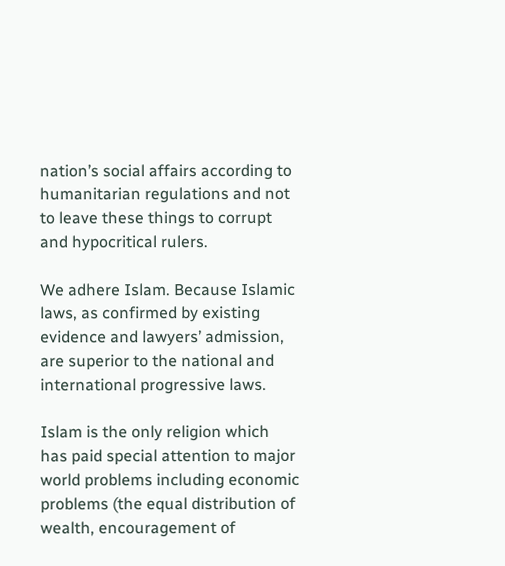nation’s social affairs according to humanitarian regulations and not to leave these things to corrupt and hypocritical rulers.

We adhere Islam. Because Islamic laws, as confirmed by existing evidence and lawyers’ admission, are superior to the national and international progressive laws.

Islam is the only religion which has paid special attention to major world problems including economic problems (the equal distribution of wealth, encouragement of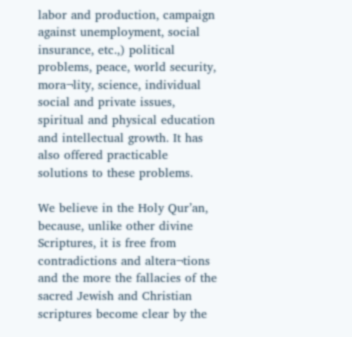labor and production, campaign against unemployment, social insurance, etc.,) political problems, peace, world security, mora¬lity, science, individual social and private issues, spiritual and physical education and intellectual growth. It has also offered practicable solutions to these problems.

We believe in the Holy Qur’an, because, unlike other divine Scriptures, it is free from contradictions and altera¬tions and the more the fallacies of the sacred Jewish and Christian scriptures become clear by the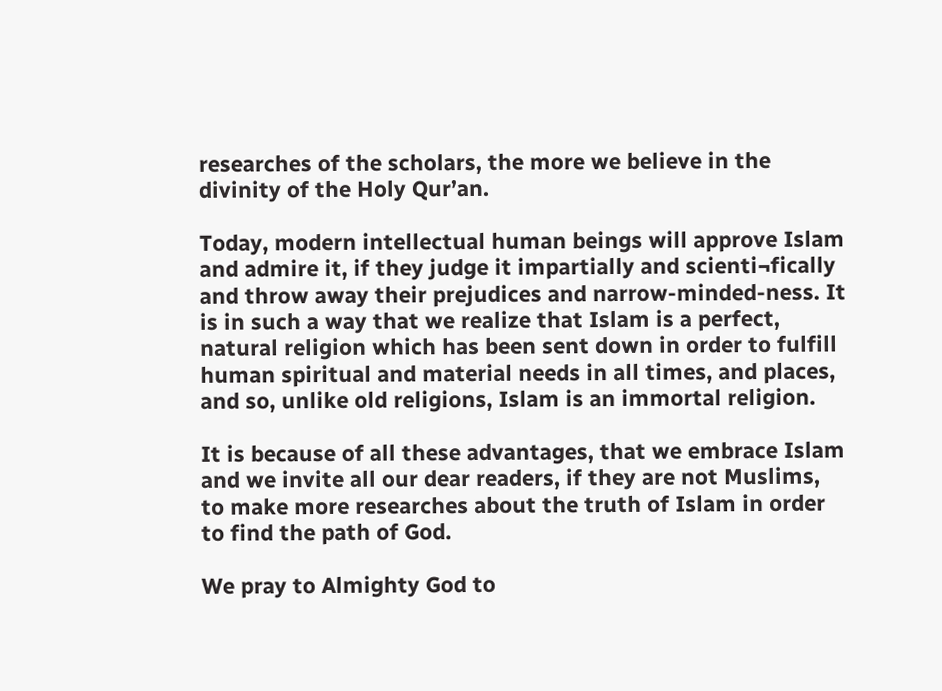researches of the scholars, the more we believe in the divinity of the Holy Qur’an.

Today, modern intellectual human beings will approve Islam and admire it, if they judge it impartially and scienti¬fically and throw away their prejudices and narrow-minded-ness. It is in such a way that we realize that Islam is a perfect, natural religion which has been sent down in order to fulfill human spiritual and material needs in all times, and places, and so, unlike old religions, Islam is an immortal religion.

It is because of all these advantages, that we embrace Islam and we invite all our dear readers, if they are not Muslims, to make more researches about the truth of Islam in order to find the path of God.

We pray to Almighty God to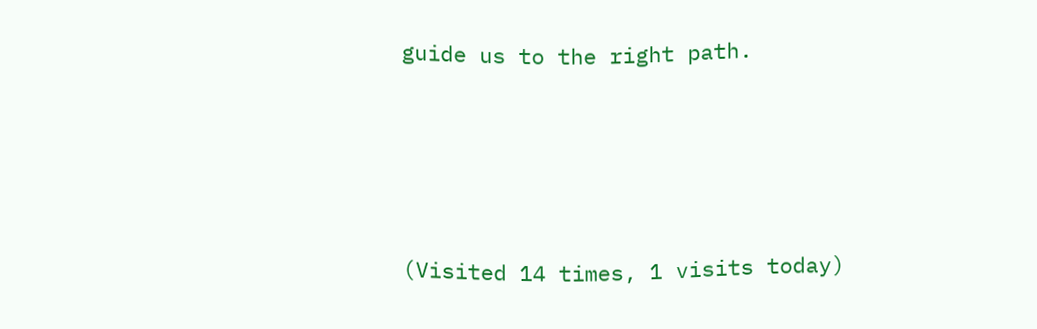guide us to the right path.








(Visited 14 times, 1 visits today)